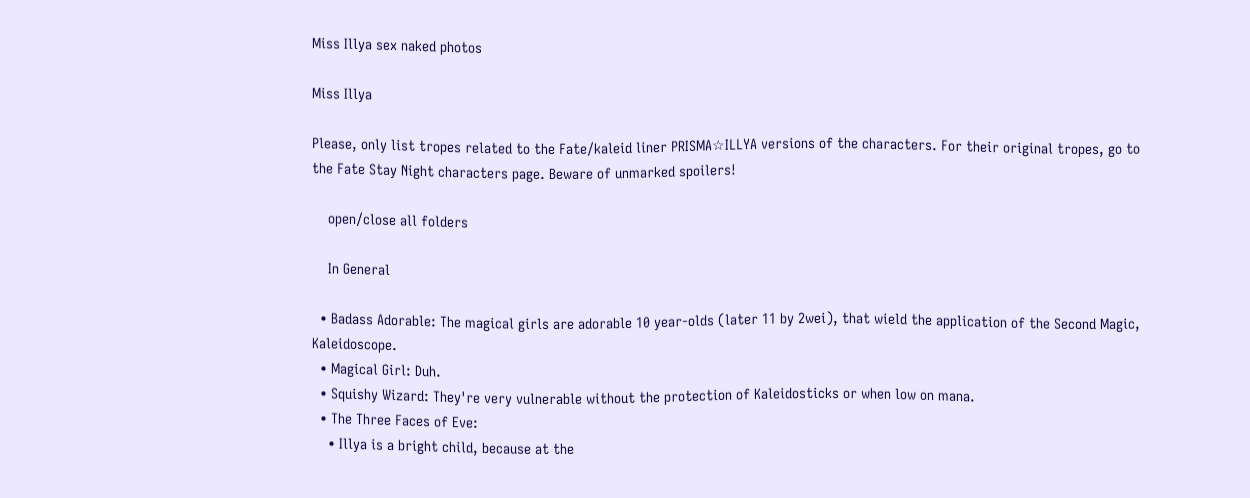Miss Illya sex naked photos

Miss Illya

Please, only list tropes related to the Fate/kaleid liner PRISMA☆ILLYA versions of the characters. For their original tropes, go to the Fate Stay Night characters page. Beware of unmarked spoilers!

    open/close all folders

    In General

  • Badass Adorable: The magical girls are adorable 10 year-olds (later 11 by 2wei), that wield the application of the Second Magic, Kaleidoscope.
  • Magical Girl: Duh.
  • Squishy Wizard: They're very vulnerable without the protection of Kaleidosticks or when low on mana.
  • The Three Faces of Eve:
    • Illya is a bright child, because at the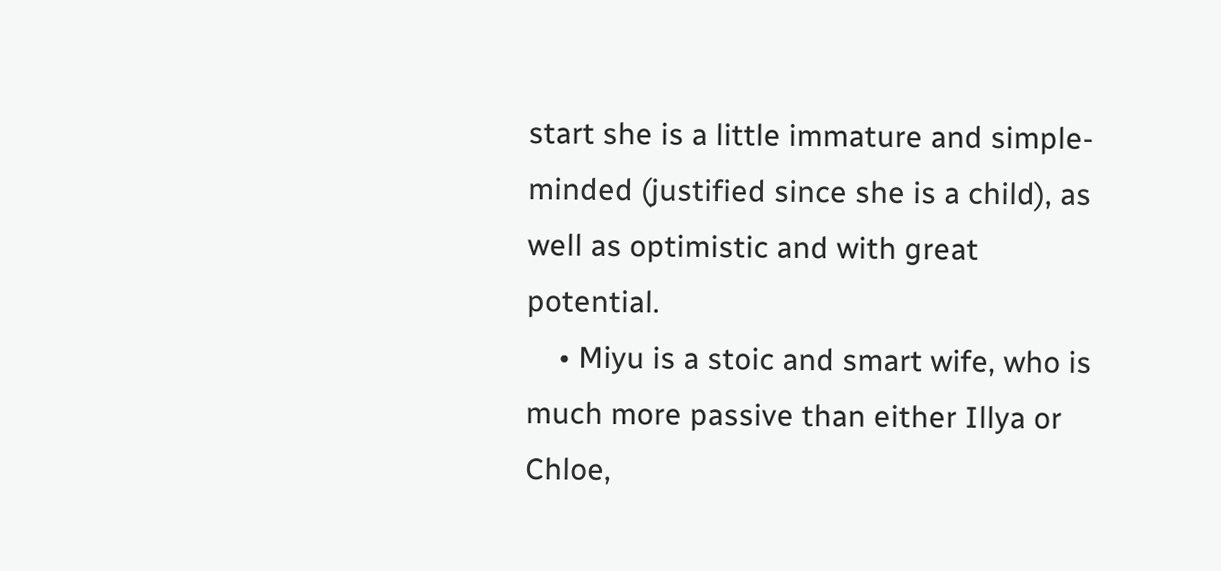start she is a little immature and simple-minded (justified since she is a child), as well as optimistic and with great potential.
    • Miyu is a stoic and smart wife, who is much more passive than either Illya or Chloe,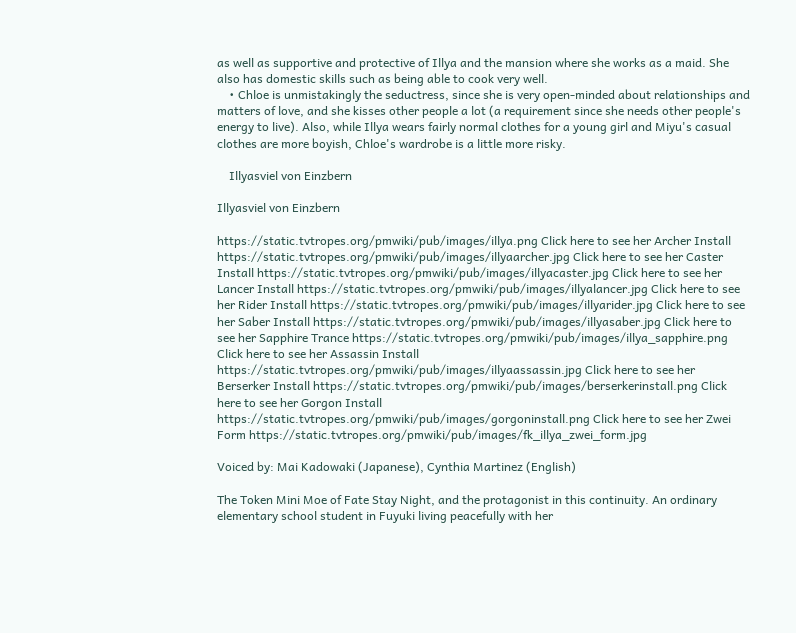as well as supportive and protective of Illya and the mansion where she works as a maid. She also has domestic skills such as being able to cook very well.
    • Chloe is unmistakingly the seductress, since she is very open-minded about relationships and matters of love, and she kisses other people a lot (a requirement since she needs other people's energy to live). Also, while Illya wears fairly normal clothes for a young girl and Miyu's casual clothes are more boyish, Chloe's wardrobe is a little more risky.

    Illyasviel von Einzbern

Illyasviel von Einzbern

https://static.tvtropes.org/pmwiki/pub/images/illya.png Click here to see her Archer Install https://static.tvtropes.org/pmwiki/pub/images/illyaarcher.jpg Click here to see her Caster Install https://static.tvtropes.org/pmwiki/pub/images/illyacaster.jpg Click here to see her Lancer Install https://static.tvtropes.org/pmwiki/pub/images/illyalancer.jpg Click here to see her Rider Install https://static.tvtropes.org/pmwiki/pub/images/illyarider.jpg Click here to see her Saber Install https://static.tvtropes.org/pmwiki/pub/images/illyasaber.jpg Click here to see her Sapphire Trance https://static.tvtropes.org/pmwiki/pub/images/illya_sapphire.png Click here to see her Assassin Install https://static.tvtropes.org/pmwiki/pub/images/illyaassassin.jpg Click here to see her Berserker Install https://static.tvtropes.org/pmwiki/pub/images/berserkerinstall.png Click here to see her Gorgon Install https://static.tvtropes.org/pmwiki/pub/images/gorgoninstall.png Click here to see her Zwei Form https://static.tvtropes.org/pmwiki/pub/images/fk_illya_zwei_form.jpg

Voiced by: Mai Kadowaki (Japanese), Cynthia Martinez (English)

The Token Mini Moe of Fate Stay Night, and the protagonist in this continuity. An ordinary elementary school student in Fuyuki living peacefully with her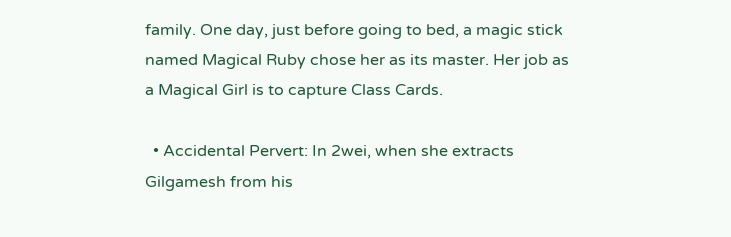family. One day, just before going to bed, a magic stick named Magical Ruby chose her as its master. Her job as a Magical Girl is to capture Class Cards.

  • Accidental Pervert: In 2wei, when she extracts Gilgamesh from his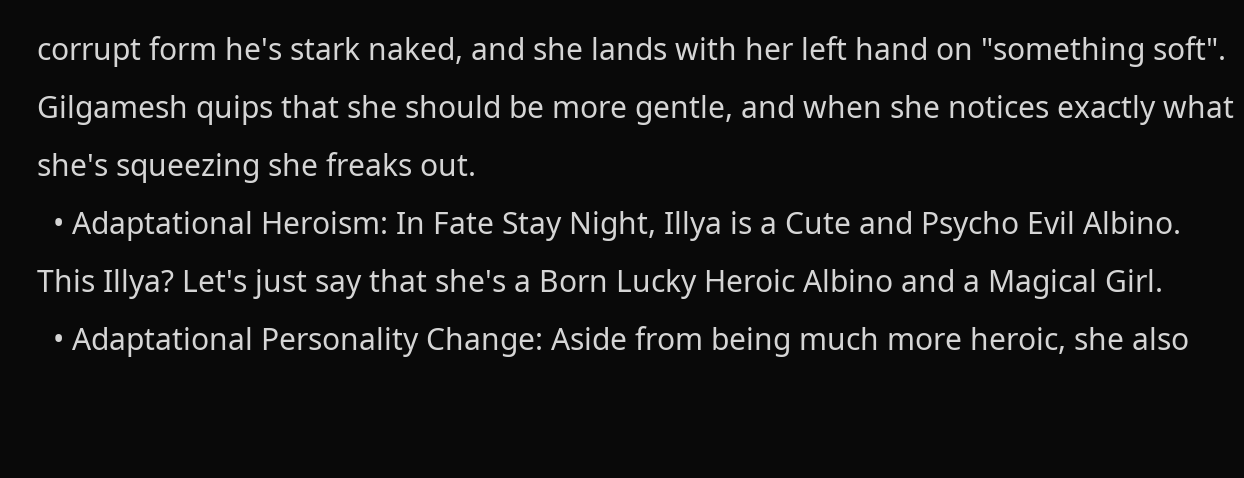corrupt form he's stark naked, and she lands with her left hand on "something soft". Gilgamesh quips that she should be more gentle, and when she notices exactly what she's squeezing she freaks out.
  • Adaptational Heroism: In Fate Stay Night, Illya is a Cute and Psycho Evil Albino. This Illya? Let's just say that she's a Born Lucky Heroic Albino and a Magical Girl.
  • Adaptational Personality Change: Aside from being much more heroic, she also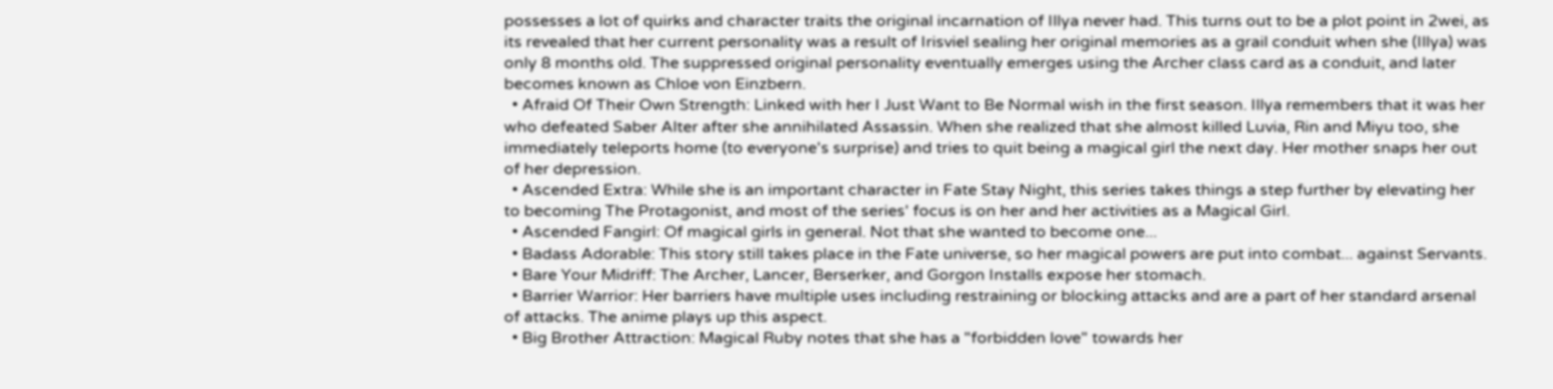possesses a lot of quirks and character traits the original incarnation of Illya never had. This turns out to be a plot point in 2wei, as its revealed that her current personality was a result of Irisviel sealing her original memories as a grail conduit when she (Illya) was only 8 months old. The suppressed original personality eventually emerges using the Archer class card as a conduit, and later becomes known as Chloe von Einzbern.
  • Afraid Of Their Own Strength: Linked with her I Just Want to Be Normal wish in the first season. Illya remembers that it was her who defeated Saber Alter after she annihilated Assassin. When she realized that she almost killed Luvia, Rin and Miyu too, she immediately teleports home (to everyone's surprise) and tries to quit being a magical girl the next day. Her mother snaps her out of her depression.
  • Ascended Extra: While she is an important character in Fate Stay Night, this series takes things a step further by elevating her to becoming The Protagonist, and most of the series' focus is on her and her activities as a Magical Girl.
  • Ascended Fangirl: Of magical girls in general. Not that she wanted to become one...
  • Badass Adorable: This story still takes place in the Fate universe, so her magical powers are put into combat... against Servants.
  • Bare Your Midriff: The Archer, Lancer, Berserker, and Gorgon Installs expose her stomach.
  • Barrier Warrior: Her barriers have multiple uses including restraining or blocking attacks and are a part of her standard arsenal of attacks. The anime plays up this aspect.
  • Big Brother Attraction: Magical Ruby notes that she has a "forbidden love" towards her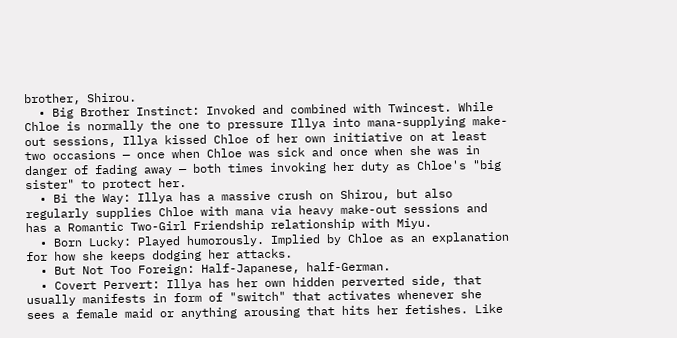brother, Shirou.
  • Big Brother Instinct: Invoked and combined with Twincest. While Chloe is normally the one to pressure Illya into mana-supplying make-out sessions, Illya kissed Chloe of her own initiative on at least two occasions — once when Chloe was sick and once when she was in danger of fading away — both times invoking her duty as Chloe's "big sister" to protect her.
  • Bi the Way: Illya has a massive crush on Shirou, but also regularly supplies Chloe with mana via heavy make-out sessions and has a Romantic Two-Girl Friendship relationship with Miyu.
  • Born Lucky: Played humorously. Implied by Chloe as an explanation for how she keeps dodging her attacks.
  • But Not Too Foreign: Half-Japanese, half-German.
  • Covert Pervert: Illya has her own hidden perverted side, that usually manifests in form of "switch" that activates whenever she sees a female maid or anything arousing that hits her fetishes. Like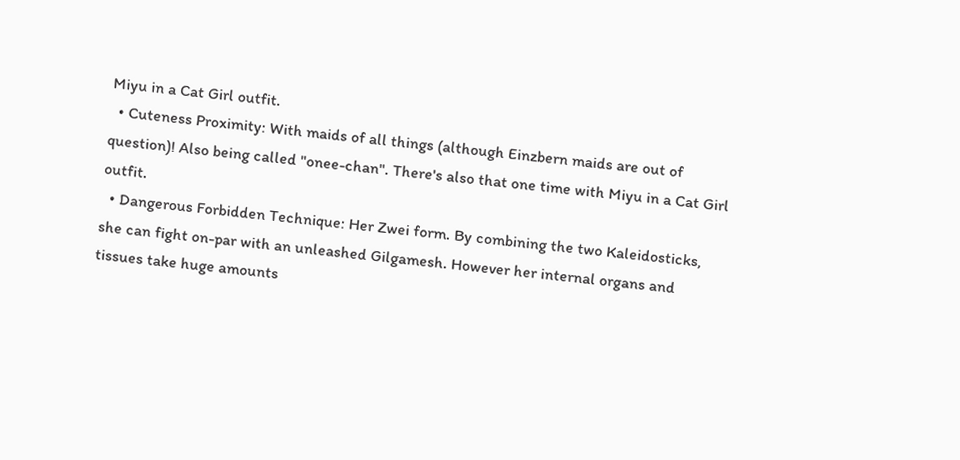Miyu in a Cat Girl outfit.
  • Cuteness Proximity: With maids of all things (although Einzbern maids are out of question)! Also being called "onee-chan". There's also that one time with Miyu in a Cat Girl outfit.
  • Dangerous Forbidden Technique: Her Zwei form. By combining the two Kaleidosticks, she can fight on-par with an unleashed Gilgamesh. However her internal organs and tissues take huge amounts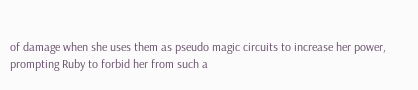of damage when she uses them as pseudo magic circuits to increase her power, prompting Ruby to forbid her from such a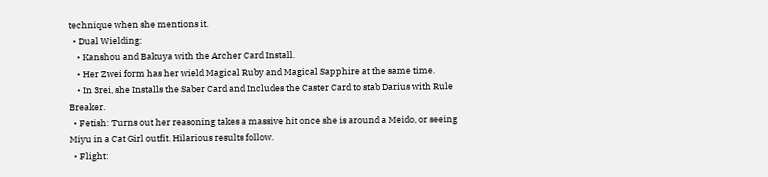technique when she mentions it.
  • Dual Wielding:
    • Kanshou and Bakuya with the Archer Card Install.
    • Her Zwei form has her wield Magical Ruby and Magical Sapphire at the same time.
    • In 3rei, she Installs the Saber Card and Includes the Caster Card to stab Darius with Rule Breaker.
  • Fetish: Turns out her reasoning takes a massive hit once she is around a Meido, or seeing Miyu in a Cat Girl outfit. Hilarious results follow.
  • Flight: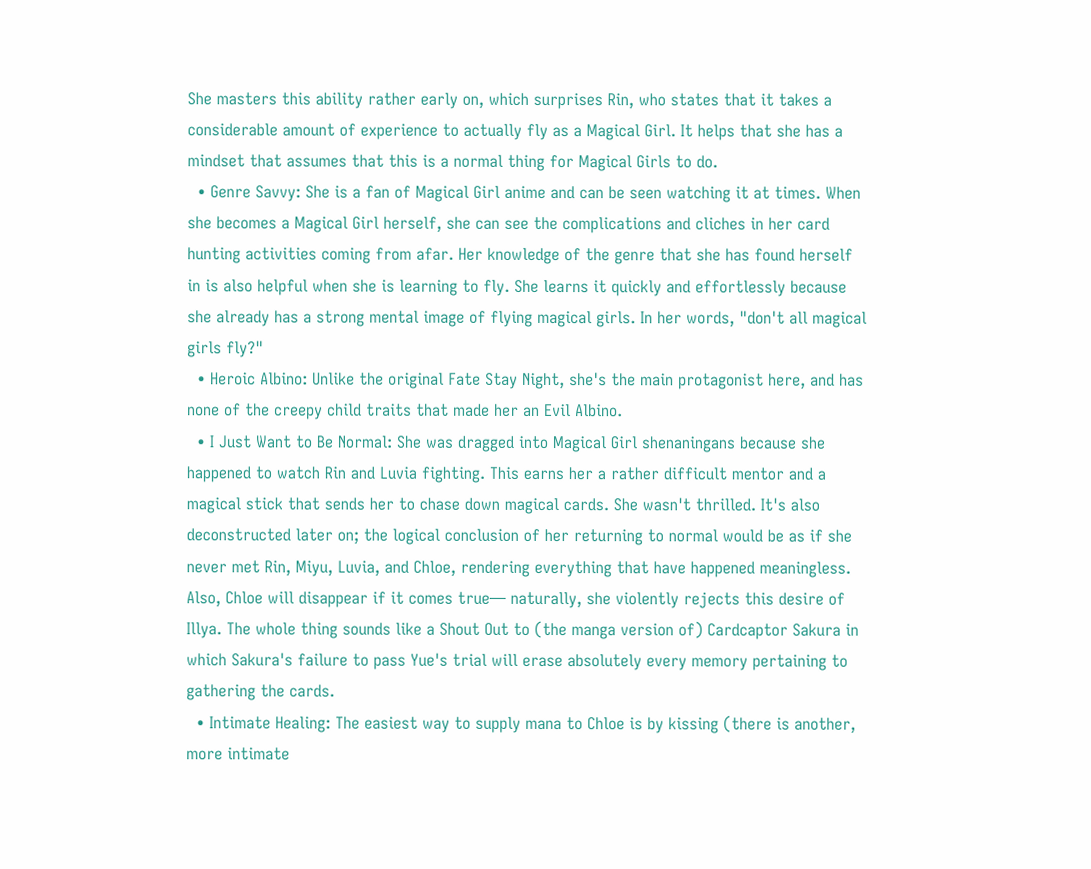She masters this ability rather early on, which surprises Rin, who states that it takes a considerable amount of experience to actually fly as a Magical Girl. It helps that she has a mindset that assumes that this is a normal thing for Magical Girls to do.
  • Genre Savvy: She is a fan of Magical Girl anime and can be seen watching it at times. When she becomes a Magical Girl herself, she can see the complications and cliches in her card hunting activities coming from afar. Her knowledge of the genre that she has found herself in is also helpful when she is learning to fly. She learns it quickly and effortlessly because she already has a strong mental image of flying magical girls. In her words, "don't all magical girls fly?"
  • Heroic Albino: Unlike the original Fate Stay Night, she's the main protagonist here, and has none of the creepy child traits that made her an Evil Albino.
  • I Just Want to Be Normal: She was dragged into Magical Girl shenaningans because she happened to watch Rin and Luvia fighting. This earns her a rather difficult mentor and a magical stick that sends her to chase down magical cards. She wasn't thrilled. It's also deconstructed later on; the logical conclusion of her returning to normal would be as if she never met Rin, Miyu, Luvia, and Chloe, rendering everything that have happened meaningless. Also, Chloe will disappear if it comes true— naturally, she violently rejects this desire of Illya. The whole thing sounds like a Shout Out to (the manga version of) Cardcaptor Sakura in which Sakura's failure to pass Yue's trial will erase absolutely every memory pertaining to gathering the cards.
  • Intimate Healing: The easiest way to supply mana to Chloe is by kissing (there is another, more intimate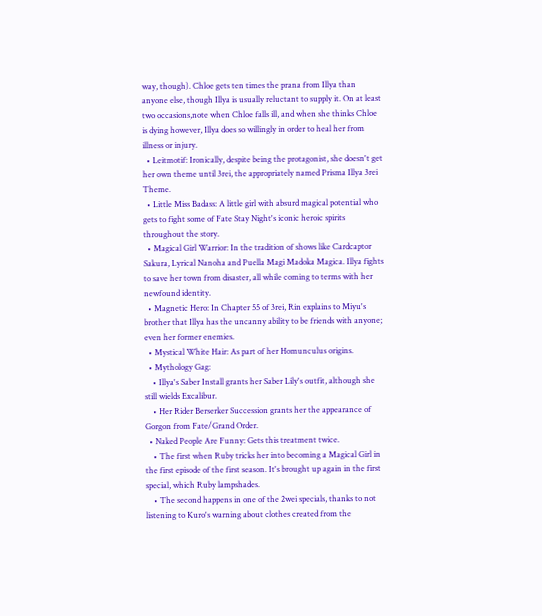way, though). Chloe gets ten times the prana from Illya than anyone else, though Illya is usually reluctant to supply it. On at least two occasions,note when Chloe falls ill, and when she thinks Chloe is dying however, Illya does so willingly in order to heal her from illness or injury.
  • Leitmotif: Ironically, despite being the protagonist, she doesn't get her own theme until 3rei, the appropriately named Prisma Illya 3rei Theme.
  • Little Miss Badass: A little girl with absurd magical potential who gets to fight some of Fate Stay Night's iconic heroic spirits throughout the story.
  • Magical Girl Warrior: In the tradition of shows like Cardcaptor Sakura, Lyrical Nanoha and Puella Magi Madoka Magica. Illya fights to save her town from disaster, all while coming to terms with her newfound identity.
  • Magnetic Hero: In Chapter 55 of 3rei, Rin explains to Miyu's brother that Illya has the uncanny ability to be friends with anyone; even her former enemies.
  • Mystical White Hair: As part of her Homunculus origins.
  • Mythology Gag:
    • Illya's Saber Install grants her Saber Lily's outfit, although she still wields Excalibur.
    • Her Rider Berserker Succession grants her the appearance of Gorgon from Fate/Grand Order.
  • Naked People Are Funny: Gets this treatment twice.
    • The first when Ruby tricks her into becoming a Magical Girl in the first episode of the first season. It's brought up again in the first special, which Ruby lampshades.
    • The second happens in one of the 2wei specials, thanks to not listening to Kuro's warning about clothes created from the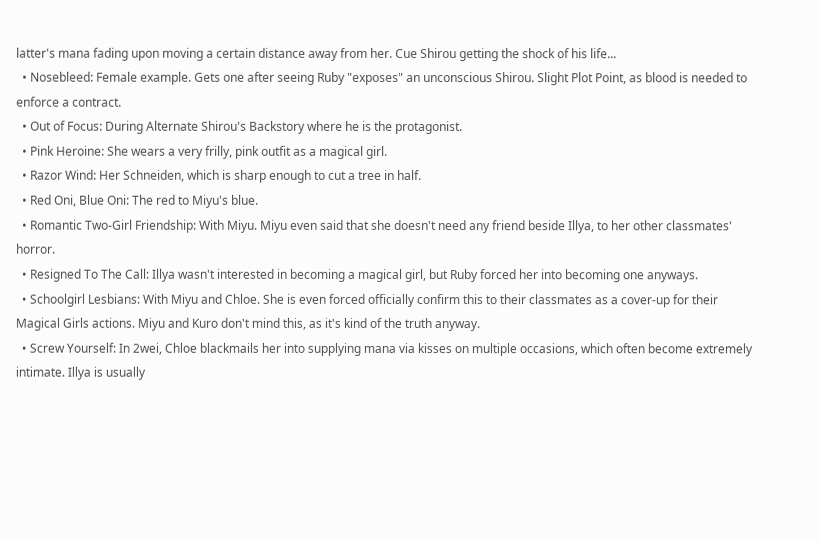latter's mana fading upon moving a certain distance away from her. Cue Shirou getting the shock of his life...
  • Nosebleed: Female example. Gets one after seeing Ruby "exposes" an unconscious Shirou. Slight Plot Point, as blood is needed to enforce a contract.
  • Out of Focus: During Alternate Shirou's Backstory where he is the protagonist.
  • Pink Heroine: She wears a very frilly, pink outfit as a magical girl.
  • Razor Wind: Her Schneiden, which is sharp enough to cut a tree in half.
  • Red Oni, Blue Oni: The red to Miyu's blue.
  • Romantic Two-Girl Friendship: With Miyu. Miyu even said that she doesn't need any friend beside Illya, to her other classmates' horror.
  • Resigned To The Call: Illya wasn't interested in becoming a magical girl, but Ruby forced her into becoming one anyways.
  • Schoolgirl Lesbians: With Miyu and Chloe. She is even forced officially confirm this to their classmates as a cover-up for their Magical Girls actions. Miyu and Kuro don't mind this, as it's kind of the truth anyway.
  • Screw Yourself: In 2wei, Chloe blackmails her into supplying mana via kisses on multiple occasions, which often become extremely intimate. Illya is usually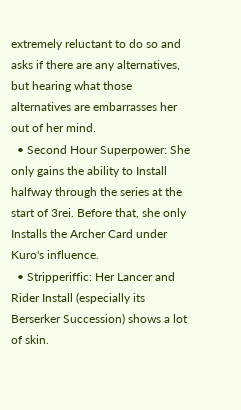extremely reluctant to do so and asks if there are any alternatives, but hearing what those alternatives are embarrasses her out of her mind.
  • Second Hour Superpower: She only gains the ability to Install halfway through the series at the start of 3rei. Before that, she only Installs the Archer Card under Kuro's influence.
  • Stripperiffic: Her Lancer and Rider Install (especially its Berserker Succession) shows a lot of skin.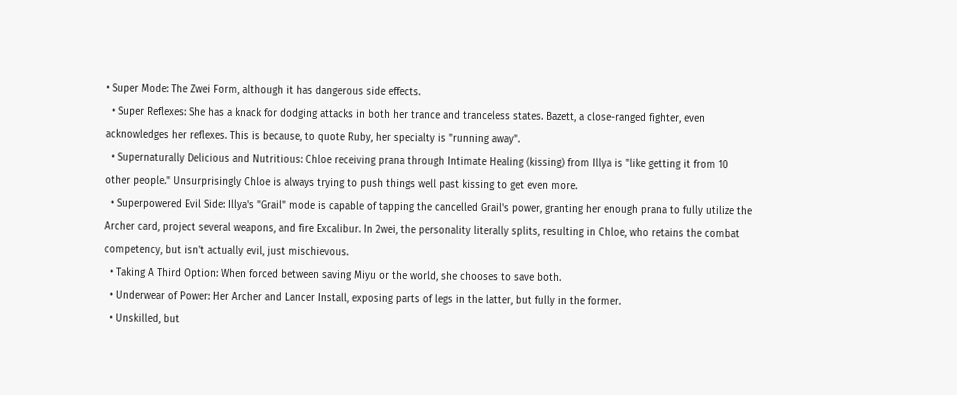• Super Mode: The Zwei Form, although it has dangerous side effects.
  • Super Reflexes: She has a knack for dodging attacks in both her trance and tranceless states. Bazett, a close-ranged fighter, even acknowledges her reflexes. This is because, to quote Ruby, her specialty is "running away".
  • Supernaturally Delicious and Nutritious: Chloe receiving prana through Intimate Healing (kissing) from Illya is "like getting it from 10 other people." Unsurprisingly Chloe is always trying to push things well past kissing to get even more.
  • Superpowered Evil Side: Illya's "Grail" mode is capable of tapping the cancelled Grail's power, granting her enough prana to fully utilize the Archer card, project several weapons, and fire Excalibur. In 2wei, the personality literally splits, resulting in Chloe, who retains the combat competency, but isn't actually evil, just mischievous.
  • Taking A Third Option: When forced between saving Miyu or the world, she chooses to save both.
  • Underwear of Power: Her Archer and Lancer Install, exposing parts of legs in the latter, but fully in the former.
  • Unskilled, but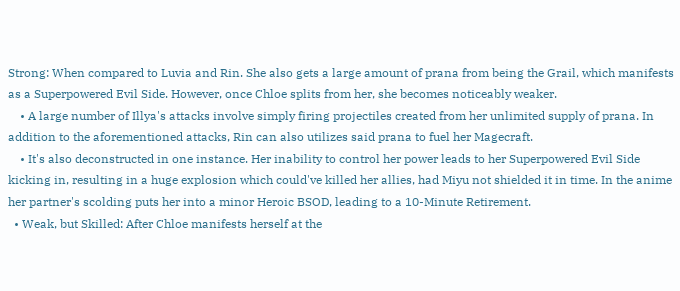Strong: When compared to Luvia and Rin. She also gets a large amount of prana from being the Grail, which manifests as a Superpowered Evil Side. However, once Chloe splits from her, she becomes noticeably weaker.
    • A large number of Illya's attacks involve simply firing projectiles created from her unlimited supply of prana. In addition to the aforementioned attacks, Rin can also utilizes said prana to fuel her Magecraft.
    • It's also deconstructed in one instance. Her inability to control her power leads to her Superpowered Evil Side kicking in, resulting in a huge explosion which could've killed her allies, had Miyu not shielded it in time. In the anime her partner's scolding puts her into a minor Heroic BSOD, leading to a 10-Minute Retirement.
  • Weak, but Skilled: After Chloe manifests herself at the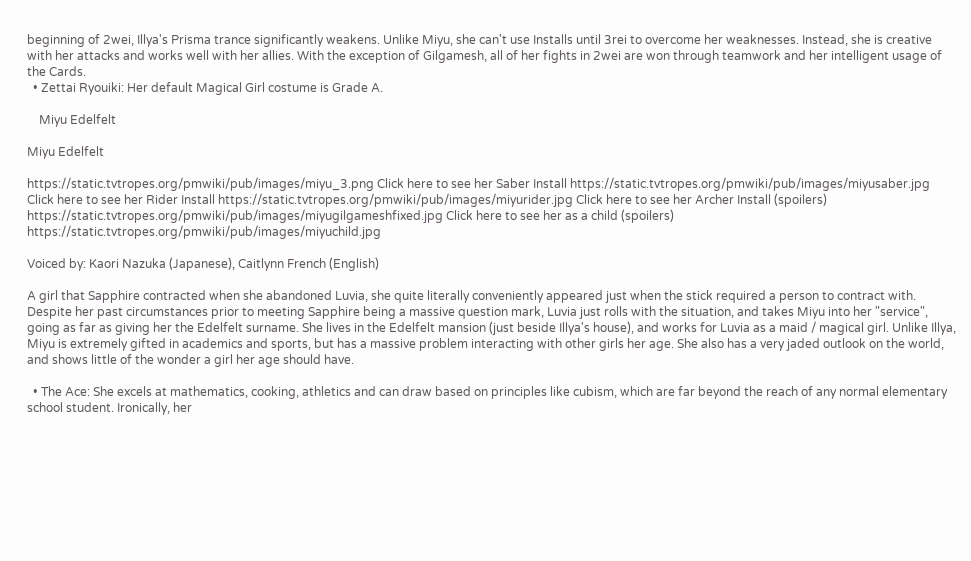beginning of 2wei, Illya's Prisma trance significantly weakens. Unlike Miyu, she can't use Installs until 3rei to overcome her weaknesses. Instead, she is creative with her attacks and works well with her allies. With the exception of Gilgamesh, all of her fights in 2wei are won through teamwork and her intelligent usage of the Cards.
  • Zettai Ryouiki: Her default Magical Girl costume is Grade A.

    Miyu Edelfelt

Miyu Edelfelt

https://static.tvtropes.org/pmwiki/pub/images/miyu_3.png Click here to see her Saber Install https://static.tvtropes.org/pmwiki/pub/images/miyusaber.jpg Click here to see her Rider Install https://static.tvtropes.org/pmwiki/pub/images/miyurider.jpg Click here to see her Archer Install (spoilers) https://static.tvtropes.org/pmwiki/pub/images/miyugilgameshfixed.jpg Click here to see her as a child (spoilers) https://static.tvtropes.org/pmwiki/pub/images/miyuchild.jpg

Voiced by: Kaori Nazuka (Japanese), Caitlynn French (English)

A girl that Sapphire contracted when she abandoned Luvia, she quite literally conveniently appeared just when the stick required a person to contract with. Despite her past circumstances prior to meeting Sapphire being a massive question mark, Luvia just rolls with the situation, and takes Miyu into her "service", going as far as giving her the Edelfelt surname. She lives in the Edelfelt mansion (just beside Illya's house), and works for Luvia as a maid / magical girl. Unlike Illya, Miyu is extremely gifted in academics and sports, but has a massive problem interacting with other girls her age. She also has a very jaded outlook on the world, and shows little of the wonder a girl her age should have.

  • The Ace: She excels at mathematics, cooking, athletics and can draw based on principles like cubism, which are far beyond the reach of any normal elementary school student. Ironically, her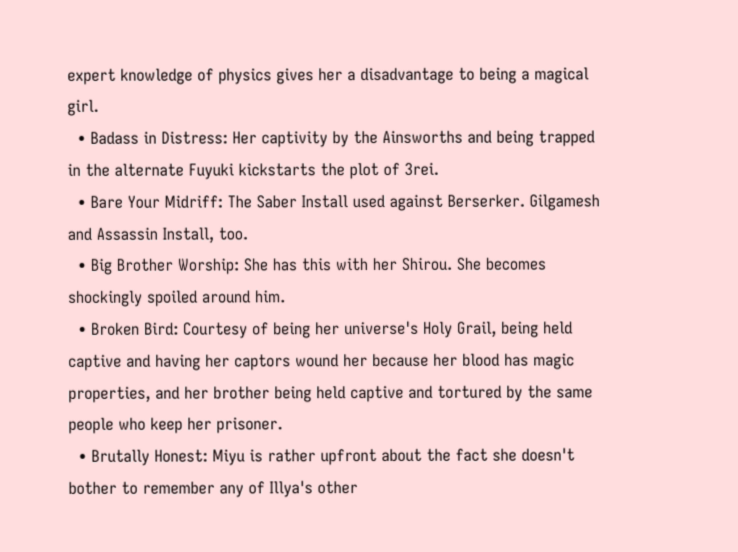expert knowledge of physics gives her a disadvantage to being a magical girl.
  • Badass in Distress: Her captivity by the Ainsworths and being trapped in the alternate Fuyuki kickstarts the plot of 3rei.
  • Bare Your Midriff: The Saber Install used against Berserker. Gilgamesh and Assassin Install, too.
  • Big Brother Worship: She has this with her Shirou. She becomes shockingly spoiled around him.
  • Broken Bird: Courtesy of being her universe's Holy Grail, being held captive and having her captors wound her because her blood has magic properties, and her brother being held captive and tortured by the same people who keep her prisoner.
  • Brutally Honest: Miyu is rather upfront about the fact she doesn't bother to remember any of Illya's other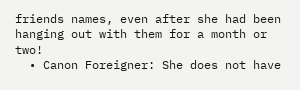friends names, even after she had been hanging out with them for a month or two!
  • Canon Foreigner: She does not have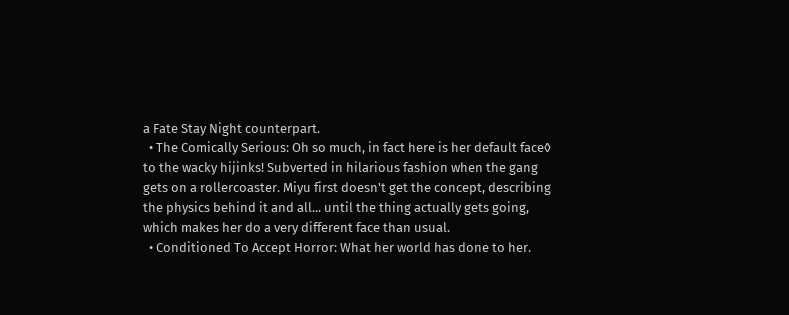a Fate Stay Night counterpart.
  • The Comically Serious: Oh so much, in fact here is her default face◊ to the wacky hijinks! Subverted in hilarious fashion when the gang gets on a rollercoaster. Miyu first doesn't get the concept, describing the physics behind it and all... until the thing actually gets going, which makes her do a very different face than usual.
  • Conditioned To Accept Horror: What her world has done to her.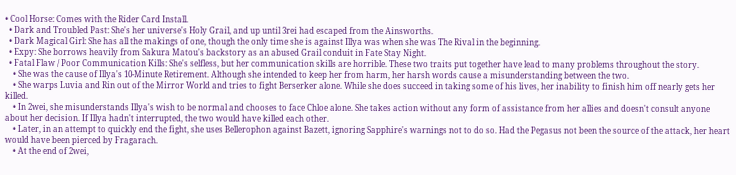• Cool Horse: Comes with the Rider Card Install.
  • Dark and Troubled Past: She's her universe's Holy Grail, and up until 3rei had escaped from the Ainsworths.
  • Dark Magical Girl: She has all the makings of one, though the only time she is against Illya was when she was The Rival in the beginning.
  • Expy: She borrows heavily from Sakura Matou's backstory as an abused Grail conduit in Fate Stay Night.
  • Fatal Flaw / Poor Communication Kills: She's selfless, but her communication skills are horrible. These two traits put together have lead to many problems throughout the story.
    • She was the cause of Illya's 10-Minute Retirement. Although she intended to keep her from harm, her harsh words cause a misunderstanding between the two.
    • She warps Luvia and Rin out of the Mirror World and tries to fight Berserker alone. While she does succeed in taking some of his lives, her inability to finish him off nearly gets her killed.
    • In 2wei, she misunderstands Illya's wish to be normal and chooses to face Chloe alone. She takes action without any form of assistance from her allies and doesn't consult anyone about her decision. If Illya hadn't interrupted, the two would have killed each other.
    • Later, in an attempt to quickly end the fight, she uses Bellerophon against Bazett, ignoring Sapphire's warnings not to do so. Had the Pegasus not been the source of the attack, her heart would have been pierced by Fragarach.
    • At the end of 2wei,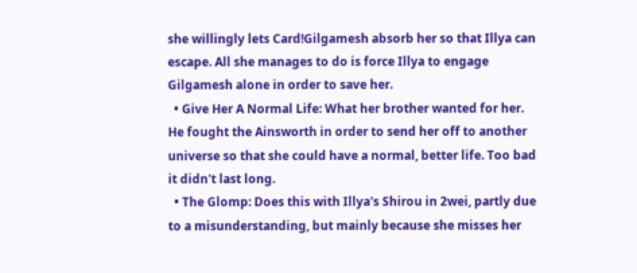she willingly lets Card!Gilgamesh absorb her so that Illya can escape. All she manages to do is force Illya to engage Gilgamesh alone in order to save her.
  • Give Her A Normal Life: What her brother wanted for her. He fought the Ainsworth in order to send her off to another universe so that she could have a normal, better life. Too bad it didn't last long.
  • The Glomp: Does this with Illya's Shirou in 2wei, partly due to a misunderstanding, but mainly because she misses her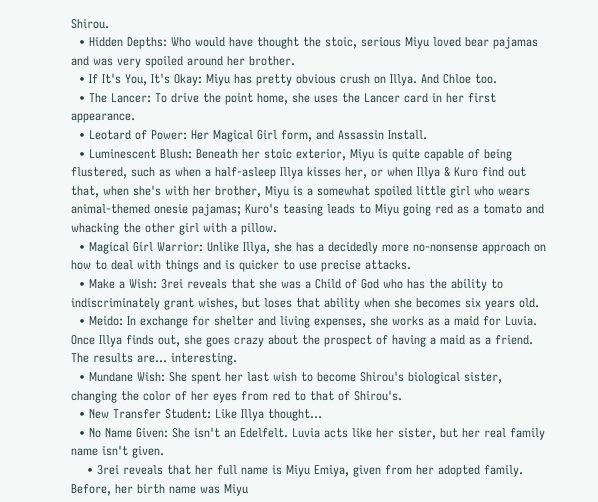Shirou.
  • Hidden Depths: Who would have thought the stoic, serious Miyu loved bear pajamas and was very spoiled around her brother.
  • If It's You, It's Okay: Miyu has pretty obvious crush on Illya. And Chloe too.
  • The Lancer: To drive the point home, she uses the Lancer card in her first appearance.
  • Leotard of Power: Her Magical Girl form, and Assassin Install.
  • Luminescent Blush: Beneath her stoic exterior, Miyu is quite capable of being flustered, such as when a half-asleep Illya kisses her, or when Illya & Kuro find out that, when she's with her brother, Miyu is a somewhat spoiled little girl who wears animal-themed onesie pajamas; Kuro's teasing leads to Miyu going red as a tomato and whacking the other girl with a pillow.
  • Magical Girl Warrior: Unlike Illya, she has a decidedly more no-nonsense approach on how to deal with things and is quicker to use precise attacks.
  • Make a Wish: 3rei reveals that she was a Child of God who has the ability to indiscriminately grant wishes, but loses that ability when she becomes six years old.
  • Meido: In exchange for shelter and living expenses, she works as a maid for Luvia. Once Illya finds out, she goes crazy about the prospect of having a maid as a friend. The results are... interesting.
  • Mundane Wish: She spent her last wish to become Shirou's biological sister, changing the color of her eyes from red to that of Shirou's.
  • New Transfer Student: Like Illya thought...
  • No Name Given: She isn't an Edelfelt. Luvia acts like her sister, but her real family name isn't given.
    • 3rei reveals that her full name is Miyu Emiya, given from her adopted family. Before, her birth name was Miyu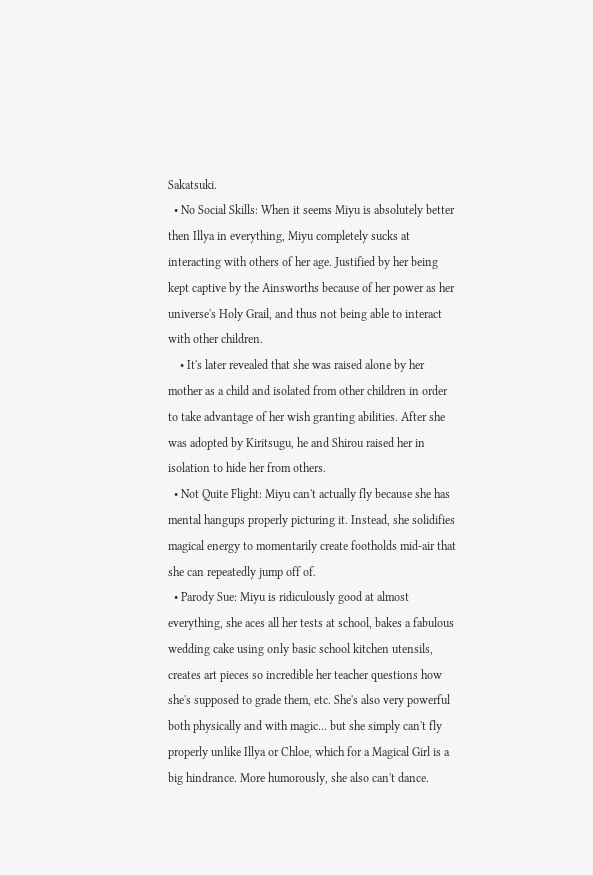Sakatsuki.
  • No Social Skills: When it seems Miyu is absolutely better then Illya in everything, Miyu completely sucks at interacting with others of her age. Justified by her being kept captive by the Ainsworths because of her power as her universe's Holy Grail, and thus not being able to interact with other children.
    • It's later revealed that she was raised alone by her mother as a child and isolated from other children in order to take advantage of her wish granting abilities. After she was adopted by Kiritsugu, he and Shirou raised her in isolation to hide her from others.
  • Not Quite Flight: Miyu can't actually fly because she has mental hangups properly picturing it. Instead, she solidifies magical energy to momentarily create footholds mid-air that she can repeatedly jump off of.
  • Parody Sue: Miyu is ridiculously good at almost everything, she aces all her tests at school, bakes a fabulous wedding cake using only basic school kitchen utensils, creates art pieces so incredible her teacher questions how she's supposed to grade them, etc. She's also very powerful both physically and with magic... but she simply can't fly properly unlike Illya or Chloe, which for a Magical Girl is a big hindrance. More humorously, she also can't dance.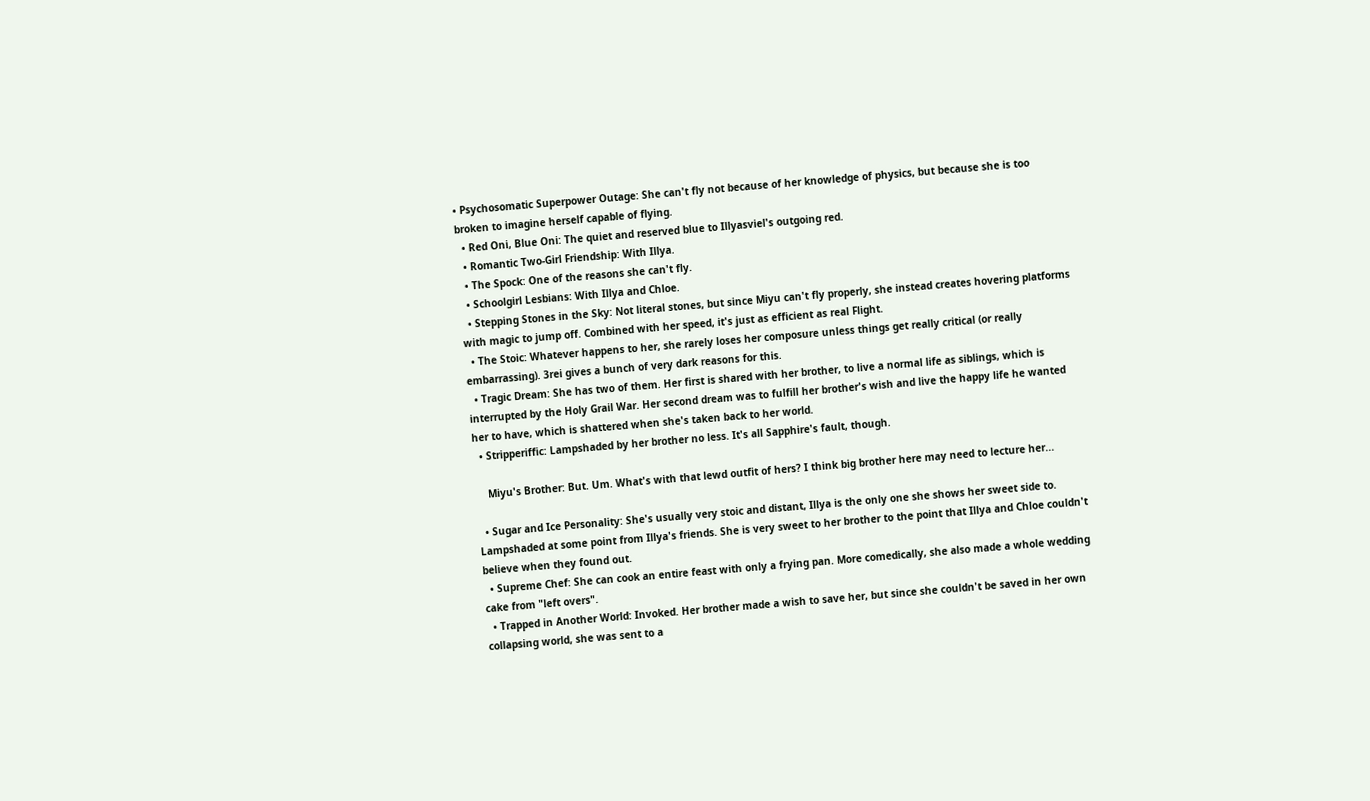• Psychosomatic Superpower Outage: She can't fly not because of her knowledge of physics, but because she is too broken to imagine herself capable of flying.
  • Red Oni, Blue Oni: The quiet and reserved blue to Illyasviel's outgoing red.
  • Romantic Two-Girl Friendship: With Illya.
  • The Spock: One of the reasons she can't fly.
  • Schoolgirl Lesbians: With Illya and Chloe.
  • Stepping Stones in the Sky: Not literal stones, but since Miyu can't fly properly, she instead creates hovering platforms with magic to jump off. Combined with her speed, it's just as efficient as real Flight.
  • The Stoic: Whatever happens to her, she rarely loses her composure unless things get really critical (or really embarrassing). 3rei gives a bunch of very dark reasons for this.
  • Tragic Dream: She has two of them. Her first is shared with her brother, to live a normal life as siblings, which is interrupted by the Holy Grail War. Her second dream was to fulfill her brother's wish and live the happy life he wanted her to have, which is shattered when she's taken back to her world.
  • Stripperiffic: Lampshaded by her brother no less. It's all Sapphire's fault, though.

    Miyu's Brother: But. Um. What's with that lewd outfit of hers? I think big brother here may need to lecture her...

  • Sugar and Ice Personality: She's usually very stoic and distant, Illya is the only one she shows her sweet side to. Lampshaded at some point from Illya's friends. She is very sweet to her brother to the point that Illya and Chloe couldn't believe when they found out.
  • Supreme Chef: She can cook an entire feast with only a frying pan. More comedically, she also made a whole wedding cake from "left overs".
  • Trapped in Another World: Invoked. Her brother made a wish to save her, but since she couldn't be saved in her own collapsing world, she was sent to a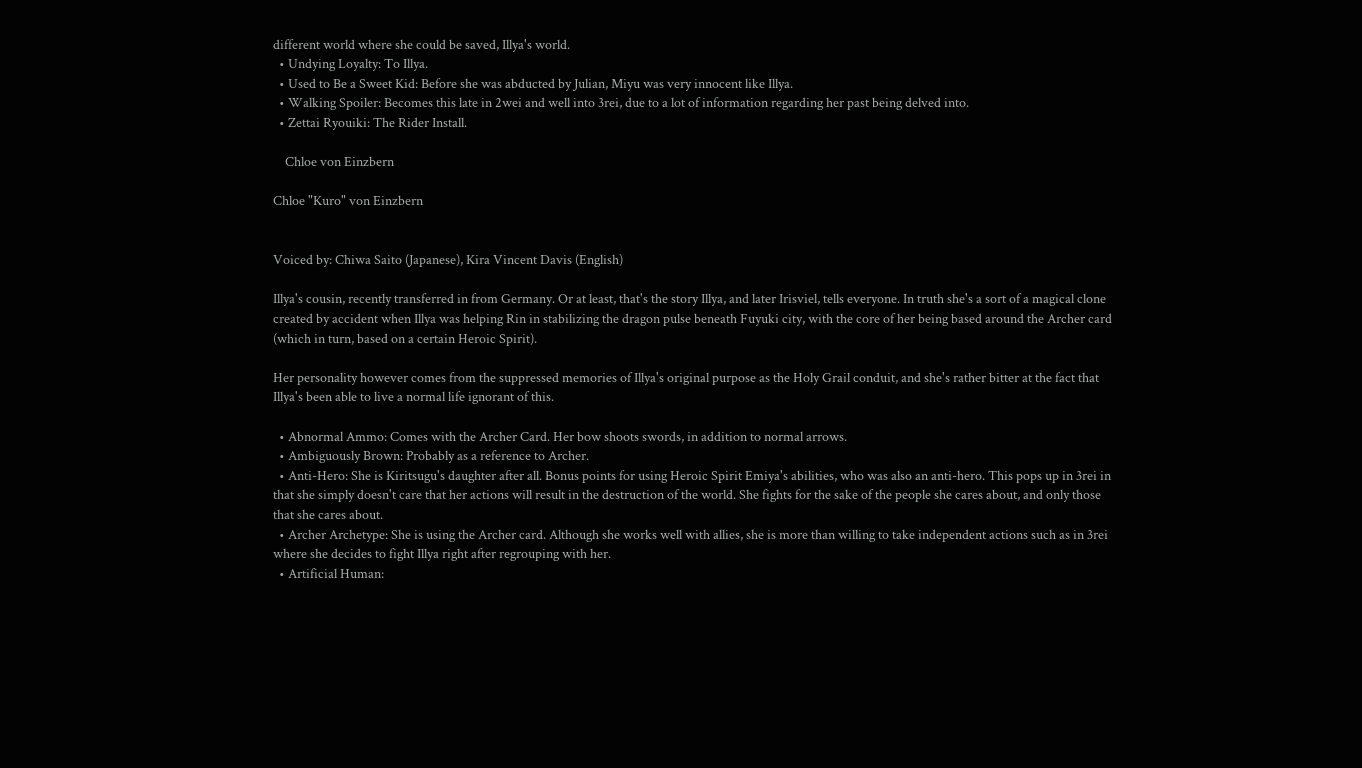different world where she could be saved, Illya's world.
  • Undying Loyalty: To Illya.
  • Used to Be a Sweet Kid: Before she was abducted by Julian, Miyu was very innocent like Illya.
  • Walking Spoiler: Becomes this late in 2wei and well into 3rei, due to a lot of information regarding her past being delved into.
  • Zettai Ryouiki: The Rider Install.

    Chloe von Einzbern

Chloe "Kuro" von Einzbern


Voiced by: Chiwa Saito (Japanese), Kira Vincent Davis (English)

Illya's cousin, recently transferred in from Germany. Or at least, that's the story Illya, and later Irisviel, tells everyone. In truth she's a sort of a magical clone created by accident when Illya was helping Rin in stabilizing the dragon pulse beneath Fuyuki city, with the core of her being based around the Archer card (which in turn, based on a certain Heroic Spirit).

Her personality however comes from the suppressed memories of Illya's original purpose as the Holy Grail conduit, and she's rather bitter at the fact that Illya's been able to live a normal life ignorant of this.

  • Abnormal Ammo: Comes with the Archer Card. Her bow shoots swords, in addition to normal arrows.
  • Ambiguously Brown: Probably as a reference to Archer.
  • Anti-Hero: She is Kiritsugu's daughter after all. Bonus points for using Heroic Spirit Emiya's abilities, who was also an anti-hero. This pops up in 3rei in that she simply doesn't care that her actions will result in the destruction of the world. She fights for the sake of the people she cares about, and only those that she cares about.
  • Archer Archetype: She is using the Archer card. Although she works well with allies, she is more than willing to take independent actions such as in 3rei where she decides to fight Illya right after regrouping with her.
  • Artificial Human: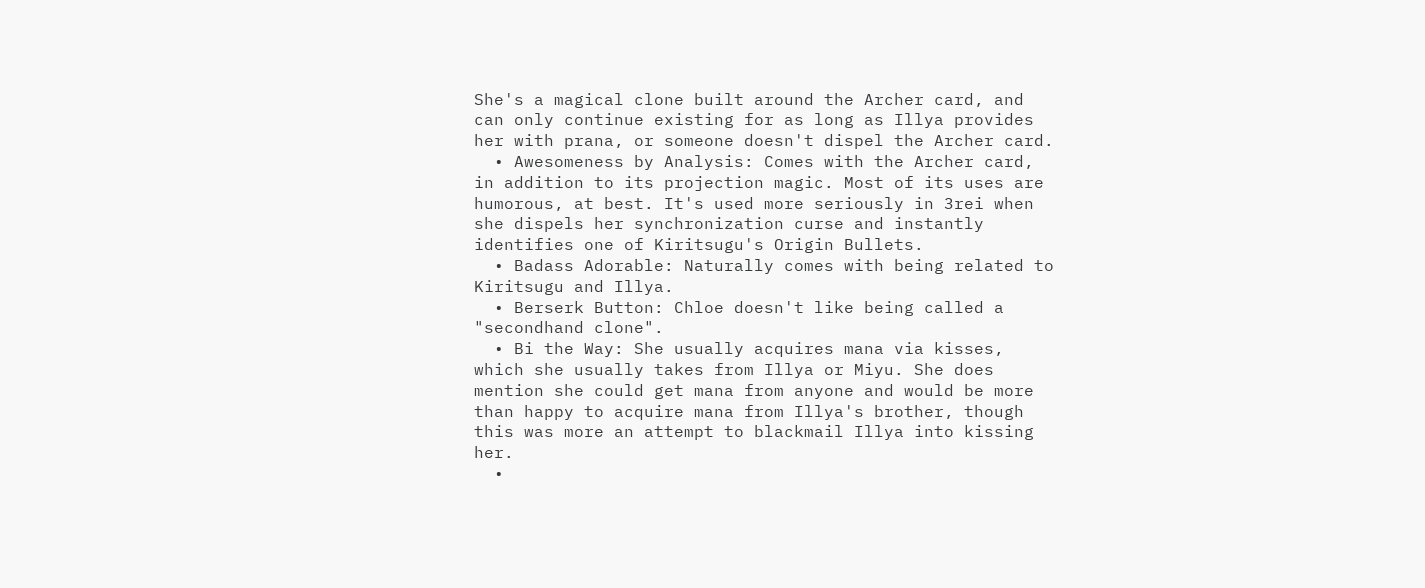She's a magical clone built around the Archer card, and can only continue existing for as long as Illya provides her with prana, or someone doesn't dispel the Archer card.
  • Awesomeness by Analysis: Comes with the Archer card, in addition to its projection magic. Most of its uses are humorous, at best. It's used more seriously in 3rei when she dispels her synchronization curse and instantly identifies one of Kiritsugu's Origin Bullets.
  • Badass Adorable: Naturally comes with being related to Kiritsugu and Illya.
  • Berserk Button: Chloe doesn't like being called a "secondhand clone".
  • Bi the Way: She usually acquires mana via kisses, which she usually takes from Illya or Miyu. She does mention she could get mana from anyone and would be more than happy to acquire mana from Illya's brother, though this was more an attempt to blackmail Illya into kissing her.
  •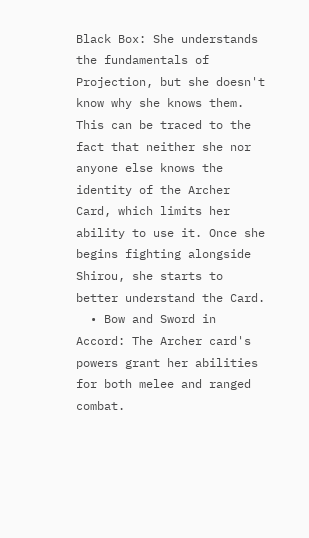Black Box: She understands the fundamentals of Projection, but she doesn't know why she knows them. This can be traced to the fact that neither she nor anyone else knows the identity of the Archer Card, which limits her ability to use it. Once she begins fighting alongside Shirou, she starts to better understand the Card.
  • Bow and Sword in Accord: The Archer card's powers grant her abilities for both melee and ranged combat.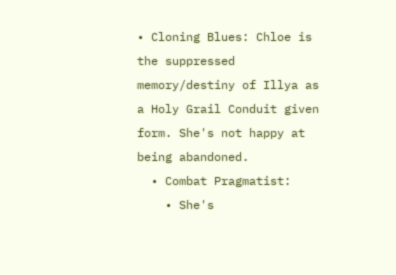• Cloning Blues: Chloe is the suppressed memory/destiny of Illya as a Holy Grail Conduit given form. She's not happy at being abandoned.
  • Combat Pragmatist:
    • She's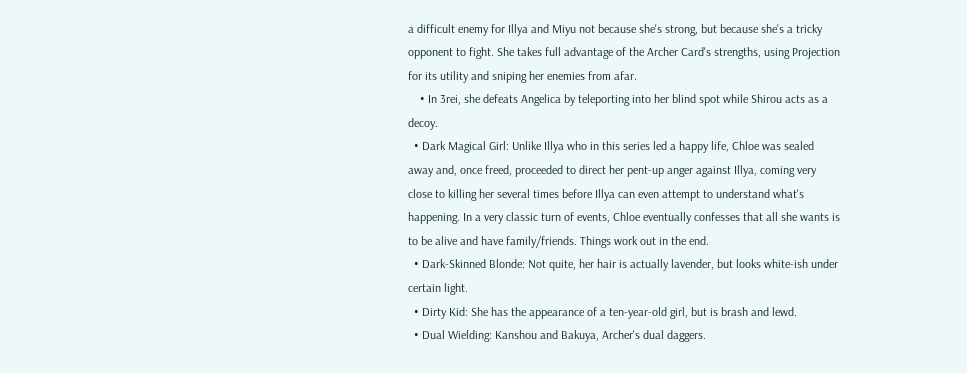a difficult enemy for Illya and Miyu not because she's strong, but because she's a tricky opponent to fight. She takes full advantage of the Archer Card's strengths, using Projection for its utility and sniping her enemies from afar.
    • In 3rei, she defeats Angelica by teleporting into her blind spot while Shirou acts as a decoy.
  • Dark Magical Girl: Unlike Illya who in this series led a happy life, Chloe was sealed away and, once freed, proceeded to direct her pent-up anger against Illya, coming very close to killing her several times before Illya can even attempt to understand what's happening. In a very classic turn of events, Chloe eventually confesses that all she wants is to be alive and have family/friends. Things work out in the end.
  • Dark-Skinned Blonde: Not quite, her hair is actually lavender, but looks white-ish under certain light.
  • Dirty Kid: She has the appearance of a ten-year-old girl, but is brash and lewd.
  • Dual Wielding: Kanshou and Bakuya, Archer's dual daggers.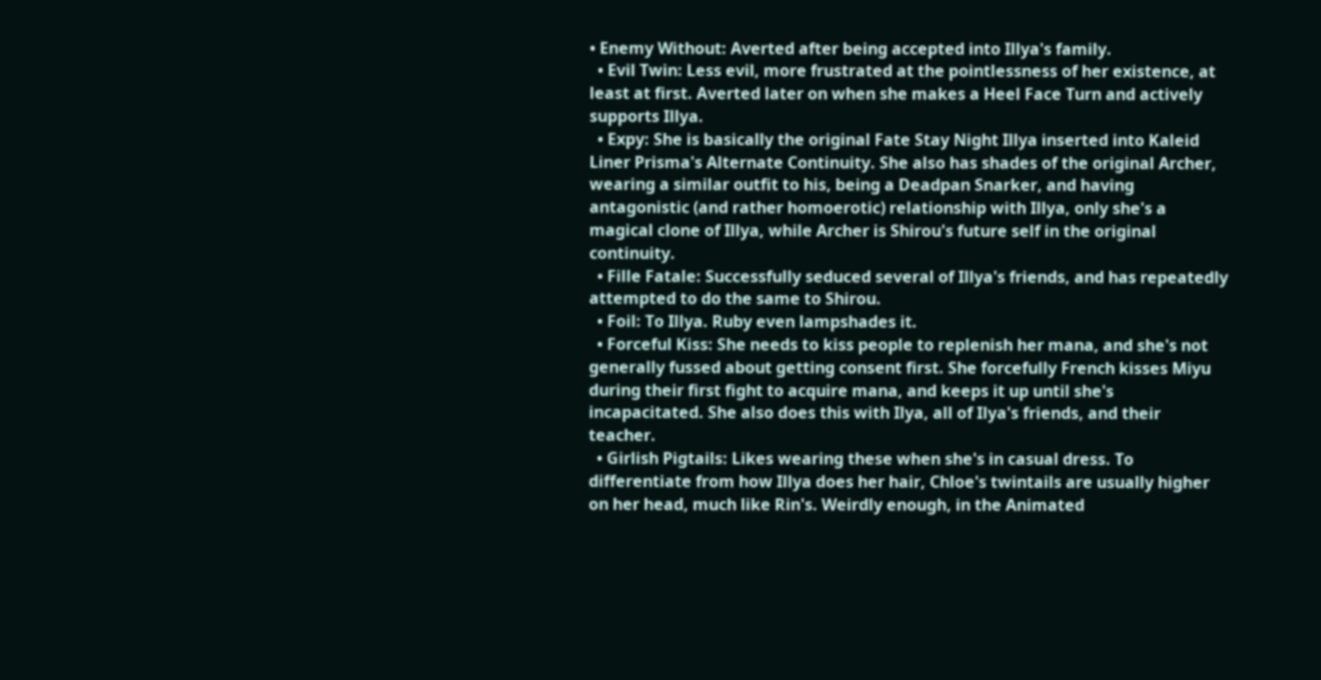• Enemy Without: Averted after being accepted into Illya's family.
  • Evil Twin: Less evil, more frustrated at the pointlessness of her existence, at least at first. Averted later on when she makes a Heel Face Turn and actively supports Illya.
  • Expy: She is basically the original Fate Stay Night Illya inserted into Kaleid Liner Prisma's Alternate Continuity. She also has shades of the original Archer, wearing a similar outfit to his, being a Deadpan Snarker, and having antagonistic (and rather homoerotic) relationship with Illya, only she's a magical clone of Illya, while Archer is Shirou's future self in the original continuity.
  • Fille Fatale: Successfully seduced several of Illya's friends, and has repeatedly attempted to do the same to Shirou.
  • Foil: To Illya. Ruby even lampshades it.
  • Forceful Kiss: She needs to kiss people to replenish her mana, and she's not generally fussed about getting consent first. She forcefully French kisses Miyu during their first fight to acquire mana, and keeps it up until she's incapacitated. She also does this with Ilya, all of Ilya's friends, and their teacher.
  • Girlish Pigtails: Likes wearing these when she's in casual dress. To differentiate from how Illya does her hair, Chloe's twintails are usually higher on her head, much like Rin's. Weirdly enough, in the Animated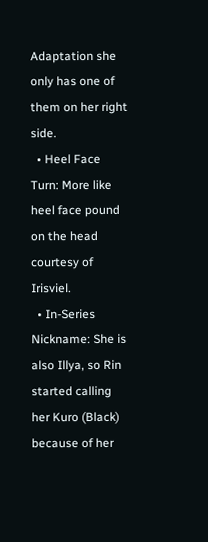Adaptation she only has one of them on her right side.
  • Heel Face Turn: More like heel face pound on the head courtesy of Irisviel.
  • In-Series Nickname: She is also Illya, so Rin started calling her Kuro (Black) because of her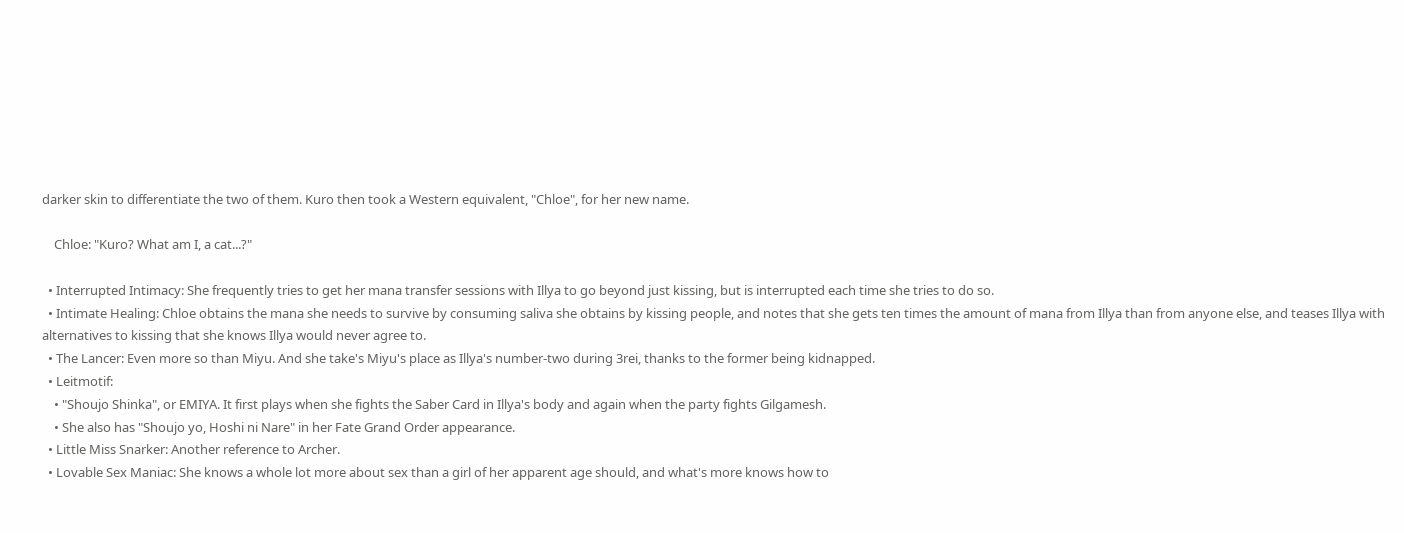darker skin to differentiate the two of them. Kuro then took a Western equivalent, "Chloe", for her new name.

    Chloe: "Kuro? What am I, a cat...?"

  • Interrupted Intimacy: She frequently tries to get her mana transfer sessions with Illya to go beyond just kissing, but is interrupted each time she tries to do so.
  • Intimate Healing: Chloe obtains the mana she needs to survive by consuming saliva she obtains by kissing people, and notes that she gets ten times the amount of mana from Illya than from anyone else, and teases Illya with alternatives to kissing that she knows Illya would never agree to.
  • The Lancer: Even more so than Miyu. And she take's Miyu's place as Illya's number-two during 3rei, thanks to the former being kidnapped.
  • Leitmotif:
    • "Shoujo Shinka", or EMIYA. It first plays when she fights the Saber Card in Illya's body and again when the party fights Gilgamesh.
    • She also has "Shoujo yo, Hoshi ni Nare" in her Fate Grand Order appearance.
  • Little Miss Snarker: Another reference to Archer.
  • Lovable Sex Maniac: She knows a whole lot more about sex than a girl of her apparent age should, and what's more knows how to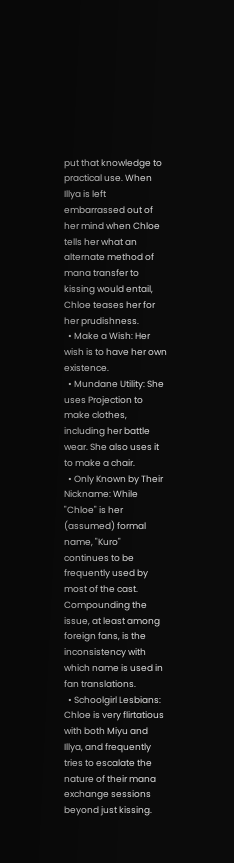put that knowledge to practical use. When Illya is left embarrassed out of her mind when Chloe tells her what an alternate method of mana transfer to kissing would entail, Chloe teases her for her prudishness.
  • Make a Wish: Her wish is to have her own existence.
  • Mundane Utility: She uses Projection to make clothes, including her battle wear. She also uses it to make a chair.
  • Only Known by Their Nickname: While "Chloe" is her (assumed) formal name, "Kuro" continues to be frequently used by most of the cast. Compounding the issue, at least among foreign fans, is the inconsistency with which name is used in fan translations.
  • Schoolgirl Lesbians: Chloe is very flirtatious with both Miyu and Illya, and frequently tries to escalate the nature of their mana exchange sessions beyond just kissing.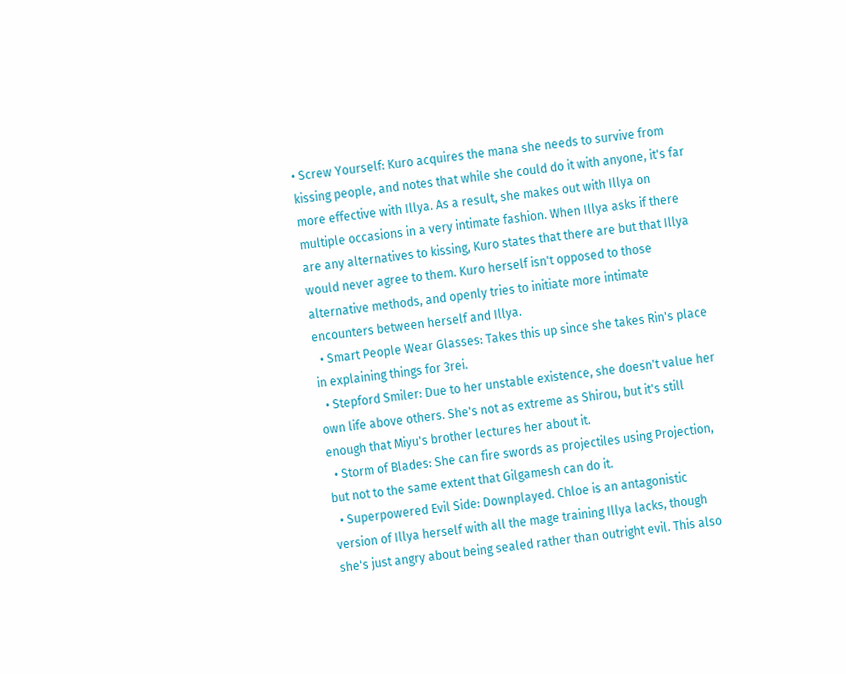• Screw Yourself: Kuro acquires the mana she needs to survive from kissing people, and notes that while she could do it with anyone, it's far more effective with Illya. As a result, she makes out with Illya on multiple occasions in a very intimate fashion. When Illya asks if there are any alternatives to kissing, Kuro states that there are but that Illya would never agree to them. Kuro herself isn't opposed to those alternative methods, and openly tries to initiate more intimate encounters between herself and Illya.
  • Smart People Wear Glasses: Takes this up since she takes Rin's place in explaining things for 3rei.
  • Stepford Smiler: Due to her unstable existence, she doesn't value her own life above others. She's not as extreme as Shirou, but it's still enough that Miyu's brother lectures her about it.
  • Storm of Blades: She can fire swords as projectiles using Projection, but not to the same extent that Gilgamesh can do it.
  • Superpowered Evil Side: Downplayed. Chloe is an antagonistic version of Illya herself with all the mage training Illya lacks, though she's just angry about being sealed rather than outright evil. This also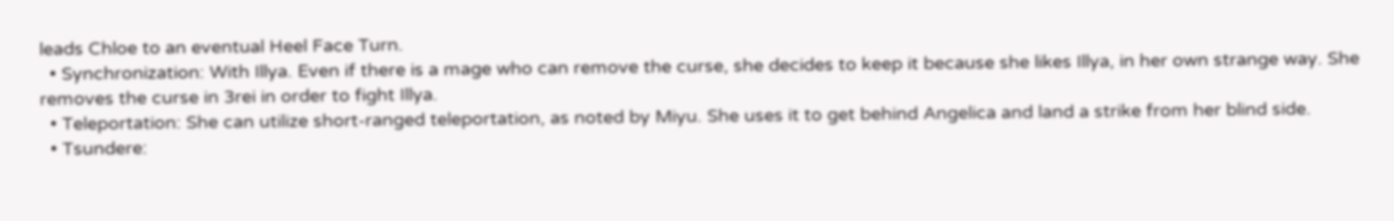leads Chloe to an eventual Heel Face Turn.
  • Synchronization: With Illya. Even if there is a mage who can remove the curse, she decides to keep it because she likes Illya, in her own strange way. She removes the curse in 3rei in order to fight Illya.
  • Teleportation: She can utilize short-ranged teleportation, as noted by Miyu. She uses it to get behind Angelica and land a strike from her blind side.
  • Tsundere: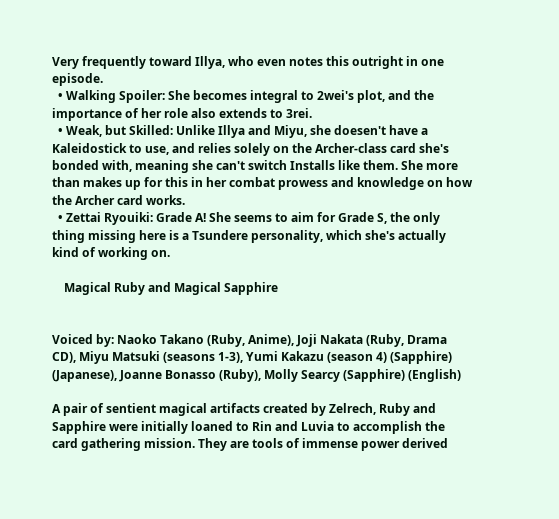Very frequently toward Illya, who even notes this outright in one episode.
  • Walking Spoiler: She becomes integral to 2wei's plot, and the importance of her role also extends to 3rei.
  • Weak, but Skilled: Unlike Illya and Miyu, she doesen't have a Kaleidostick to use, and relies solely on the Archer-class card she's bonded with, meaning she can't switch Installs like them. She more than makes up for this in her combat prowess and knowledge on how the Archer card works.
  • Zettai Ryouiki: Grade A! She seems to aim for Grade S, the only thing missing here is a Tsundere personality, which she's actually kind of working on.

    Magical Ruby and Magical Sapphire


Voiced by: Naoko Takano (Ruby, Anime), Joji Nakata (Ruby, Drama CD), Miyu Matsuki (seasons 1-3), Yumi Kakazu (season 4) (Sapphire) (Japanese), Joanne Bonasso (Ruby), Molly Searcy (Sapphire) (English)

A pair of sentient magical artifacts created by Zelrech, Ruby and Sapphire were initially loaned to Rin and Luvia to accomplish the card gathering mission. They are tools of immense power derived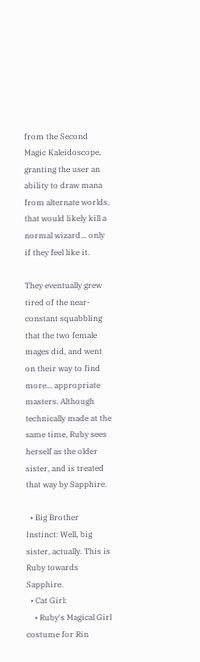from the Second Magic Kaleidoscope, granting the user an ability to draw mana from alternate worlds, that would likely kill a normal wizard... only if they feel like it.

They eventually grew tired of the near-constant squabbling that the two female mages did, and went on their way to find more... appropriate masters. Although technically made at the same time, Ruby sees herself as the older sister, and is treated that way by Sapphire.

  • Big Brother Instinct: Well, big sister, actually. This is Ruby towards Sapphire.
  • Cat Girl:
    • Ruby's Magical Girl costume for Rin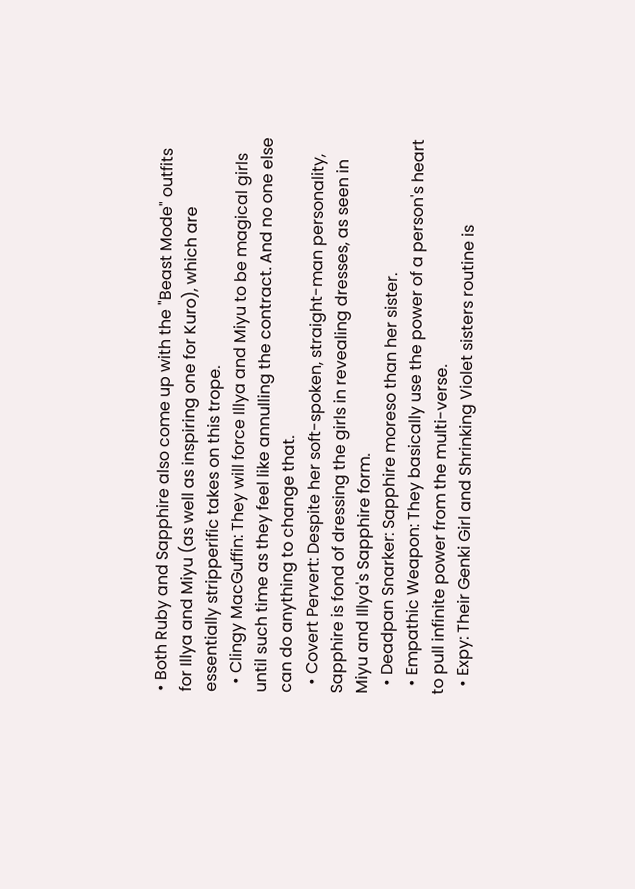• Both Ruby and Sapphire also come up with the "Beast Mode" outfits for Illya and Miyu (as well as inspiring one for Kuro), which are essentially stripperific takes on this trope.
  • Clingy MacGuffin: They will force Illya and Miyu to be magical girls until such time as they feel like annulling the contract. And no one else can do anything to change that.
  • Covert Pervert: Despite her soft-spoken, straight-man personality, Sapphire is fond of dressing the girls in revealing dresses, as seen in Miyu and Illya's Sapphire form.
  • Deadpan Snarker: Sapphire moreso than her sister.
  • Empathic Weapon: They basically use the power of a person's heart to pull infinite power from the multi-verse.
  • Expy: Their Genki Girl and Shrinking Violet sisters routine is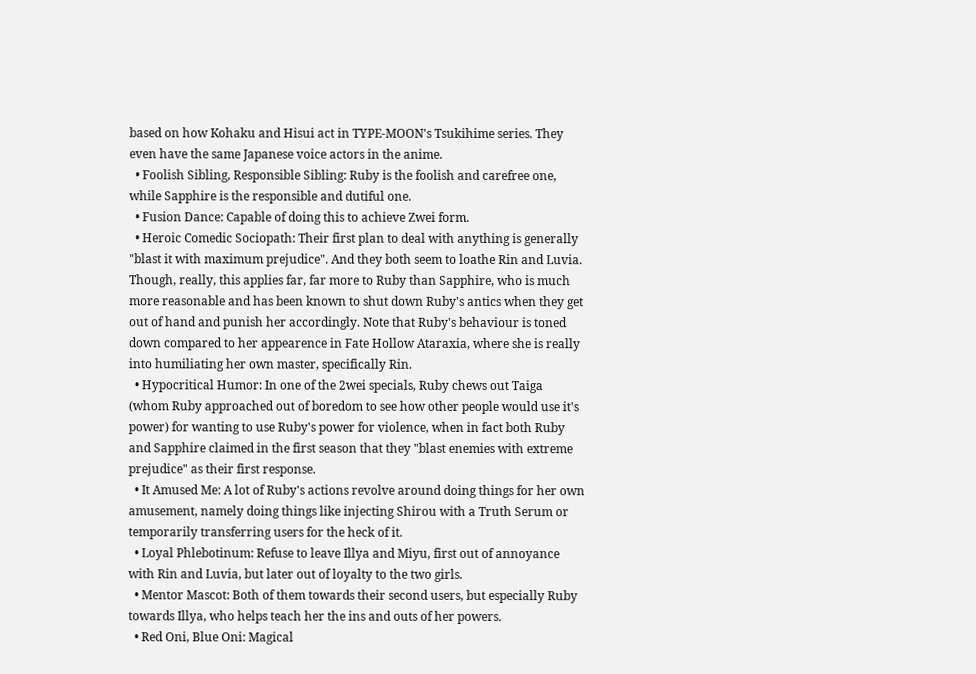based on how Kohaku and Hisui act in TYPE-MOON's Tsukihime series. They even have the same Japanese voice actors in the anime.
  • Foolish Sibling, Responsible Sibling: Ruby is the foolish and carefree one, while Sapphire is the responsible and dutiful one.
  • Fusion Dance: Capable of doing this to achieve Zwei form.
  • Heroic Comedic Sociopath: Their first plan to deal with anything is generally "blast it with maximum prejudice". And they both seem to loathe Rin and Luvia. Though, really, this applies far, far more to Ruby than Sapphire, who is much more reasonable and has been known to shut down Ruby's antics when they get out of hand and punish her accordingly. Note that Ruby's behaviour is toned down compared to her appearence in Fate Hollow Ataraxia, where she is really into humiliating her own master, specifically Rin.
  • Hypocritical Humor: In one of the 2wei specials, Ruby chews out Taiga (whom Ruby approached out of boredom to see how other people would use it's power) for wanting to use Ruby's power for violence, when in fact both Ruby and Sapphire claimed in the first season that they "blast enemies with extreme prejudice" as their first response.
  • It Amused Me: A lot of Ruby's actions revolve around doing things for her own amusement, namely doing things like injecting Shirou with a Truth Serum or temporarily transferring users for the heck of it.
  • Loyal Phlebotinum: Refuse to leave Illya and Miyu, first out of annoyance with Rin and Luvia, but later out of loyalty to the two girls.
  • Mentor Mascot: Both of them towards their second users, but especially Ruby towards Illya, who helps teach her the ins and outs of her powers.
  • Red Oni, Blue Oni: Magical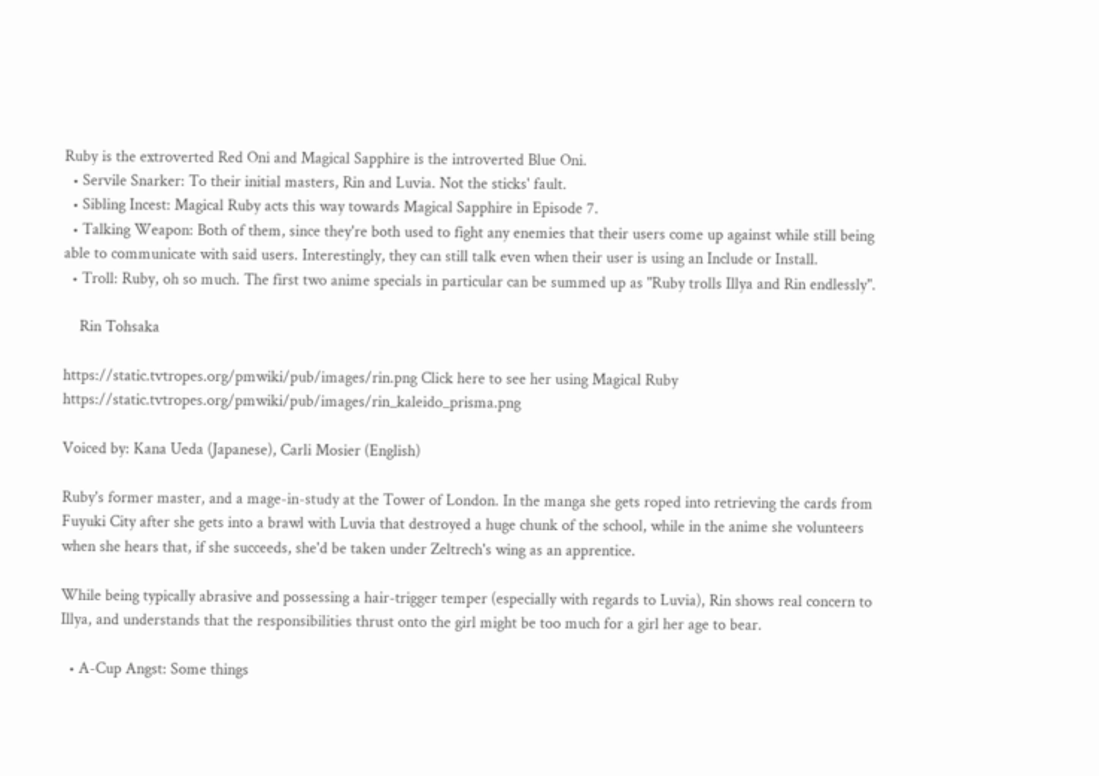Ruby is the extroverted Red Oni and Magical Sapphire is the introverted Blue Oni.
  • Servile Snarker: To their initial masters, Rin and Luvia. Not the sticks' fault.
  • Sibling Incest: Magical Ruby acts this way towards Magical Sapphire in Episode 7.
  • Talking Weapon: Both of them, since they're both used to fight any enemies that their users come up against while still being able to communicate with said users. Interestingly, they can still talk even when their user is using an Include or Install.
  • Troll: Ruby, oh so much. The first two anime specials in particular can be summed up as "Ruby trolls Illya and Rin endlessly".

    Rin Tohsaka

https://static.tvtropes.org/pmwiki/pub/images/rin.png Click here to see her using Magical Ruby https://static.tvtropes.org/pmwiki/pub/images/rin_kaleido_prisma.png

Voiced by: Kana Ueda (Japanese), Carli Mosier (English)

Ruby's former master, and a mage-in-study at the Tower of London. In the manga she gets roped into retrieving the cards from Fuyuki City after she gets into a brawl with Luvia that destroyed a huge chunk of the school, while in the anime she volunteers when she hears that, if she succeeds, she'd be taken under Zeltrech's wing as an apprentice.

While being typically abrasive and possessing a hair-trigger temper (especially with regards to Luvia), Rin shows real concern to Illya, and understands that the responsibilities thrust onto the girl might be too much for a girl her age to bear.

  • A-Cup Angst: Some things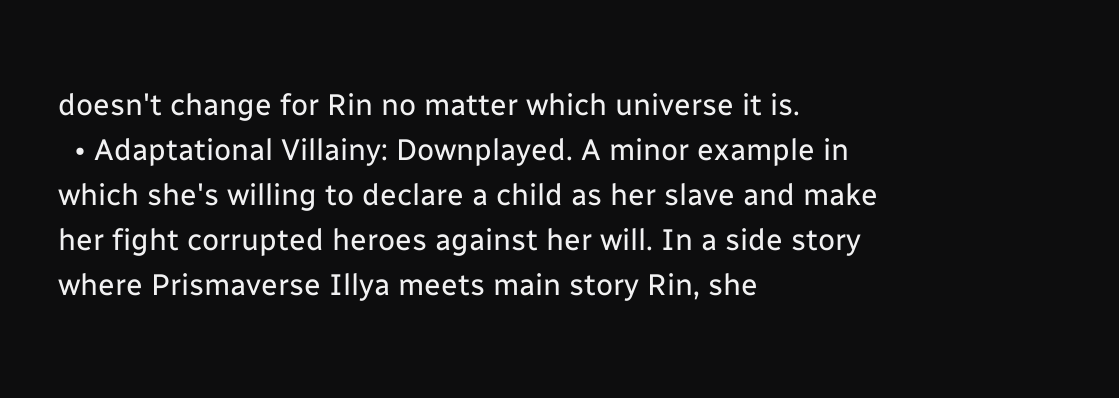doesn't change for Rin no matter which universe it is.
  • Adaptational Villainy: Downplayed. A minor example in which she's willing to declare a child as her slave and make her fight corrupted heroes against her will. In a side story where Prismaverse Illya meets main story Rin, she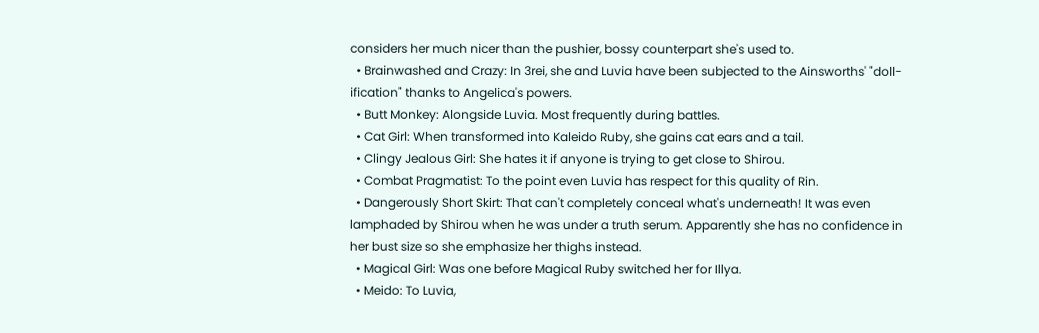considers her much nicer than the pushier, bossy counterpart she's used to.
  • Brainwashed and Crazy: In 3rei, she and Luvia have been subjected to the Ainsworths' "doll-ification" thanks to Angelica's powers.
  • Butt Monkey: Alongside Luvia. Most frequently during battles.
  • Cat Girl: When transformed into Kaleido Ruby, she gains cat ears and a tail.
  • Clingy Jealous Girl: She hates it if anyone is trying to get close to Shirou.
  • Combat Pragmatist: To the point even Luvia has respect for this quality of Rin.
  • Dangerously Short Skirt: That can't completely conceal what's underneath! It was even lamphaded by Shirou when he was under a truth serum. Apparently she has no confidence in her bust size so she emphasize her thighs instead.
  • Magical Girl: Was one before Magical Ruby switched her for Illya.
  • Meido: To Luvia,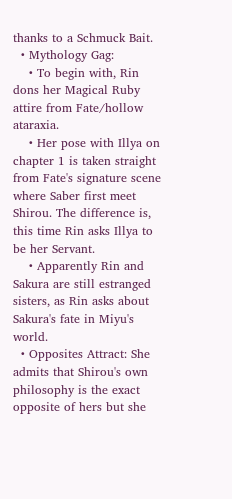thanks to a Schmuck Bait.
  • Mythology Gag:
    • To begin with, Rin dons her Magical Ruby attire from Fate/hollow ataraxia.
    • Her pose with Illya on chapter 1 is taken straight from Fate's signature scene where Saber first meet Shirou. The difference is, this time Rin asks Illya to be her Servant.
    • Apparently Rin and Sakura are still estranged sisters, as Rin asks about Sakura's fate in Miyu's world.
  • Opposites Attract: She admits that Shirou's own philosophy is the exact opposite of hers but she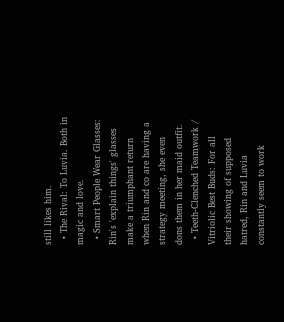still likes him.
  • The Rival: To Luvia. Both in magic and love.
  • Smart People Wear Glasses: Rin's 'explain things' glasses make a triumphant return when Rin and co are having a strategy meeting, she even dons them in her maid outfit.
  • Teeth-Clenched Teamwork / Vitriolic Best Buds: For all their showing of supposed hatred, Rin and Luvia constantly seem to work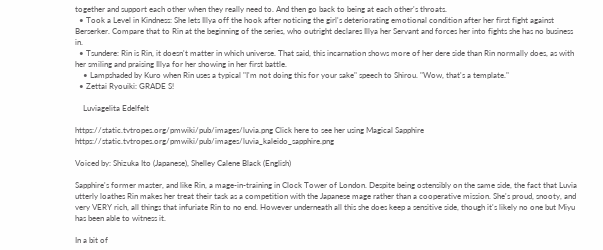together and support each other when they really need to. And then go back to being at each other's throats.
  • Took a Level in Kindness: She lets Illya off the hook after noticing the girl's deteriorating emotional condition after her first fight against Berserker. Compare that to Rin at the beginning of the series, who outright declares Illya her Servant and forces her into fights she has no business in.
  • Tsundere: Rin is Rin, it doesn't matter in which universe. That said, this incarnation shows more of her dere side than Rin normally does, as with her smiling and praising Illya for her showing in her first battle.
    • Lampshaded by Kuro when Rin uses a typical "I'm not doing this for your sake" speech to Shirou. "Wow, that's a template."
  • Zettai Ryouiki: GRADE S!

    Luviagelita Edelfelt

https://static.tvtropes.org/pmwiki/pub/images/luvia.png Click here to see her using Magical Sapphire https://static.tvtropes.org/pmwiki/pub/images/luvia_kaleido_sapphire.png

Voiced by: Shizuka Ito (Japanese), Shelley Calene Black (English)

Sapphire's former master, and like Rin, a mage-in-training in Clock Tower of London. Despite being ostensibly on the same side, the fact that Luvia utterly loathes Rin makes her treat their task as a competition with the Japanese mage rather than a cooperative mission. She's proud, snooty, and very VERY rich, all things that infuriate Rin to no end. However underneath all this she does keep a sensitive side, though it's likely no one but Miyu has been able to witness it.

In a bit of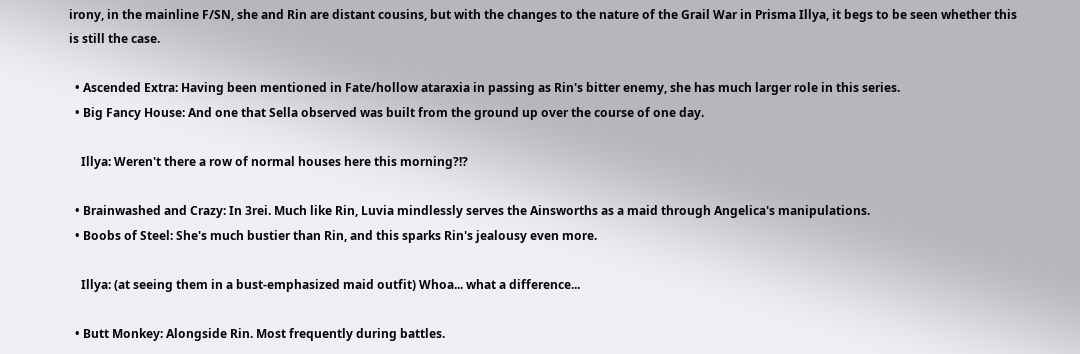irony, in the mainline F/SN, she and Rin are distant cousins, but with the changes to the nature of the Grail War in Prisma Illya, it begs to be seen whether this is still the case.

  • Ascended Extra: Having been mentioned in Fate/hollow ataraxia in passing as Rin's bitter enemy, she has much larger role in this series.
  • Big Fancy House: And one that Sella observed was built from the ground up over the course of one day.

    Illya: Weren't there a row of normal houses here this morning?!?

  • Brainwashed and Crazy: In 3rei. Much like Rin, Luvia mindlessly serves the Ainsworths as a maid through Angelica's manipulations.
  • Boobs of Steel: She's much bustier than Rin, and this sparks Rin's jealousy even more.

    Illya: (at seeing them in a bust-emphasized maid outfit) Whoa... what a difference...

  • Butt Monkey: Alongside Rin. Most frequently during battles.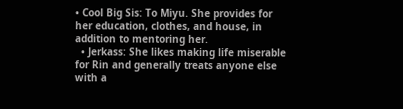• Cool Big Sis: To Miyu. She provides for her education, clothes, and house, in addition to mentoring her.
  • Jerkass: She likes making life miserable for Rin and generally treats anyone else with a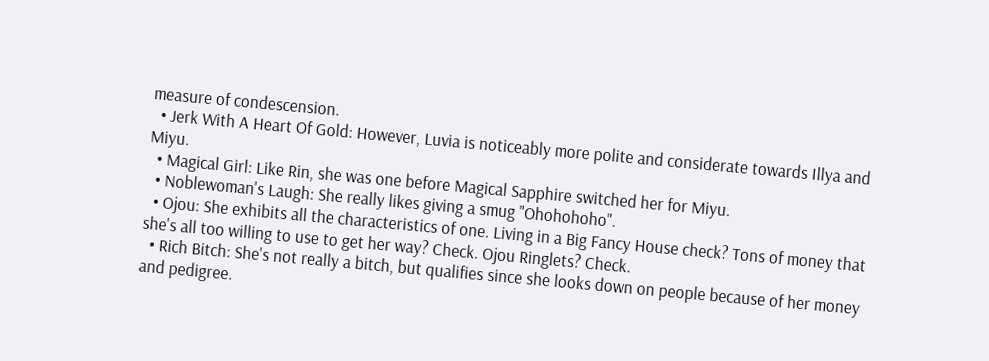measure of condescension.
  • Jerk With A Heart Of Gold: However, Luvia is noticeably more polite and considerate towards Illya and Miyu.
  • Magical Girl: Like Rin, she was one before Magical Sapphire switched her for Miyu.
  • Noblewoman's Laugh: She really likes giving a smug "Ohohohoho".
  • Ojou: She exhibits all the characteristics of one. Living in a Big Fancy House check? Tons of money that she's all too willing to use to get her way? Check. Ojou Ringlets? Check.
  • Rich Bitch: She's not really a bitch, but qualifies since she looks down on people because of her money and pedigree.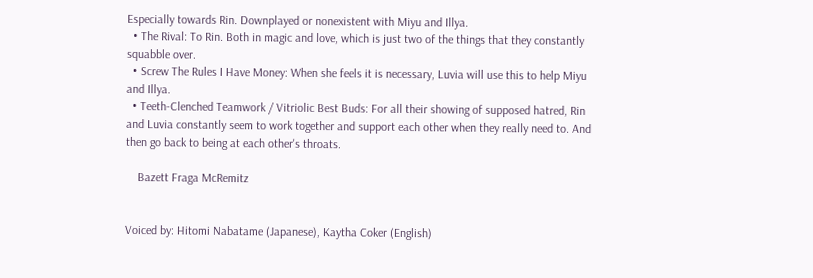Especially towards Rin. Downplayed or nonexistent with Miyu and Illya.
  • The Rival: To Rin. Both in magic and love, which is just two of the things that they constantly squabble over.
  • Screw The Rules I Have Money: When she feels it is necessary, Luvia will use this to help Miyu and Illya.
  • Teeth-Clenched Teamwork / Vitriolic Best Buds: For all their showing of supposed hatred, Rin and Luvia constantly seem to work together and support each other when they really need to. And then go back to being at each other's throats.

    Bazett Fraga McRemitz


Voiced by: Hitomi Nabatame (Japanese), Kaytha Coker (English)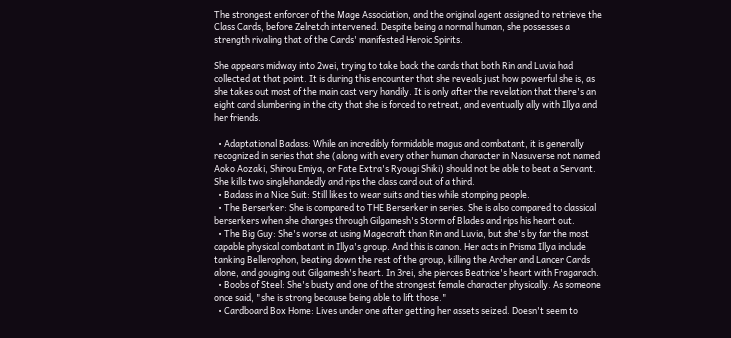The strongest enforcer of the Mage Association, and the original agent assigned to retrieve the Class Cards, before Zelretch intervened. Despite being a normal human, she possesses a strength rivaling that of the Cards' manifested Heroic Spirits.

She appears midway into 2wei, trying to take back the cards that both Rin and Luvia had collected at that point. It is during this encounter that she reveals just how powerful she is, as she takes out most of the main cast very handily. It is only after the revelation that there's an eight card slumbering in the city that she is forced to retreat, and eventually ally with Illya and her friends.

  • Adaptational Badass: While an incredibly formidable magus and combatant, it is generally recognized in series that she (along with every other human character in Nasuverse not named Aoko Aozaki, Shirou Emiya, or Fate Extra's Ryougi Shiki) should not be able to beat a Servant. She kills two singlehandedly and rips the class card out of a third.
  • Badass in a Nice Suit: Still likes to wear suits and ties while stomping people.
  • The Berserker: She is compared to THE Berserker in series. She is also compared to classical berserkers when she charges through Gilgamesh's Storm of Blades and rips his heart out.
  • The Big Guy: She's worse at using Magecraft than Rin and Luvia, but she's by far the most capable physical combatant in Illya's group. And this is canon. Her acts in Prisma Illya include tanking Bellerophon, beating down the rest of the group, killing the Archer and Lancer Cards alone, and gouging out Gilgamesh's heart. In 3rei, she pierces Beatrice's heart with Fragarach.
  • Boobs of Steel: She's busty and one of the strongest female character physically. As someone once said, "she is strong because being able to lift those."
  • Cardboard Box Home: Lives under one after getting her assets seized. Doesn't seem to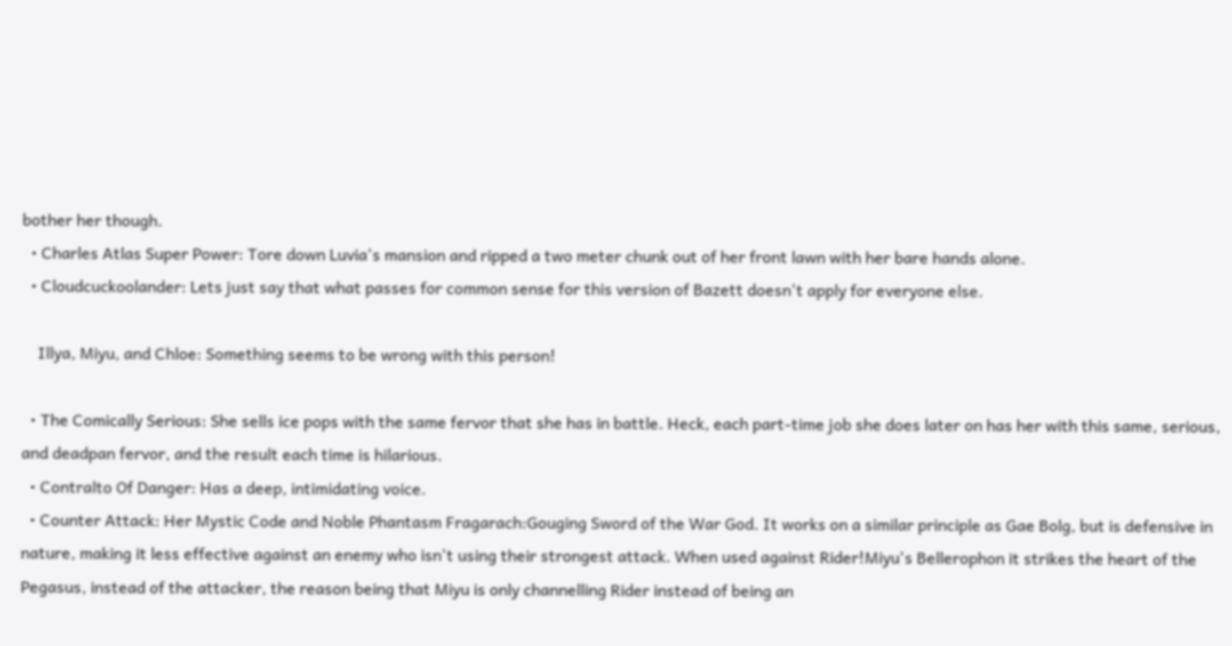bother her though.
  • Charles Atlas Super Power: Tore down Luvia's mansion and ripped a two meter chunk out of her front lawn with her bare hands alone.
  • Cloudcuckoolander: Lets just say that what passes for common sense for this version of Bazett doesn't apply for everyone else.

    Illya, Miyu, and Chloe: Something seems to be wrong with this person!

  • The Comically Serious: She sells ice pops with the same fervor that she has in battle. Heck, each part-time job she does later on has her with this same, serious, and deadpan fervor, and the result each time is hilarious.
  • Contralto Of Danger: Has a deep, intimidating voice.
  • Counter Attack: Her Mystic Code and Noble Phantasm Fragarach:Gouging Sword of the War God. It works on a similar principle as Gae Bolg, but is defensive in nature, making it less effective against an enemy who isn't using their strongest attack. When used against Rider!Miyu's Bellerophon it strikes the heart of the Pegasus, instead of the attacker, the reason being that Miyu is only channelling Rider instead of being an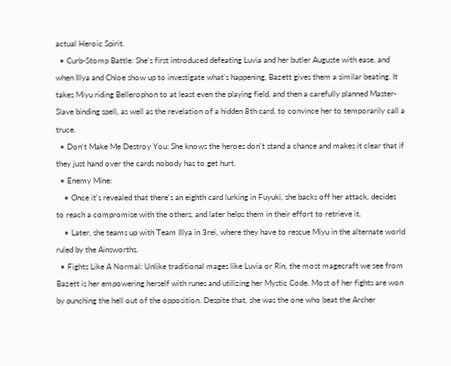actual Heroic Spirit.
  • Curb-Stomp Battle: She's first introduced defeating Luvia and her butler Auguste with ease, and when Illya and Chloe show up to investigate what's happening, Bazett gives them a similar beating. It takes Miyu riding Bellerophon to at least even the playing field, and then a carefully planned Master-Slave binding spell, as well as the revelation of a hidden 8th card, to convince her to temporarily call a truce.
  • Don't Make Me Destroy You: She knows the heroes don't stand a chance and makes it clear that if they just hand over the cards nobody has to get hurt.
  • Enemy Mine:
    • Once it's revealed that there's an eighth card lurking in Fuyuki, she backs off her attack, decides to reach a compromise with the others, and later helps them in their effort to retrieve it.
    • Later, she teams up with Team Illya in 3rei, where they have to rescue Miyu in the alternate world ruled by the Ainsworths.
  • Fights Like A Normal: Unlike traditional mages like Luvia or Rin, the most magecraft we see from Bazett is her empowering herself with runes and utilizing her Mystic Code. Most of her fights are won by punching the hell out of the opposition. Despite that, she was the one who beat the Archer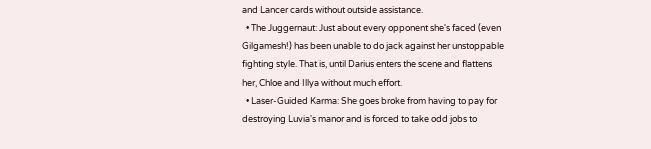and Lancer cards without outside assistance.
  • The Juggernaut: Just about every opponent she's faced (even Gilgamesh!) has been unable to do jack against her unstoppable fighting style. That is, until Darius enters the scene and flattens her, Chloe and Illya without much effort.
  • Laser-Guided Karma: She goes broke from having to pay for destroying Luvia's manor and is forced to take odd jobs to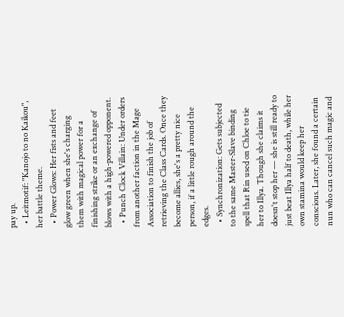pay up.
  • Leitmotif: "Kanojo to no Kaikou", her battle theme.
  • Power Glows: Her fists and feet glow green when she's charging them with magical power for a finishing strike or an exchange of blows with a high-powered opponent.
  • Punch Clock Villain: Under orders from another faction in the Mage Association to finish the job of retrieving the Class Cards. Once they become allies, she's a pretty nice person, if a little rough around the edges.
  • Synchronization: Gets subjected to the same Master-Slave binding spell that Rin used on Chloe to tie her to Illya. Though she claims it doesn't stop her — she is still ready to just beat Illya half to death, while her own stamina would keep her conscious. Later, she found a certain nun who can cancel such magic and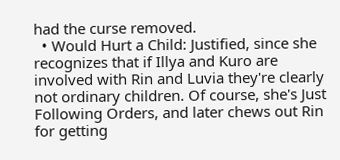had the curse removed.
  • Would Hurt a Child: Justified, since she recognizes that if Illya and Kuro are involved with Rin and Luvia they're clearly not ordinary children. Of course, she's Just Following Orders, and later chews out Rin for getting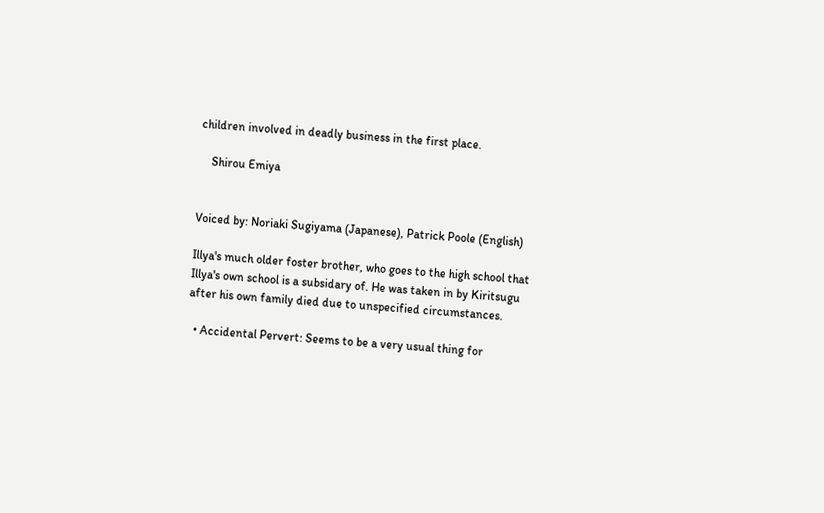children involved in deadly business in the first place.

    Shirou Emiya


Voiced by: Noriaki Sugiyama (Japanese), Patrick Poole (English)

Illya's much older foster brother, who goes to the high school that Illya's own school is a subsidary of. He was taken in by Kiritsugu after his own family died due to unspecified circumstances.

  • Accidental Pervert: Seems to be a very usual thing for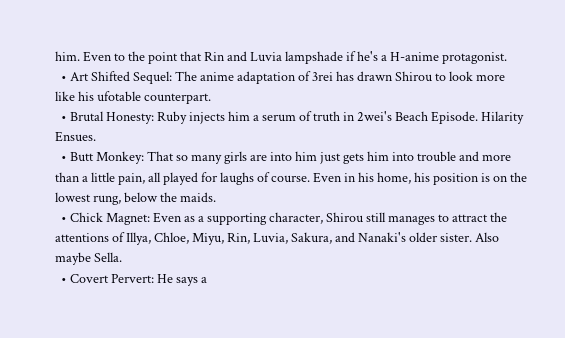him. Even to the point that Rin and Luvia lampshade if he's a H-anime protagonist.
  • Art Shifted Sequel: The anime adaptation of 3rei has drawn Shirou to look more like his ufotable counterpart.
  • Brutal Honesty: Ruby injects him a serum of truth in 2wei's Beach Episode. Hilarity Ensues.
  • Butt Monkey: That so many girls are into him just gets him into trouble and more than a little pain, all played for laughs of course. Even in his home, his position is on the lowest rung, below the maids.
  • Chick Magnet: Even as a supporting character, Shirou still manages to attract the attentions of Illya, Chloe, Miyu, Rin, Luvia, Sakura, and Nanaki's older sister. Also maybe Sella.
  • Covert Pervert: He says a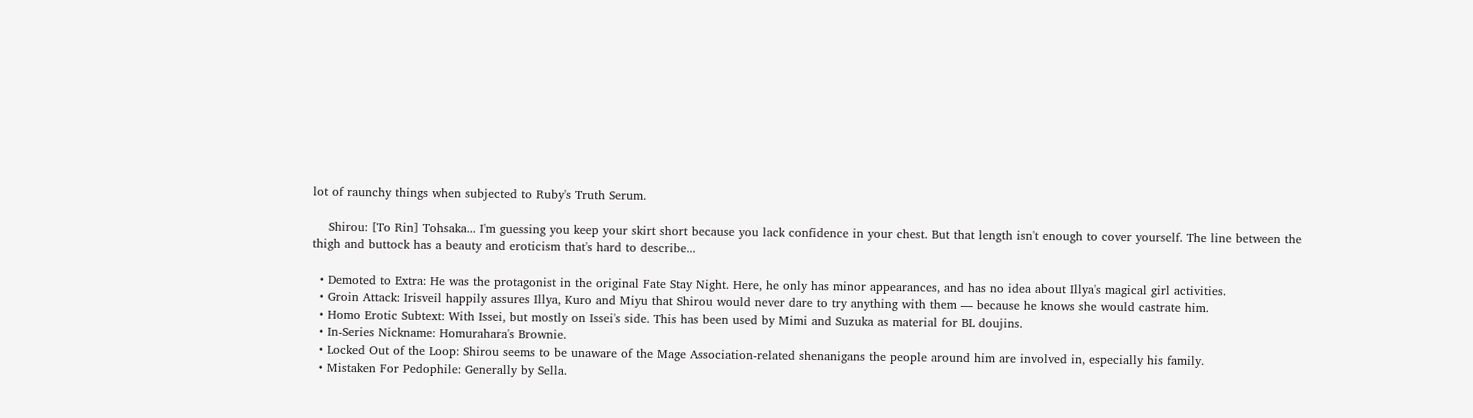lot of raunchy things when subjected to Ruby's Truth Serum.

    Shirou: [To Rin] Tohsaka... I'm guessing you keep your skirt short because you lack confidence in your chest. But that length isn't enough to cover yourself. The line between the thigh and buttock has a beauty and eroticism that's hard to describe...

  • Demoted to Extra: He was the protagonist in the original Fate Stay Night. Here, he only has minor appearances, and has no idea about Illya's magical girl activities.
  • Groin Attack: Irisveil happily assures Illya, Kuro and Miyu that Shirou would never dare to try anything with them — because he knows she would castrate him.
  • Homo Erotic Subtext: With Issei, but mostly on Issei's side. This has been used by Mimi and Suzuka as material for BL doujins.
  • In-Series Nickname: Homurahara's Brownie.
  • Locked Out of the Loop: Shirou seems to be unaware of the Mage Association-related shenanigans the people around him are involved in, especially his family.
  • Mistaken For Pedophile: Generally by Sella.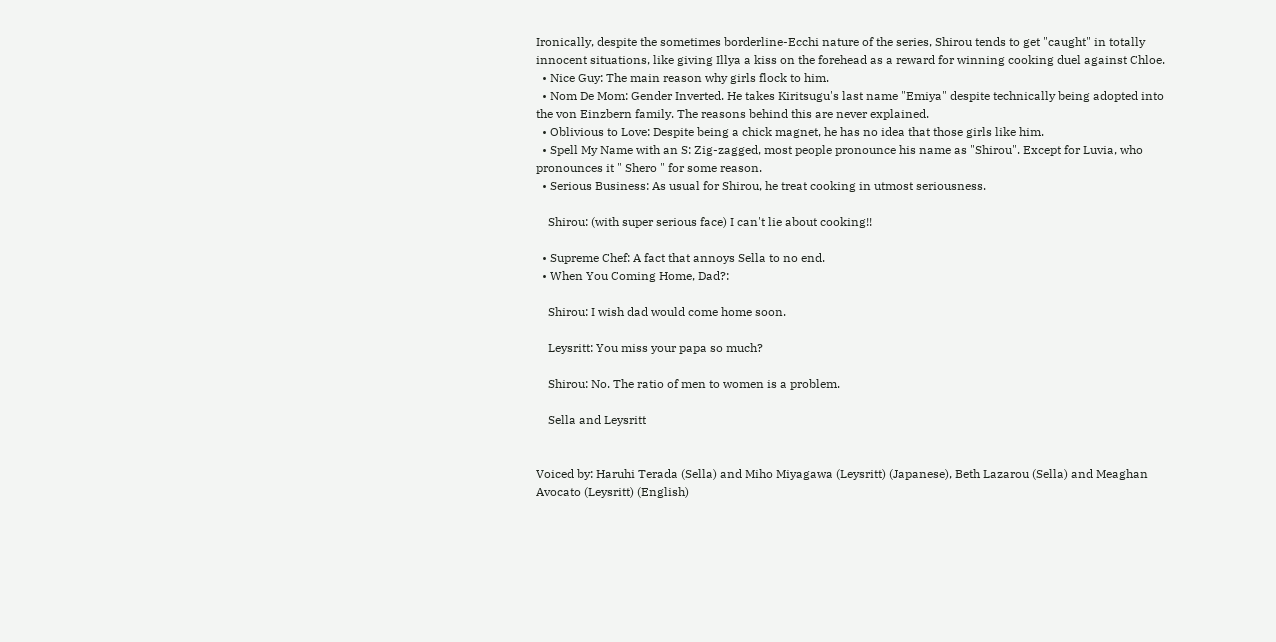Ironically, despite the sometimes borderline-Ecchi nature of the series, Shirou tends to get "caught" in totally innocent situations, like giving Illya a kiss on the forehead as a reward for winning cooking duel against Chloe.
  • Nice Guy: The main reason why girls flock to him.
  • Nom De Mom: Gender Inverted. He takes Kiritsugu's last name "Emiya" despite technically being adopted into the von Einzbern family. The reasons behind this are never explained.
  • Oblivious to Love: Despite being a chick magnet, he has no idea that those girls like him.
  • Spell My Name with an S: Zig-zagged, most people pronounce his name as "Shirou". Except for Luvia, who pronounces it " Shero " for some reason.
  • Serious Business: As usual for Shirou, he treat cooking in utmost seriousness.

    Shirou: (with super serious face) I can't lie about cooking!!

  • Supreme Chef: A fact that annoys Sella to no end.
  • When You Coming Home, Dad?:

    Shirou: I wish dad would come home soon.

    Leysritt: You miss your papa so much?

    Shirou: No. The ratio of men to women is a problem.

    Sella and Leysritt


Voiced by: Haruhi Terada (Sella) and Miho Miyagawa (Leysritt) (Japanese), Beth Lazarou (Sella) and Meaghan Avocato (Leysritt) (English)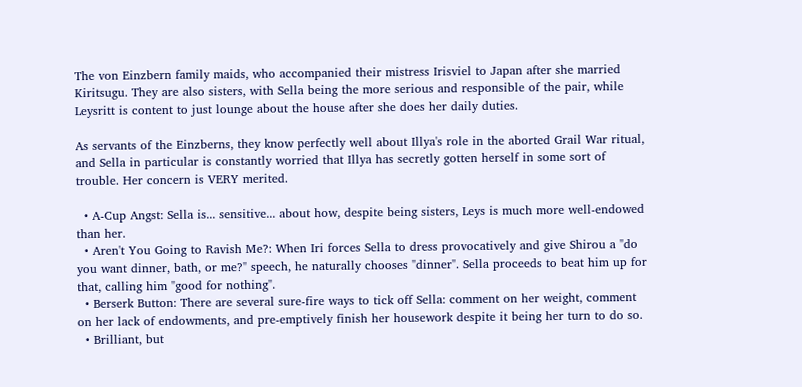The von Einzbern family maids, who accompanied their mistress Irisviel to Japan after she married Kiritsugu. They are also sisters, with Sella being the more serious and responsible of the pair, while Leysritt is content to just lounge about the house after she does her daily duties.

As servants of the Einzberns, they know perfectly well about Illya's role in the aborted Grail War ritual, and Sella in particular is constantly worried that Illya has secretly gotten herself in some sort of trouble. Her concern is VERY merited.

  • A-Cup Angst: Sella is... sensitive... about how, despite being sisters, Leys is much more well-endowed than her.
  • Aren't You Going to Ravish Me?: When Iri forces Sella to dress provocatively and give Shirou a "do you want dinner, bath, or me?" speech, he naturally chooses "dinner". Sella proceeds to beat him up for that, calling him "good for nothing".
  • Berserk Button: There are several sure-fire ways to tick off Sella: comment on her weight, comment on her lack of endowments, and pre-emptively finish her housework despite it being her turn to do so.
  • Brilliant, but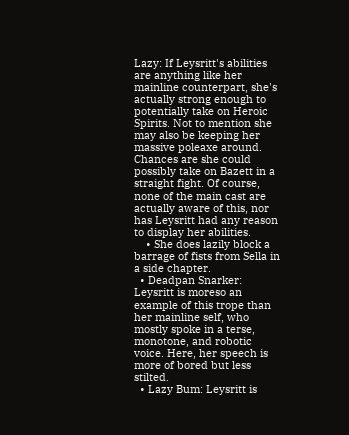Lazy: If Leysritt's abilities are anything like her mainline counterpart, she's actually strong enough to potentially take on Heroic Spirits. Not to mention she may also be keeping her massive poleaxe around. Chances are she could possibly take on Bazett in a straight fight. Of course, none of the main cast are actually aware of this, nor has Leysritt had any reason to display her abilities.
    • She does lazily block a barrage of fists from Sella in a side chapter.
  • Deadpan Snarker: Leysritt is moreso an example of this trope than her mainline self, who mostly spoke in a terse, monotone, and robotic voice. Here, her speech is more of bored but less stilted.
  • Lazy Bum: Leysritt is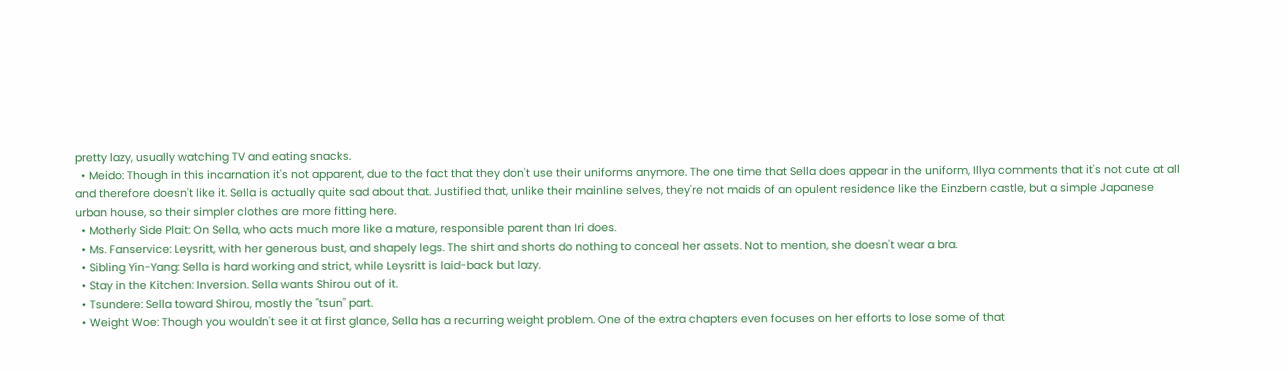pretty lazy, usually watching TV and eating snacks.
  • Meido: Though in this incarnation it's not apparent, due to the fact that they don't use their uniforms anymore. The one time that Sella does appear in the uniform, Illya comments that it's not cute at all and therefore doesn't like it. Sella is actually quite sad about that. Justified that, unlike their mainline selves, they're not maids of an opulent residence like the Einzbern castle, but a simple Japanese urban house, so their simpler clothes are more fitting here.
  • Motherly Side Plait: On Sella, who acts much more like a mature, responsible parent than Iri does.
  • Ms. Fanservice: Leysritt, with her generous bust, and shapely legs. The shirt and shorts do nothing to conceal her assets. Not to mention, she doesn't wear a bra.
  • Sibling Yin-Yang: Sella is hard working and strict, while Leysritt is laid-back but lazy.
  • Stay in the Kitchen: Inversion. Sella wants Shirou out of it.
  • Tsundere: Sella toward Shirou, mostly the "tsun" part.
  • Weight Woe: Though you wouldn't see it at first glance, Sella has a recurring weight problem. One of the extra chapters even focuses on her efforts to lose some of that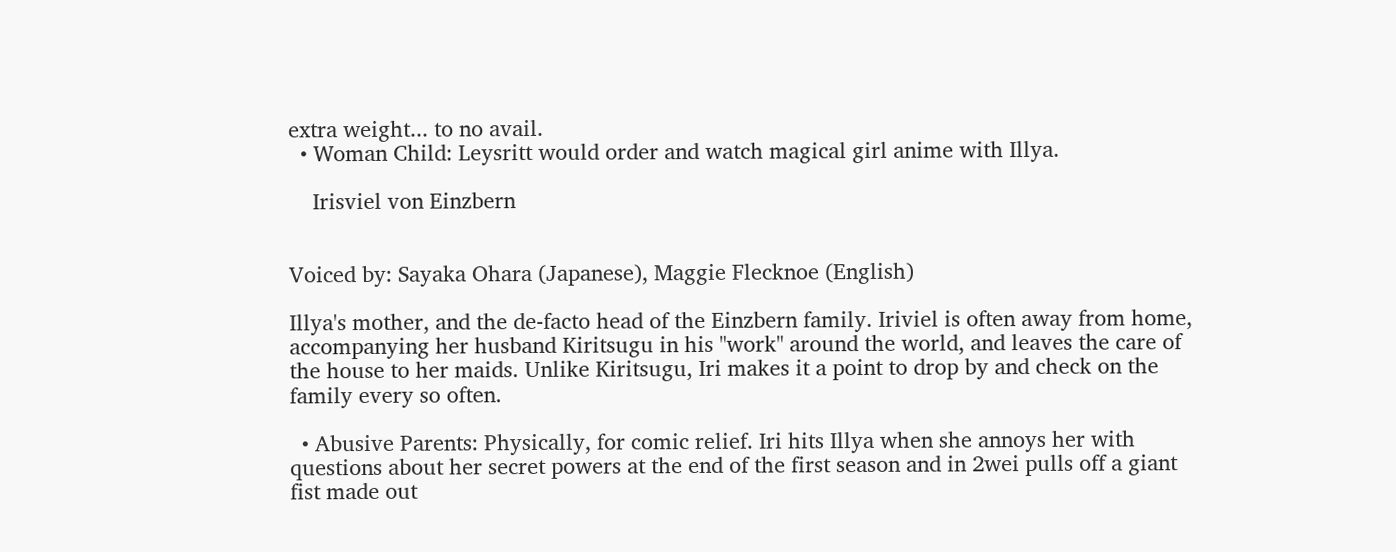extra weight... to no avail.
  • Woman Child: Leysritt would order and watch magical girl anime with Illya.

    Irisviel von Einzbern


Voiced by: Sayaka Ohara (Japanese), Maggie Flecknoe (English)

Illya's mother, and the de-facto head of the Einzbern family. Iriviel is often away from home, accompanying her husband Kiritsugu in his "work" around the world, and leaves the care of the house to her maids. Unlike Kiritsugu, Iri makes it a point to drop by and check on the family every so often.

  • Abusive Parents: Physically, for comic relief. Iri hits Illya when she annoys her with questions about her secret powers at the end of the first season and in 2wei pulls off a giant fist made out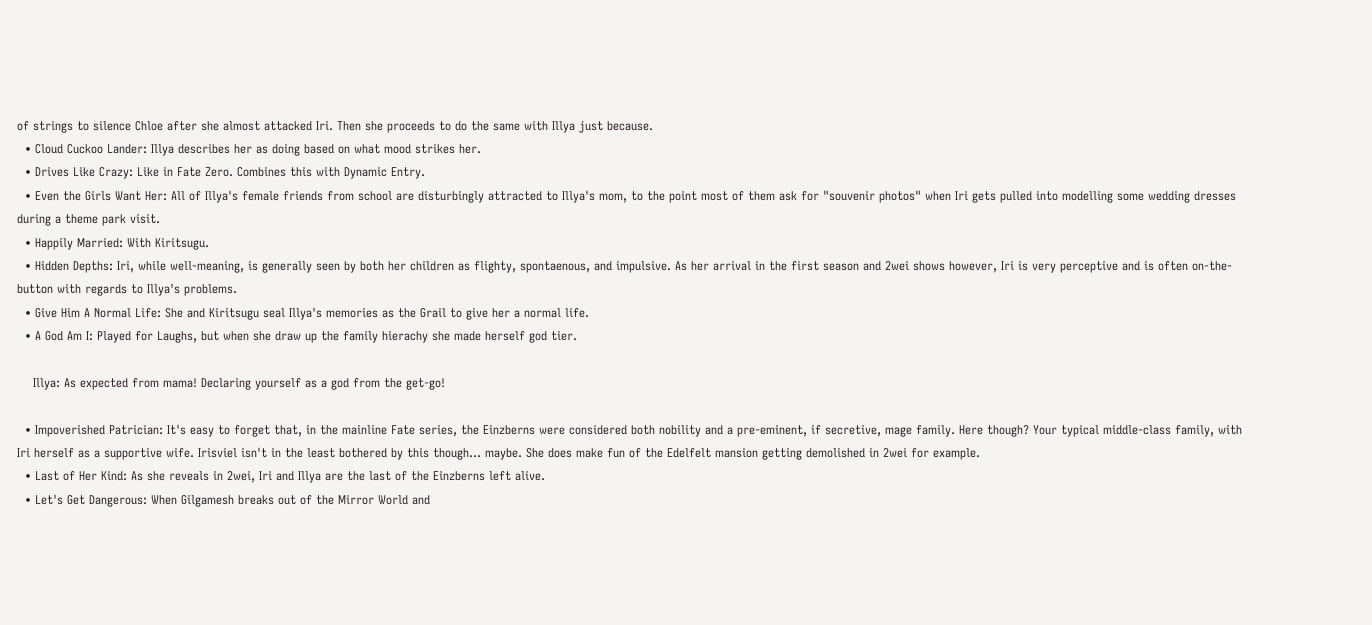of strings to silence Chloe after she almost attacked Iri. Then she proceeds to do the same with Illya just because.
  • Cloud Cuckoo Lander: Illya describes her as doing based on what mood strikes her.
  • Drives Like Crazy: Like in Fate Zero. Combines this with Dynamic Entry.
  • Even the Girls Want Her: All of Illya's female friends from school are disturbingly attracted to Illya's mom, to the point most of them ask for "souvenir photos" when Iri gets pulled into modelling some wedding dresses during a theme park visit.
  • Happily Married: With Kiritsugu.
  • Hidden Depths: Iri, while well-meaning, is generally seen by both her children as flighty, spontaenous, and impulsive. As her arrival in the first season and 2wei shows however, Iri is very perceptive and is often on-the-button with regards to Illya's problems.
  • Give Him A Normal Life: She and Kiritsugu seal Illya's memories as the Grail to give her a normal life.
  • A God Am I: Played for Laughs, but when she draw up the family hierachy she made herself god tier.

    Illya: As expected from mama! Declaring yourself as a god from the get-go!

  • Impoverished Patrician: It's easy to forget that, in the mainline Fate series, the Einzberns were considered both nobility and a pre-eminent, if secretive, mage family. Here though? Your typical middle-class family, with Iri herself as a supportive wife. Irisviel isn't in the least bothered by this though... maybe. She does make fun of the Edelfelt mansion getting demolished in 2wei for example.
  • Last of Her Kind: As she reveals in 2wei, Iri and Illya are the last of the Einzberns left alive.
  • Let's Get Dangerous: When Gilgamesh breaks out of the Mirror World and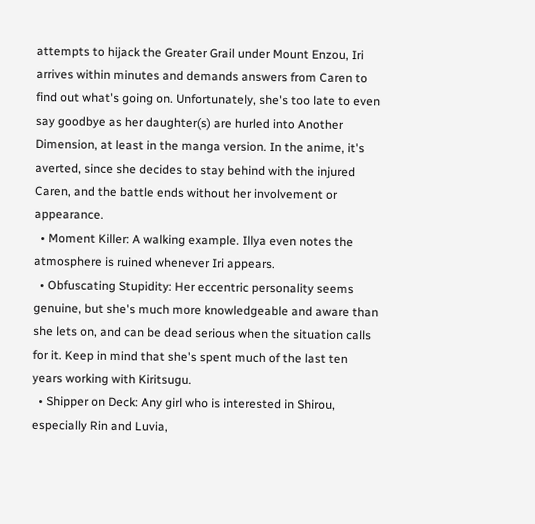attempts to hijack the Greater Grail under Mount Enzou, Iri arrives within minutes and demands answers from Caren to find out what's going on. Unfortunately, she's too late to even say goodbye as her daughter(s) are hurled into Another Dimension, at least in the manga version. In the anime, it's averted, since she decides to stay behind with the injured Caren, and the battle ends without her involvement or appearance.
  • Moment Killer: A walking example. Illya even notes the atmosphere is ruined whenever Iri appears.
  • Obfuscating Stupidity: Her eccentric personality seems genuine, but she's much more knowledgeable and aware than she lets on, and can be dead serious when the situation calls for it. Keep in mind that she's spent much of the last ten years working with Kiritsugu.
  • Shipper on Deck: Any girl who is interested in Shirou, especially Rin and Luvia,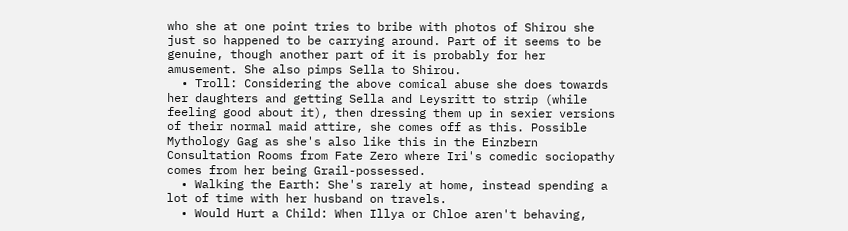who she at one point tries to bribe with photos of Shirou she just so happened to be carrying around. Part of it seems to be genuine, though another part of it is probably for her amusement. She also pimps Sella to Shirou.
  • Troll: Considering the above comical abuse she does towards her daughters and getting Sella and Leysritt to strip (while feeling good about it), then dressing them up in sexier versions of their normal maid attire, she comes off as this. Possible Mythology Gag as she's also like this in the Einzbern Consultation Rooms from Fate Zero where Iri's comedic sociopathy comes from her being Grail-possessed.
  • Walking the Earth: She's rarely at home, instead spending a lot of time with her husband on travels.
  • Would Hurt a Child: When Illya or Chloe aren't behaving,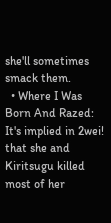she'll sometimes smack them.
  • Where I Was Born And Razed: It's implied in 2wei! that she and Kiritsugu killed most of her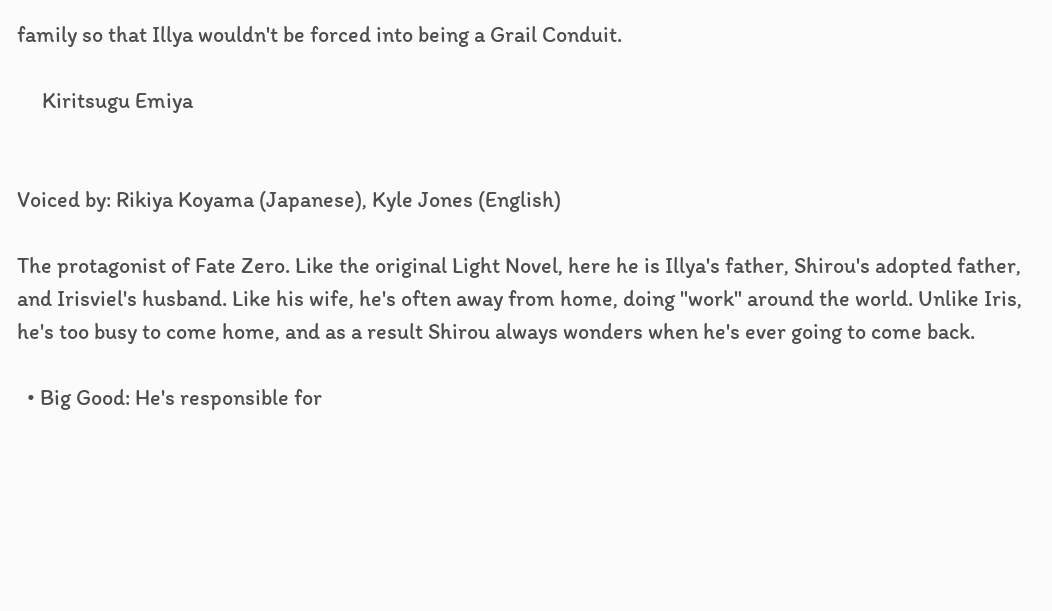family so that Illya wouldn't be forced into being a Grail Conduit.

     Kiritsugu Emiya


Voiced by: Rikiya Koyama (Japanese), Kyle Jones (English)

The protagonist of Fate Zero. Like the original Light Novel, here he is Illya's father, Shirou's adopted father, and Irisviel's husband. Like his wife, he's often away from home, doing "work" around the world. Unlike Iris, he's too busy to come home, and as a result Shirou always wonders when he's ever going to come back.

  • Big Good: He's responsible for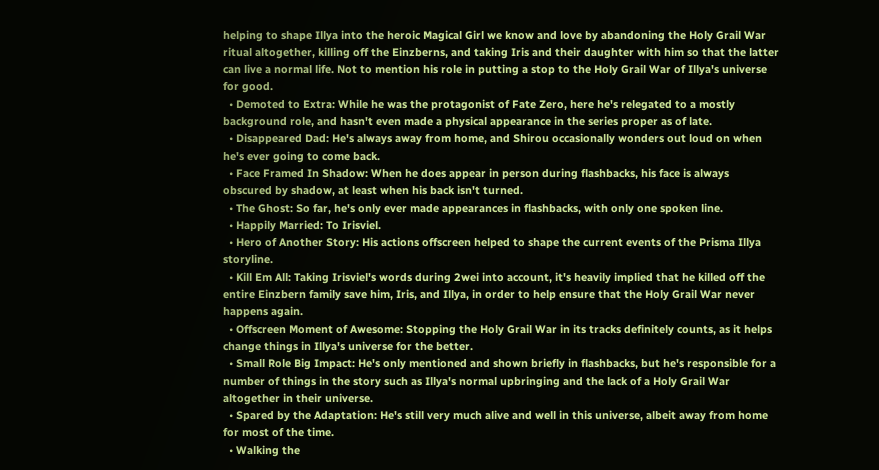helping to shape Illya into the heroic Magical Girl we know and love by abandoning the Holy Grail War ritual altogether, killing off the Einzberns, and taking Iris and their daughter with him so that the latter can live a normal life. Not to mention his role in putting a stop to the Holy Grail War of Illya's universe for good.
  • Demoted to Extra: While he was the protagonist of Fate Zero, here he's relegated to a mostly background role, and hasn't even made a physical appearance in the series proper as of late.
  • Disappeared Dad: He's always away from home, and Shirou occasionally wonders out loud on when he's ever going to come back.
  • Face Framed In Shadow: When he does appear in person during flashbacks, his face is always obscured by shadow, at least when his back isn't turned.
  • The Ghost: So far, he's only ever made appearances in flashbacks, with only one spoken line.
  • Happily Married: To Irisviel.
  • Hero of Another Story: His actions offscreen helped to shape the current events of the Prisma Illya storyline.
  • Kill Em All: Taking Irisviel's words during 2wei into account, it's heavily implied that he killed off the entire Einzbern family save him, Iris, and Illya, in order to help ensure that the Holy Grail War never happens again.
  • Offscreen Moment of Awesome: Stopping the Holy Grail War in its tracks definitely counts, as it helps change things in Illya's universe for the better.
  • Small Role Big Impact: He's only mentioned and shown briefly in flashbacks, but he's responsible for a number of things in the story such as Illya's normal upbringing and the lack of a Holy Grail War altogether in their universe.
  • Spared by the Adaptation: He's still very much alive and well in this universe, albeit away from home for most of the time.
  • Walking the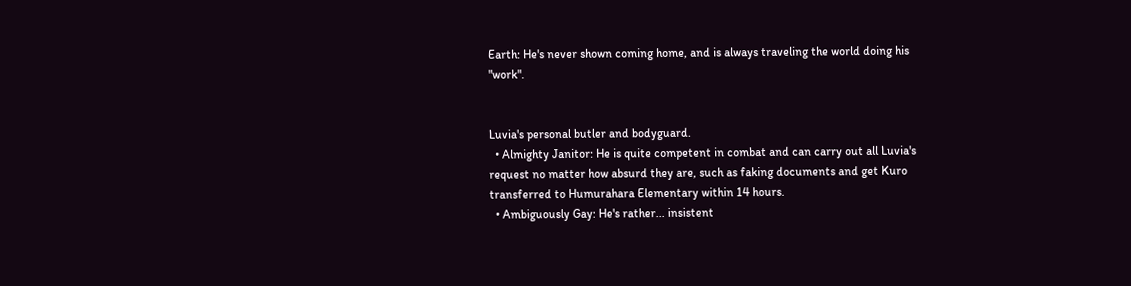Earth: He's never shown coming home, and is always traveling the world doing his "work".


Luvia's personal butler and bodyguard.
  • Almighty Janitor: He is quite competent in combat and can carry out all Luvia's request no matter how absurd they are, such as faking documents and get Kuro transferred to Humurahara Elementary within 14 hours.
  • Ambiguously Gay: He's rather... insistent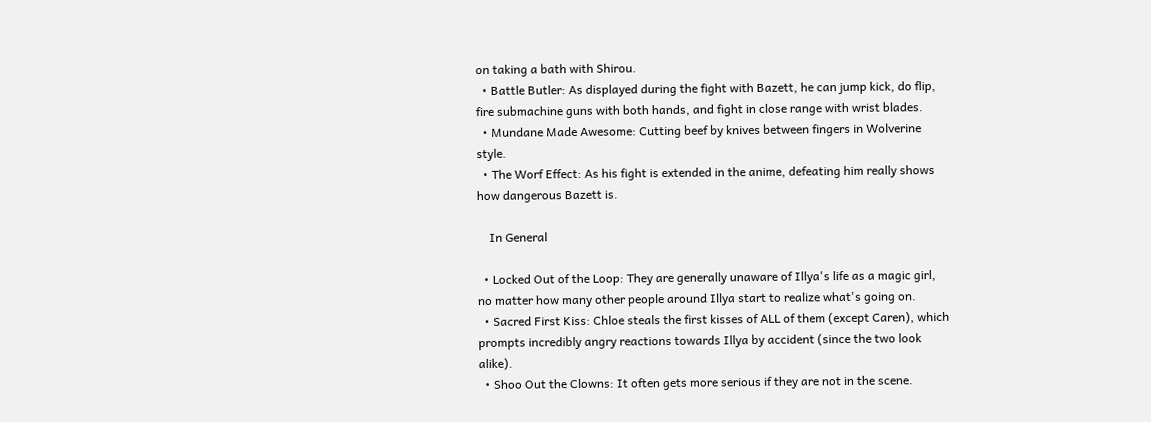on taking a bath with Shirou.
  • Battle Butler: As displayed during the fight with Bazett, he can jump kick, do flip, fire submachine guns with both hands, and fight in close range with wrist blades.
  • Mundane Made Awesome: Cutting beef by knives between fingers in Wolverine style.
  • The Worf Effect: As his fight is extended in the anime, defeating him really shows how dangerous Bazett is.

    In General

  • Locked Out of the Loop: They are generally unaware of Illya's life as a magic girl, no matter how many other people around Illya start to realize what's going on.
  • Sacred First Kiss: Chloe steals the first kisses of ALL of them (except Caren), which prompts incredibly angry reactions towards Illya by accident (since the two look alike).
  • Shoo Out the Clowns: It often gets more serious if they are not in the scene.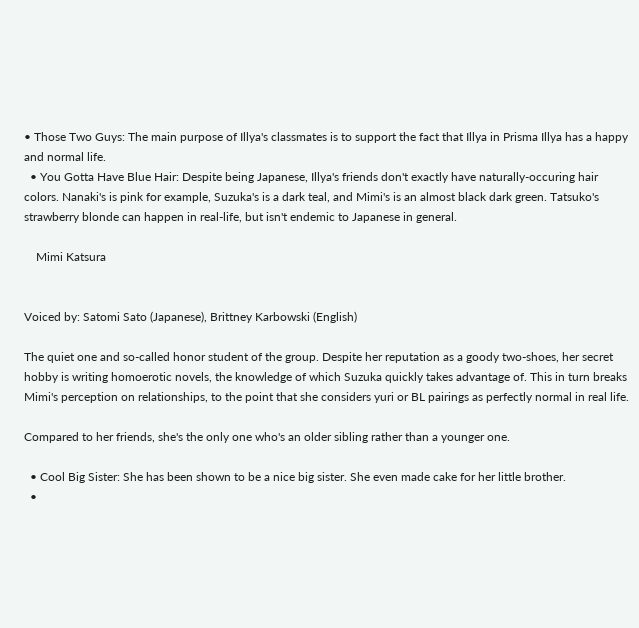• Those Two Guys: The main purpose of Illya's classmates is to support the fact that Illya in Prisma Illya has a happy and normal life.
  • You Gotta Have Blue Hair: Despite being Japanese, Illya's friends don't exactly have naturally-occuring hair colors. Nanaki's is pink for example, Suzuka's is a dark teal, and Mimi's is an almost black dark green. Tatsuko's strawberry blonde can happen in real-life, but isn't endemic to Japanese in general.

    Mimi Katsura


Voiced by: Satomi Sato (Japanese), Brittney Karbowski (English)

The quiet one and so-called honor student of the group. Despite her reputation as a goody two-shoes, her secret hobby is writing homoerotic novels, the knowledge of which Suzuka quickly takes advantage of. This in turn breaks Mimi's perception on relationships, to the point that she considers yuri or BL pairings as perfectly normal in real life.

Compared to her friends, she's the only one who's an older sibling rather than a younger one.

  • Cool Big Sister: She has been shown to be a nice big sister. She even made cake for her little brother.
  •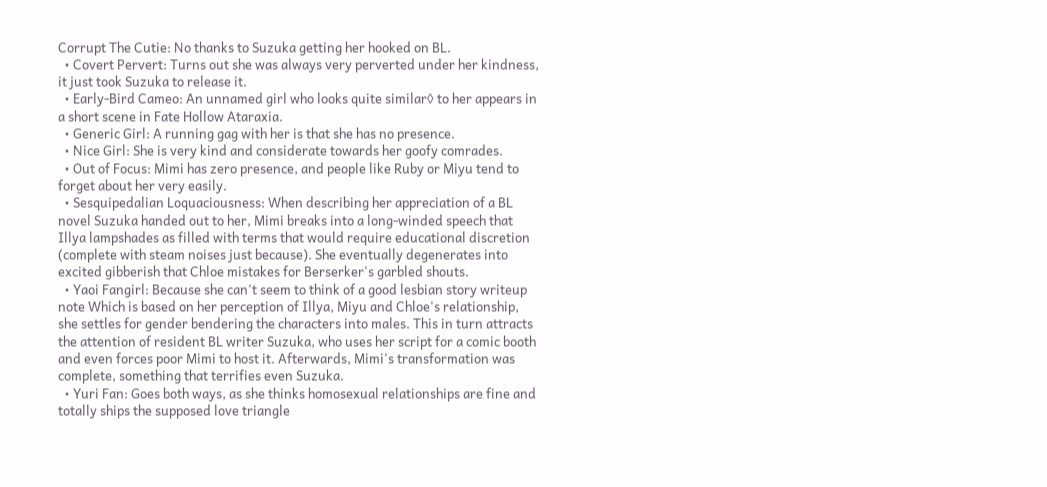Corrupt The Cutie: No thanks to Suzuka getting her hooked on BL.
  • Covert Pervert: Turns out she was always very perverted under her kindness, it just took Suzuka to release it.
  • Early-Bird Cameo: An unnamed girl who looks quite similar◊ to her appears in a short scene in Fate Hollow Ataraxia.
  • Generic Girl: A running gag with her is that she has no presence.
  • Nice Girl: She is very kind and considerate towards her goofy comrades.
  • Out of Focus: Mimi has zero presence, and people like Ruby or Miyu tend to forget about her very easily.
  • Sesquipedalian Loquaciousness: When describing her appreciation of a BL novel Suzuka handed out to her, Mimi breaks into a long-winded speech that Illya lampshades as filled with terms that would require educational discretion (complete with steam noises just because). She eventually degenerates into excited gibberish that Chloe mistakes for Berserker's garbled shouts.
  • Yaoi Fangirl: Because she can't seem to think of a good lesbian story writeup note Which is based on her perception of Illya, Miyu and Chloe's relationship, she settles for gender bendering the characters into males. This in turn attracts the attention of resident BL writer Suzuka, who uses her script for a comic booth and even forces poor Mimi to host it. Afterwards, Mimi's transformation was complete, something that terrifies even Suzuka.
  • Yuri Fan: Goes both ways, as she thinks homosexual relationships are fine and totally ships the supposed love triangle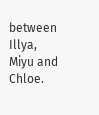between Illya, Miyu and Chloe.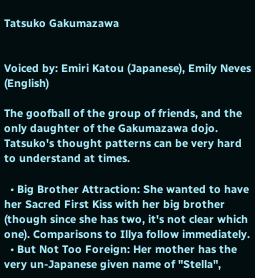Tatsuko Gakumazawa


Voiced by: Emiri Katou (Japanese), Emily Neves (English)

The goofball of the group of friends, and the only daughter of the Gakumazawa dojo. Tatsuko's thought patterns can be very hard to understand at times.

  • Big Brother Attraction: She wanted to have her Sacred First Kiss with her big brother (though since she has two, it's not clear which one). Comparisons to Illya follow immediately.
  • But Not Too Foreign: Her mother has the very un-Japanese given name of "Stella",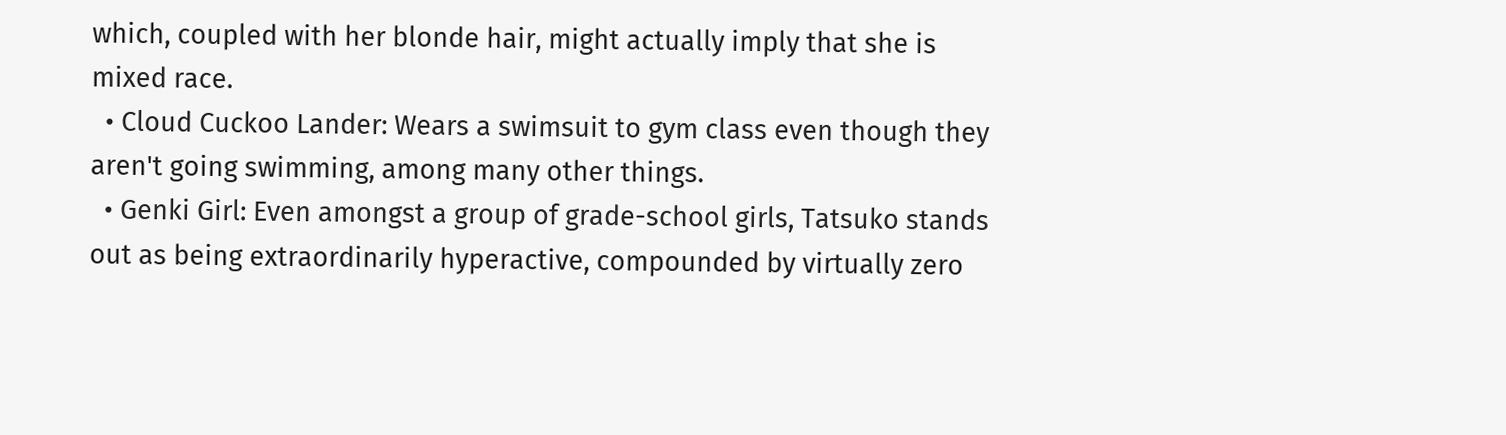which, coupled with her blonde hair, might actually imply that she is mixed race.
  • Cloud Cuckoo Lander: Wears a swimsuit to gym class even though they aren't going swimming, among many other things.
  • Genki Girl: Even amongst a group of grade-school girls, Tatsuko stands out as being extraordinarily hyperactive, compounded by virtually zero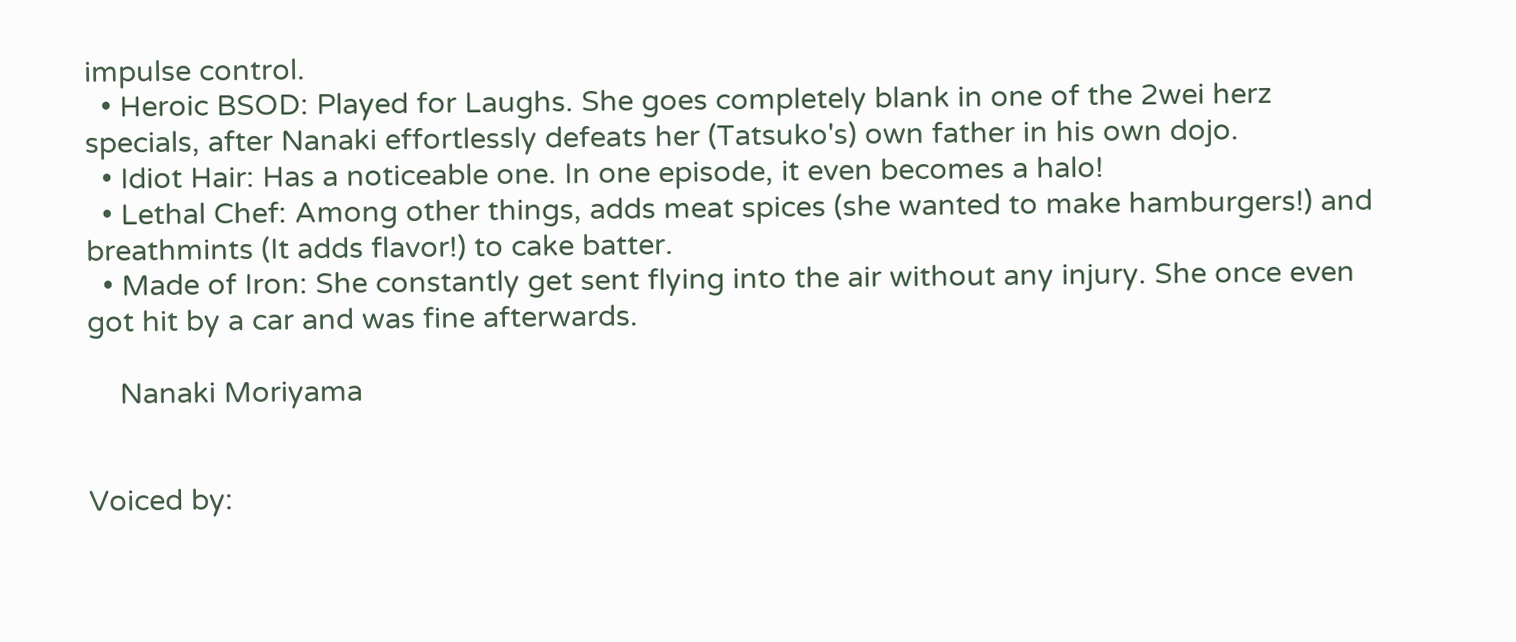impulse control.
  • Heroic BSOD: Played for Laughs. She goes completely blank in one of the 2wei herz specials, after Nanaki effortlessly defeats her (Tatsuko's) own father in his own dojo.
  • Idiot Hair: Has a noticeable one. In one episode, it even becomes a halo!
  • Lethal Chef: Among other things, adds meat spices (she wanted to make hamburgers!) and breathmints (It adds flavor!) to cake batter.
  • Made of Iron: She constantly get sent flying into the air without any injury. She once even got hit by a car and was fine afterwards.

    Nanaki Moriyama


Voiced by: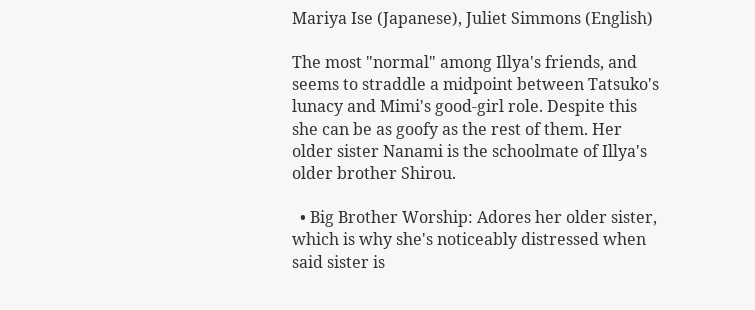Mariya Ise (Japanese), Juliet Simmons (English)

The most "normal" among Illya's friends, and seems to straddle a midpoint between Tatsuko's lunacy and Mimi's good-girl role. Despite this she can be as goofy as the rest of them. Her older sister Nanami is the schoolmate of Illya's older brother Shirou.

  • Big Brother Worship: Adores her older sister, which is why she's noticeably distressed when said sister is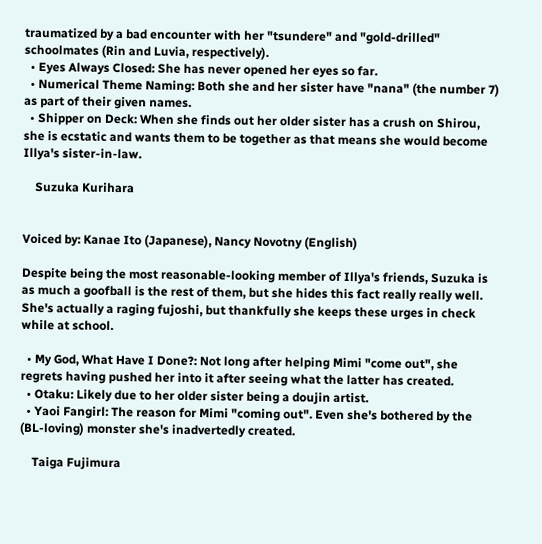traumatized by a bad encounter with her "tsundere" and "gold-drilled" schoolmates (Rin and Luvia, respectively).
  • Eyes Always Closed: She has never opened her eyes so far.
  • Numerical Theme Naming: Both she and her sister have "nana" (the number 7) as part of their given names.
  • Shipper on Deck: When she finds out her older sister has a crush on Shirou, she is ecstatic and wants them to be together as that means she would become Illya's sister-in-law.

    Suzuka Kurihara


Voiced by: Kanae Ito (Japanese), Nancy Novotny (English)

Despite being the most reasonable-looking member of Illya's friends, Suzuka is as much a goofball is the rest of them, but she hides this fact really really well. She's actually a raging fujoshi, but thankfully she keeps these urges in check while at school.

  • My God, What Have I Done?: Not long after helping Mimi "come out", she regrets having pushed her into it after seeing what the latter has created.
  • Otaku: Likely due to her older sister being a doujin artist.
  • Yaoi Fangirl: The reason for Mimi "coming out". Even she's bothered by the (BL-loving) monster she's inadvertedly created.

    Taiga Fujimura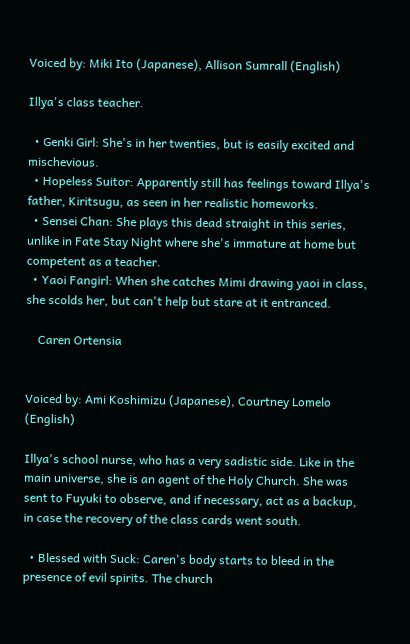Voiced by: Miki Ito (Japanese), Allison Sumrall (English)

Illya's class teacher.

  • Genki Girl: She's in her twenties, but is easily excited and mischevious.
  • Hopeless Suitor: Apparently still has feelings toward Illya's father, Kiritsugu, as seen in her realistic homeworks.
  • Sensei Chan: She plays this dead straight in this series, unlike in Fate Stay Night where she's immature at home but competent as a teacher.
  • Yaoi Fangirl: When she catches Mimi drawing yaoi in class, she scolds her, but can't help but stare at it entranced.

    Caren Ortensia


Voiced by: Ami Koshimizu (Japanese), Courtney Lomelo (English)

Illya's school nurse, who has a very sadistic side. Like in the main universe, she is an agent of the Holy Church. She was sent to Fuyuki to observe, and if necessary, act as a backup, in case the recovery of the class cards went south.

  • Blessed with Suck: Caren's body starts to bleed in the presence of evil spirits. The church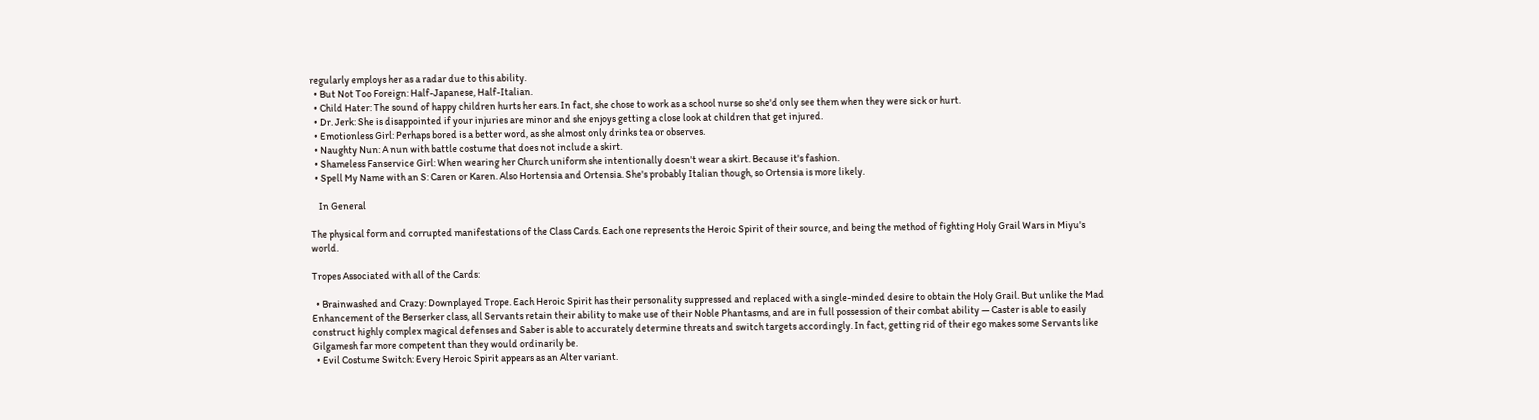regularly employs her as a radar due to this ability.
  • But Not Too Foreign: Half-Japanese, Half-Italian.
  • Child Hater: The sound of happy children hurts her ears. In fact, she chose to work as a school nurse so she'd only see them when they were sick or hurt.
  • Dr. Jerk: She is disappointed if your injuries are minor and she enjoys getting a close look at children that get injured.
  • Emotionless Girl: Perhaps bored is a better word, as she almost only drinks tea or observes.
  • Naughty Nun: A nun with battle costume that does not include a skirt.
  • Shameless Fanservice Girl: When wearing her Church uniform she intentionally doesn't wear a skirt. Because it's fashion.
  • Spell My Name with an S: Caren or Karen. Also Hortensia and Ortensia. She's probably Italian though, so Ortensia is more likely.

    In General

The physical form and corrupted manifestations of the Class Cards. Each one represents the Heroic Spirit of their source, and being the method of fighting Holy Grail Wars in Miyu's world.

Tropes Associated with all of the Cards:

  • Brainwashed and Crazy: Downplayed Trope. Each Heroic Spirit has their personality suppressed and replaced with a single-minded desire to obtain the Holy Grail. But unlike the Mad Enhancement of the Berserker class, all Servants retain their ability to make use of their Noble Phantasms, and are in full possession of their combat ability — Caster is able to easily construct highly complex magical defenses and Saber is able to accurately determine threats and switch targets accordingly. In fact, getting rid of their ego makes some Servants like Gilgamesh far more competent than they would ordinarily be.
  • Evil Costume Switch: Every Heroic Spirit appears as an Alter variant.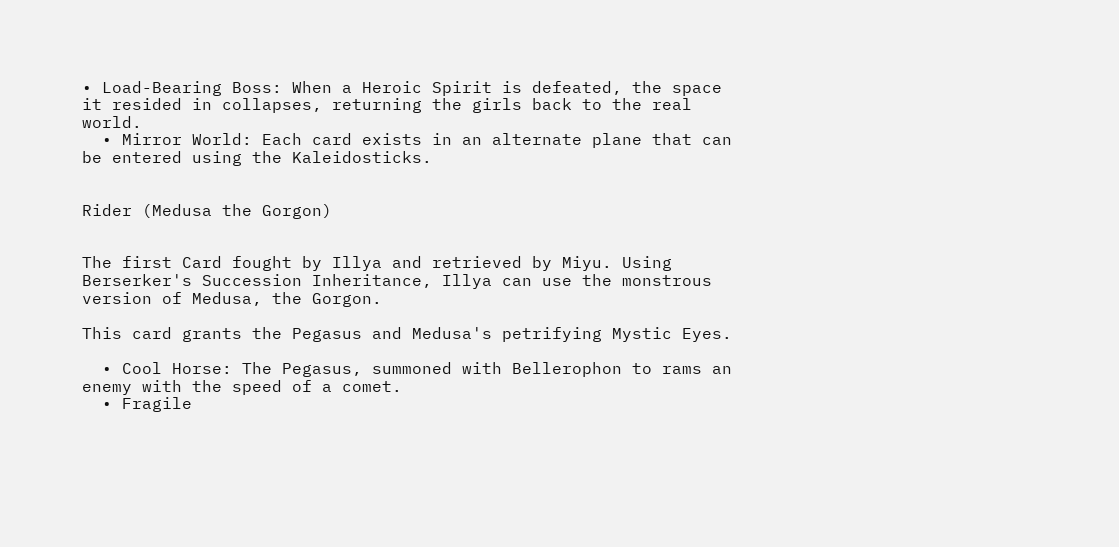• Load-Bearing Boss: When a Heroic Spirit is defeated, the space it resided in collapses, returning the girls back to the real world.
  • Mirror World: Each card exists in an alternate plane that can be entered using the Kaleidosticks.


Rider (Medusa the Gorgon)


The first Card fought by Illya and retrieved by Miyu. Using Berserker's Succession Inheritance, Illya can use the monstrous version of Medusa, the Gorgon.

This card grants the Pegasus and Medusa's petrifying Mystic Eyes.

  • Cool Horse: The Pegasus, summoned with Bellerophon to rams an enemy with the speed of a comet.
  • Fragile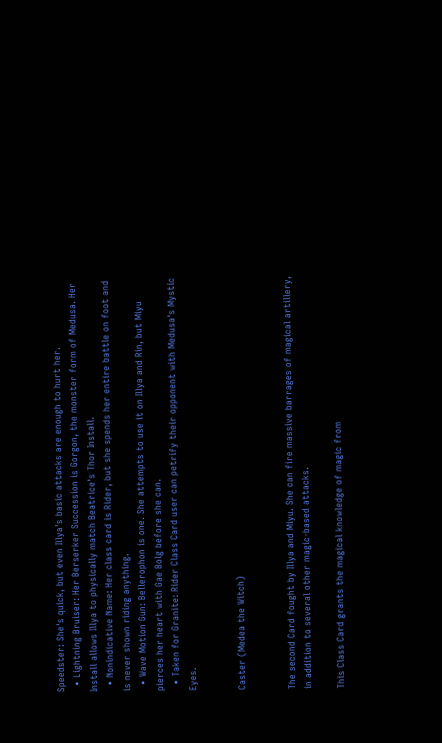Speedster: She's quick, but even Illya's basic attacks are enough to hurt her.
  • Lightning Bruiser: Her Berserker Succession is Gorgon, the monster form of Medusa. Her Install allows Illya to physically match Beatrice's Thor Install.
  • Nonindicative Name: Her class card is Rider, but she spends her entire battle on foot and is never shown riding anything.
  • Wave Motion Gun: Bellerophon is one. She attempts to use it on Illya and Rin, but Miyu pierces her heart with Gae Bolg before she can.
  • Taken for Granite: Rider Class Card user can petrify their opponent with Medusa's Mystic Eyes.


Caster (Medea the Witch)


The second Card fought by Illya and Miyu. She can fire massive barrages of magical artillery, in addition to several other magic-based attacks.

This Class Card grants the magical knowledge of magic from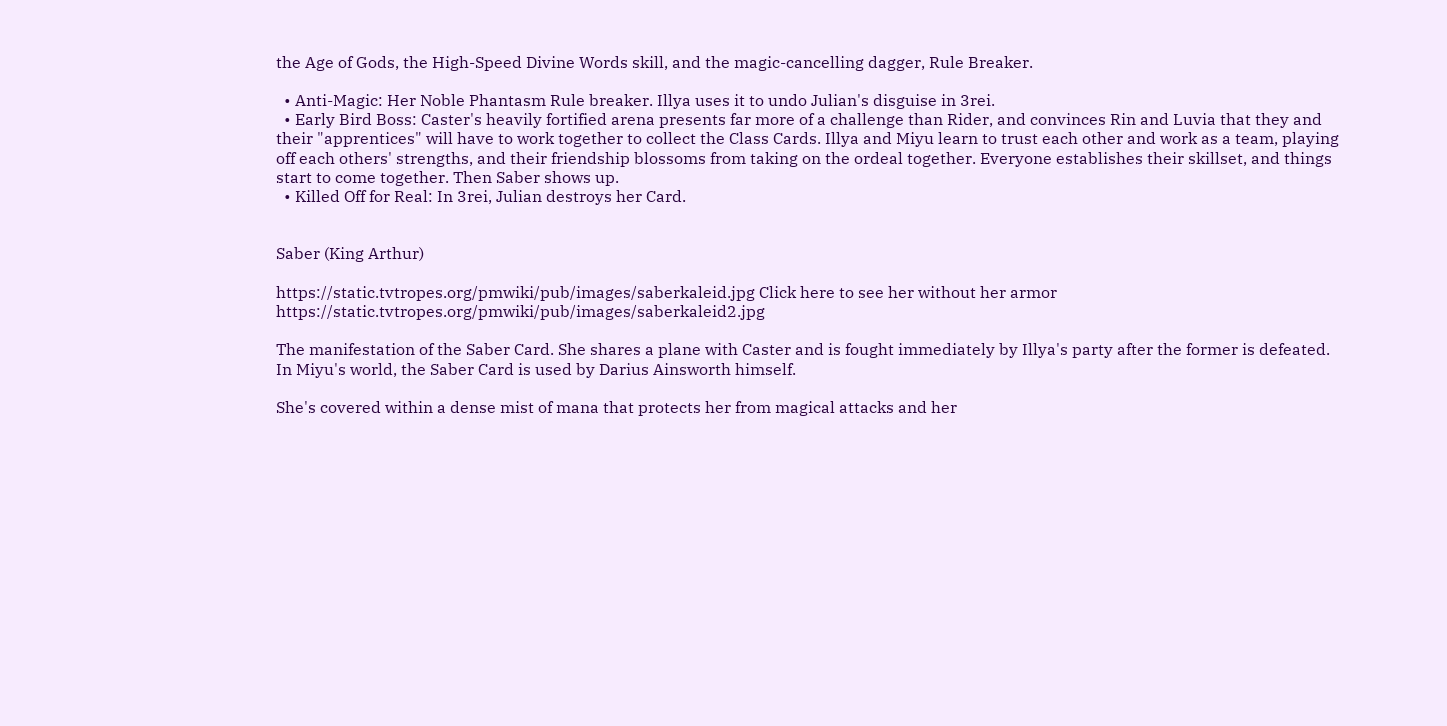the Age of Gods, the High-Speed Divine Words skill, and the magic-cancelling dagger, Rule Breaker.

  • Anti-Magic: Her Noble Phantasm Rule breaker. Illya uses it to undo Julian's disguise in 3rei.
  • Early Bird Boss: Caster's heavily fortified arena presents far more of a challenge than Rider, and convinces Rin and Luvia that they and their "apprentices" will have to work together to collect the Class Cards. Illya and Miyu learn to trust each other and work as a team, playing off each others' strengths, and their friendship blossoms from taking on the ordeal together. Everyone establishes their skillset, and things start to come together. Then Saber shows up.
  • Killed Off for Real: In 3rei, Julian destroys her Card.


Saber (King Arthur)

https://static.tvtropes.org/pmwiki/pub/images/saberkaleid.jpg Click here to see her without her armor https://static.tvtropes.org/pmwiki/pub/images/saberkaleid2.jpg

The manifestation of the Saber Card. She shares a plane with Caster and is fought immediately by Illya's party after the former is defeated. In Miyu's world, the Saber Card is used by Darius Ainsworth himself.

She's covered within a dense mist of mana that protects her from magical attacks and her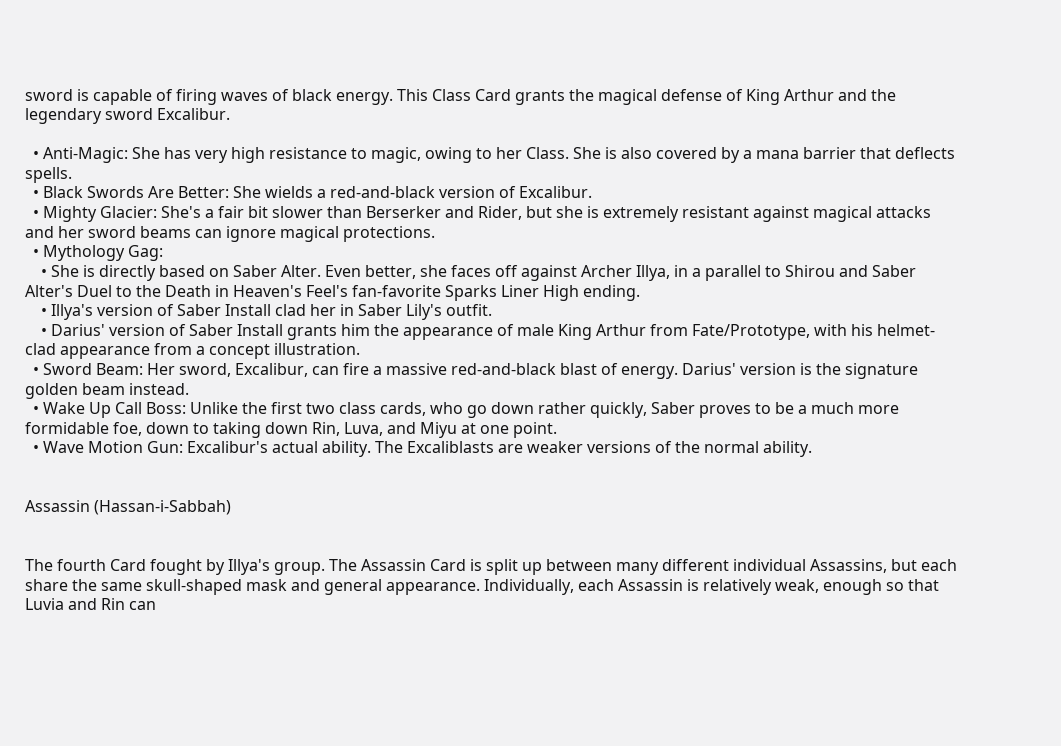sword is capable of firing waves of black energy. This Class Card grants the magical defense of King Arthur and the legendary sword Excalibur.

  • Anti-Magic: She has very high resistance to magic, owing to her Class. She is also covered by a mana barrier that deflects spells.
  • Black Swords Are Better: She wields a red-and-black version of Excalibur.
  • Mighty Glacier: She's a fair bit slower than Berserker and Rider, but she is extremely resistant against magical attacks and her sword beams can ignore magical protections.
  • Mythology Gag:
    • She is directly based on Saber Alter. Even better, she faces off against Archer Illya, in a parallel to Shirou and Saber Alter's Duel to the Death in Heaven's Feel's fan-favorite Sparks Liner High ending.
    • Illya's version of Saber Install clad her in Saber Lily's outfit.
    • Darius' version of Saber Install grants him the appearance of male King Arthur from Fate/Prototype, with his helmet-clad appearance from a concept illustration.
  • Sword Beam: Her sword, Excalibur, can fire a massive red-and-black blast of energy. Darius' version is the signature golden beam instead.
  • Wake Up Call Boss: Unlike the first two class cards, who go down rather quickly, Saber proves to be a much more formidable foe, down to taking down Rin, Luva, and Miyu at one point.
  • Wave Motion Gun: Excalibur's actual ability. The Excaliblasts are weaker versions of the normal ability.


Assassin (Hassan-i-Sabbah)


The fourth Card fought by Illya's group. The Assassin Card is split up between many different individual Assassins, but each share the same skull-shaped mask and general appearance. Individually, each Assassin is relatively weak, enough so that Luvia and Rin can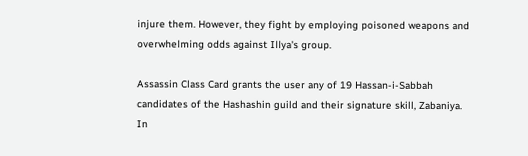injure them. However, they fight by employing poisoned weapons and overwhelming odds against Illya's group.

Assassin Class Card grants the user any of 19 Hassan-i-Sabbah candidates of the Hashashin guild and their signature skill, Zabaniya. In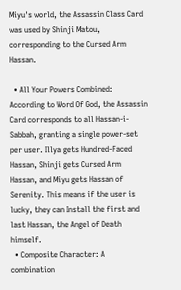Miyu's world, the Assassin Class Card was used by Shinji Matou, corresponding to the Cursed Arm Hassan.

  • All Your Powers Combined: According to Word Of God, the Assassin Card corresponds to all Hassan-i-Sabbah, granting a single power-set per user. Illya gets Hundred-Faced Hassan, Shinji gets Cursed Arm Hassan, and Miyu gets Hassan of Serenity. This means if the user is lucky, they can Install the first and last Hassan, the Angel of Death himself.
  • Composite Character: A combination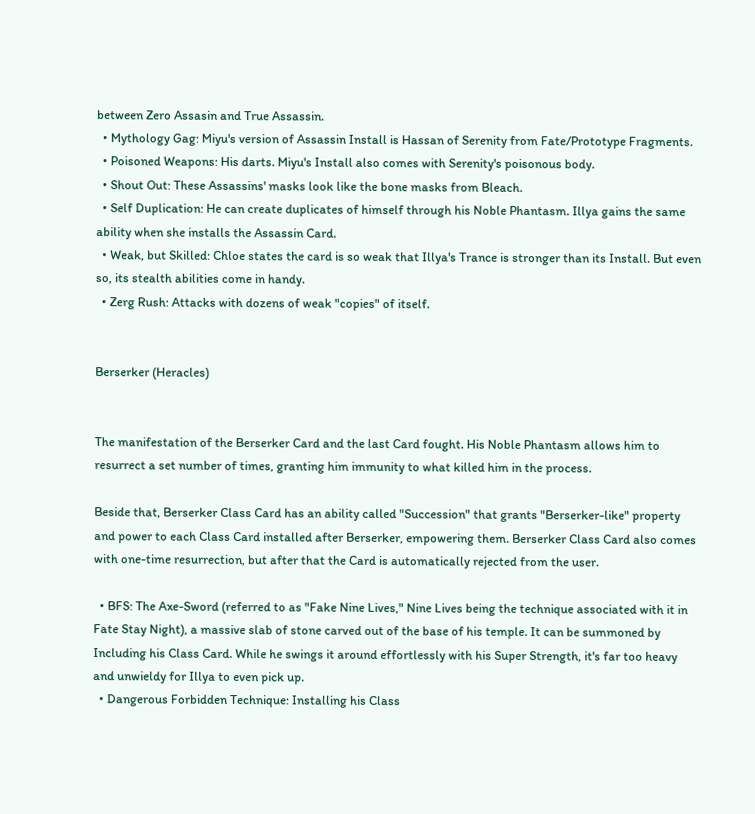between Zero Assasin and True Assassin.
  • Mythology Gag: Miyu's version of Assassin Install is Hassan of Serenity from Fate/Prototype Fragments.
  • Poisoned Weapons: His darts. Miyu's Install also comes with Serenity's poisonous body.
  • Shout Out: These Assassins' masks look like the bone masks from Bleach.
  • Self Duplication: He can create duplicates of himself through his Noble Phantasm. Illya gains the same ability when she installs the Assassin Card.
  • Weak, but Skilled: Chloe states the card is so weak that Illya's Trance is stronger than its Install. But even so, its stealth abilities come in handy.
  • Zerg Rush: Attacks with dozens of weak "copies" of itself.


Berserker (Heracles)


The manifestation of the Berserker Card and the last Card fought. His Noble Phantasm allows him to resurrect a set number of times, granting him immunity to what killed him in the process.

Beside that, Berserker Class Card has an ability called "Succession" that grants "Berserker-like" property and power to each Class Card installed after Berserker, empowering them. Berserker Class Card also comes with one-time resurrection, but after that the Card is automatically rejected from the user.

  • BFS: The Axe-Sword (referred to as "Fake Nine Lives," Nine Lives being the technique associated with it in Fate Stay Night), a massive slab of stone carved out of the base of his temple. It can be summoned by Including his Class Card. While he swings it around effortlessly with his Super Strength, it's far too heavy and unwieldy for Illya to even pick up.
  • Dangerous Forbidden Technique: Installing his Class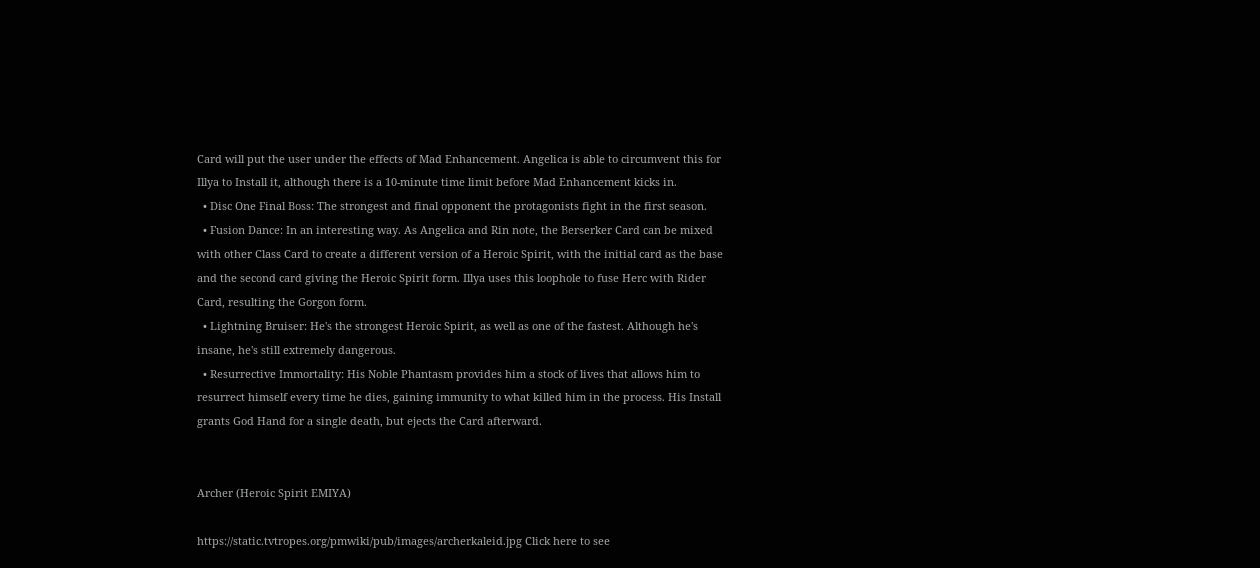Card will put the user under the effects of Mad Enhancement. Angelica is able to circumvent this for Illya to Install it, although there is a 10-minute time limit before Mad Enhancement kicks in.
  • Disc One Final Boss: The strongest and final opponent the protagonists fight in the first season.
  • Fusion Dance: In an interesting way. As Angelica and Rin note, the Berserker Card can be mixed with other Class Card to create a different version of a Heroic Spirit, with the initial card as the base and the second card giving the Heroic Spirit form. Illya uses this loophole to fuse Herc with Rider Card, resulting the Gorgon form.
  • Lightning Bruiser: He's the strongest Heroic Spirit, as well as one of the fastest. Although he's insane, he's still extremely dangerous.
  • Resurrective Immortality: His Noble Phantasm provides him a stock of lives that allows him to resurrect himself every time he dies, gaining immunity to what killed him in the process. His Install grants God Hand for a single death, but ejects the Card afterward.


Archer (Heroic Spirit EMIYA)

https://static.tvtropes.org/pmwiki/pub/images/archerkaleid.jpg Click here to see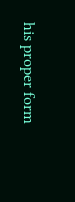his proper form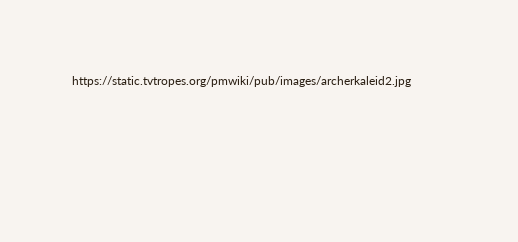https://static.tvtropes.org/pmwiki/pub/images/archerkaleid2.jpg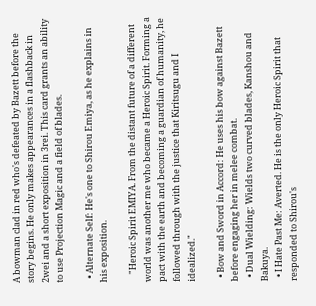A bowman clad in red who's defeated by Bazett before the story begins. He only makes appearances in a flashback in 2wei and a short exposition in 3rei. This card grants an ability to use Projection Magic and a field of blades.

  • Alternate Self: He's one to Shirou Emiya, as he explains in his exposition.

    "Heroic Spirit EMIYA. From the distant future of a different world was another me who became a Heroic Spirit. Forming a pact with the earth and becoming a guardian of humanity, he followed through with the justice that Kiritsugu and I idealized."

  • Bow and Sword in Accord: He uses his bow against Bazett before engaging her in melee combat.
  • Dual Wielding: Wields two curved blades, Kanshou and Bakuya.
  • I Hate Past Me: Averted. He is the only Heroic Spirit that responded to Shirou's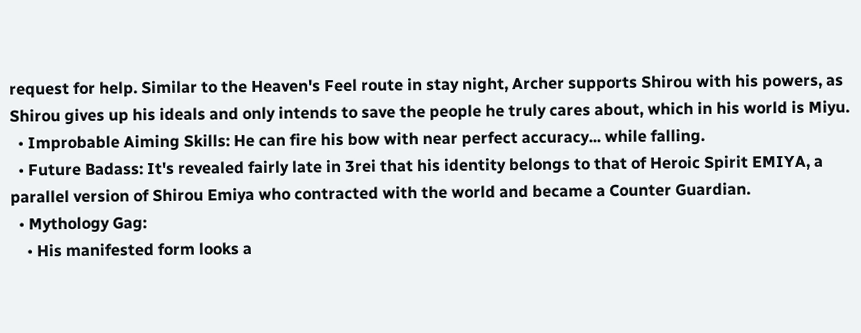request for help. Similar to the Heaven's Feel route in stay night, Archer supports Shirou with his powers, as Shirou gives up his ideals and only intends to save the people he truly cares about, which in his world is Miyu.
  • Improbable Aiming Skills: He can fire his bow with near perfect accuracy... while falling.
  • Future Badass: It's revealed fairly late in 3rei that his identity belongs to that of Heroic Spirit EMIYA, a parallel version of Shirou Emiya who contracted with the world and became a Counter Guardian.
  • Mythology Gag:
    • His manifested form looks a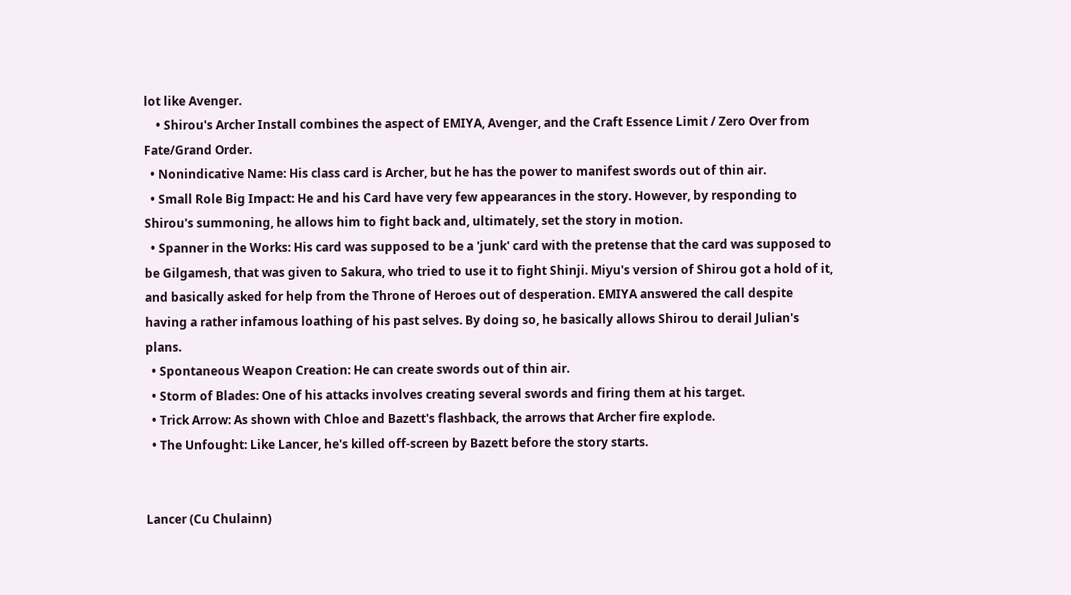lot like Avenger.
    • Shirou's Archer Install combines the aspect of EMIYA, Avenger, and the Craft Essence Limit / Zero Over from Fate/Grand Order.
  • Nonindicative Name: His class card is Archer, but he has the power to manifest swords out of thin air.
  • Small Role Big Impact: He and his Card have very few appearances in the story. However, by responding to Shirou's summoning, he allows him to fight back and, ultimately, set the story in motion.
  • Spanner in the Works: His card was supposed to be a 'junk' card with the pretense that the card was supposed to be Gilgamesh, that was given to Sakura, who tried to use it to fight Shinji. Miyu's version of Shirou got a hold of it, and basically asked for help from the Throne of Heroes out of desperation. EMIYA answered the call despite having a rather infamous loathing of his past selves. By doing so, he basically allows Shirou to derail Julian's plans.
  • Spontaneous Weapon Creation: He can create swords out of thin air.
  • Storm of Blades: One of his attacks involves creating several swords and firing them at his target.
  • Trick Arrow: As shown with Chloe and Bazett's flashback, the arrows that Archer fire explode.
  • The Unfought: Like Lancer, he's killed off-screen by Bazett before the story starts.


Lancer (Cu Chulainn)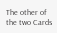The other of the two Cards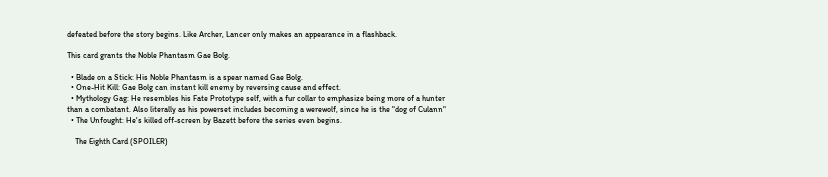defeated before the story begins. Like Archer, Lancer only makes an appearance in a flashback.

This card grants the Noble Phantasm Gae Bolg.

  • Blade on a Stick: His Noble Phantasm is a spear named Gae Bolg.
  • One-Hit Kill: Gae Bolg can instant kill enemy by reversing cause and effect.
  • Mythology Gag: He resembles his Fate Prototype self, with a fur collar to emphasize being more of a hunter than a combatant. Also literally as his powerset includes becoming a werewolf, since he is the "dog of Culann"
  • The Unfought: He's killed off-screen by Bazett before the series even begins.

    The Eighth Card (SPOILER)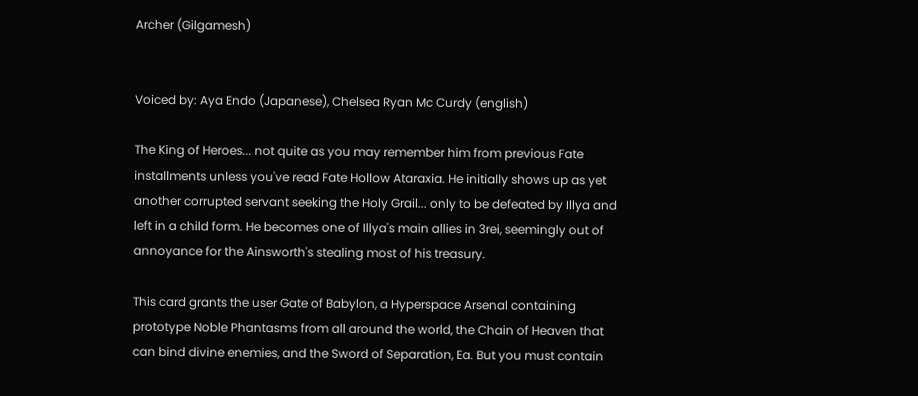Archer (Gilgamesh)


Voiced by: Aya Endo (Japanese), Chelsea Ryan Mc Curdy (english)

The King of Heroes... not quite as you may remember him from previous Fate installments unless you've read Fate Hollow Ataraxia. He initially shows up as yet another corrupted servant seeking the Holy Grail... only to be defeated by Illya and left in a child form. He becomes one of Illya's main allies in 3rei, seemingly out of annoyance for the Ainsworth's stealing most of his treasury.

This card grants the user Gate of Babylon, a Hyperspace Arsenal containing prototype Noble Phantasms from all around the world, the Chain of Heaven that can bind divine enemies, and the Sword of Separation, Ea. But you must contain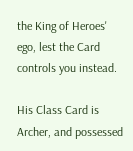the King of Heroes' ego, lest the Card controls you instead.

His Class Card is Archer, and possessed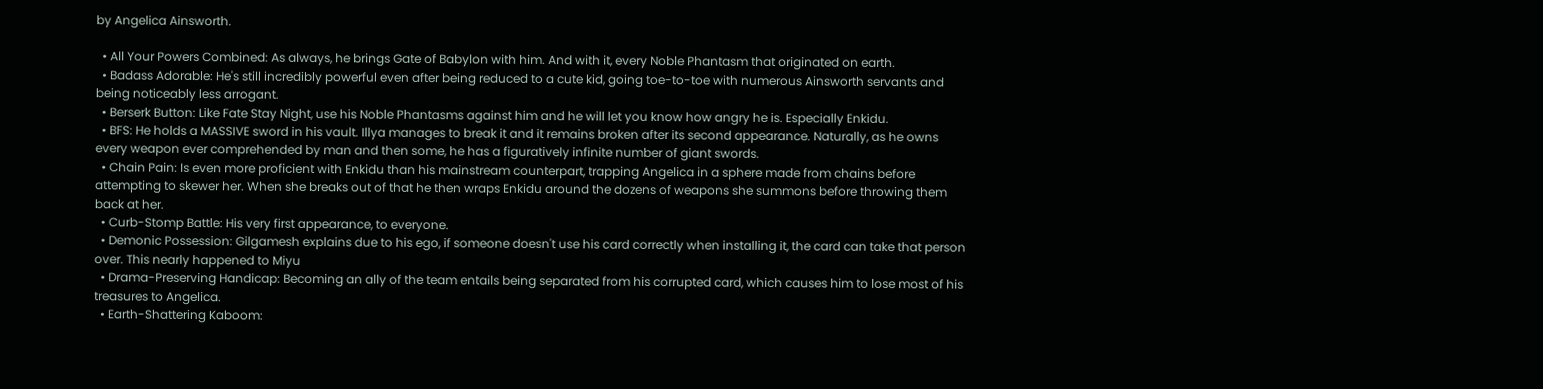by Angelica Ainsworth.

  • All Your Powers Combined: As always, he brings Gate of Babylon with him. And with it, every Noble Phantasm that originated on earth.
  • Badass Adorable: He's still incredibly powerful even after being reduced to a cute kid, going toe-to-toe with numerous Ainsworth servants and being noticeably less arrogant.
  • Berserk Button: Like Fate Stay Night, use his Noble Phantasms against him and he will let you know how angry he is. Especially Enkidu.
  • BFS: He holds a MASSIVE sword in his vault. Illya manages to break it and it remains broken after its second appearance. Naturally, as he owns every weapon ever comprehended by man and then some, he has a figuratively infinite number of giant swords.
  • Chain Pain: Is even more proficient with Enkidu than his mainstream counterpart, trapping Angelica in a sphere made from chains before attempting to skewer her. When she breaks out of that he then wraps Enkidu around the dozens of weapons she summons before throwing them back at her.
  • Curb-Stomp Battle: His very first appearance, to everyone.
  • Demonic Possession: Gilgamesh explains due to his ego, if someone doesn't use his card correctly when installing it, the card can take that person over. This nearly happened to Miyu
  • Drama-Preserving Handicap: Becoming an ally of the team entails being separated from his corrupted card, which causes him to lose most of his treasures to Angelica.
  • Earth-Shattering Kaboom: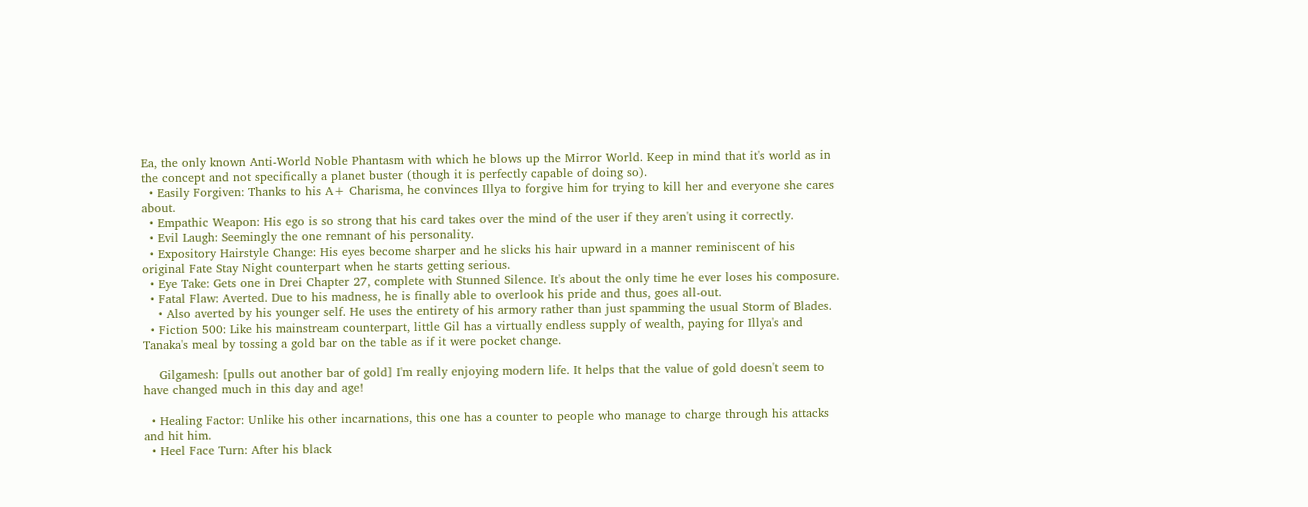Ea, the only known Anti-World Noble Phantasm with which he blows up the Mirror World. Keep in mind that it's world as in the concept and not specifically a planet buster (though it is perfectly capable of doing so).
  • Easily Forgiven: Thanks to his A+ Charisma, he convinces Illya to forgive him for trying to kill her and everyone she cares about.
  • Empathic Weapon: His ego is so strong that his card takes over the mind of the user if they aren't using it correctly.
  • Evil Laugh: Seemingly the one remnant of his personality.
  • Expository Hairstyle Change: His eyes become sharper and he slicks his hair upward in a manner reminiscent of his original Fate Stay Night counterpart when he starts getting serious.
  • Eye Take: Gets one in Drei Chapter 27, complete with Stunned Silence. It's about the only time he ever loses his composure.
  • Fatal Flaw: Averted. Due to his madness, he is finally able to overlook his pride and thus, goes all-out.
    • Also averted by his younger self. He uses the entirety of his armory rather than just spamming the usual Storm of Blades.
  • Fiction 500: Like his mainstream counterpart, little Gil has a virtually endless supply of wealth, paying for Illya's and Tanaka's meal by tossing a gold bar on the table as if it were pocket change.

    Gilgamesh: [pulls out another bar of gold] I'm really enjoying modern life. It helps that the value of gold doesn't seem to have changed much in this day and age!

  • Healing Factor: Unlike his other incarnations, this one has a counter to people who manage to charge through his attacks and hit him.
  • Heel Face Turn: After his black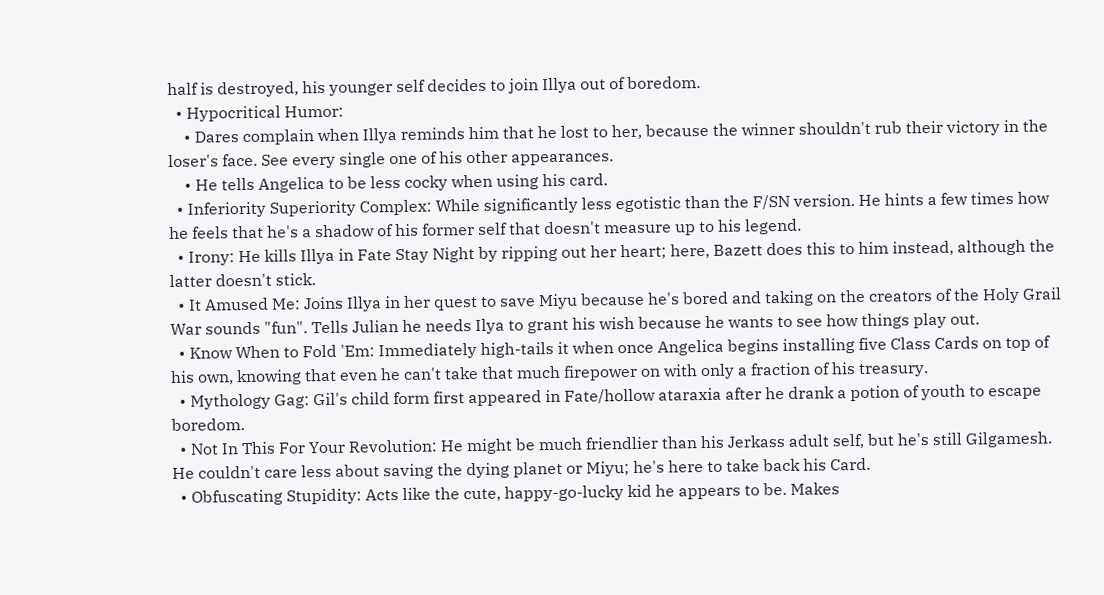half is destroyed, his younger self decides to join Illya out of boredom.
  • Hypocritical Humor:
    • Dares complain when Illya reminds him that he lost to her, because the winner shouldn't rub their victory in the loser's face. See every single one of his other appearances.
    • He tells Angelica to be less cocky when using his card.
  • Inferiority Superiority Complex: While significantly less egotistic than the F/SN version. He hints a few times how he feels that he's a shadow of his former self that doesn't measure up to his legend.
  • Irony: He kills Illya in Fate Stay Night by ripping out her heart; here, Bazett does this to him instead, although the latter doesn't stick.
  • It Amused Me: Joins Illya in her quest to save Miyu because he's bored and taking on the creators of the Holy Grail War sounds "fun". Tells Julian he needs Ilya to grant his wish because he wants to see how things play out.
  • Know When to Fold 'Em: Immediately high-tails it when once Angelica begins installing five Class Cards on top of his own, knowing that even he can't take that much firepower on with only a fraction of his treasury.
  • Mythology Gag: Gil's child form first appeared in Fate/hollow ataraxia after he drank a potion of youth to escape boredom.
  • Not In This For Your Revolution: He might be much friendlier than his Jerkass adult self, but he's still Gilgamesh. He couldn't care less about saving the dying planet or Miyu; he's here to take back his Card.
  • Obfuscating Stupidity: Acts like the cute, happy-go-lucky kid he appears to be. Makes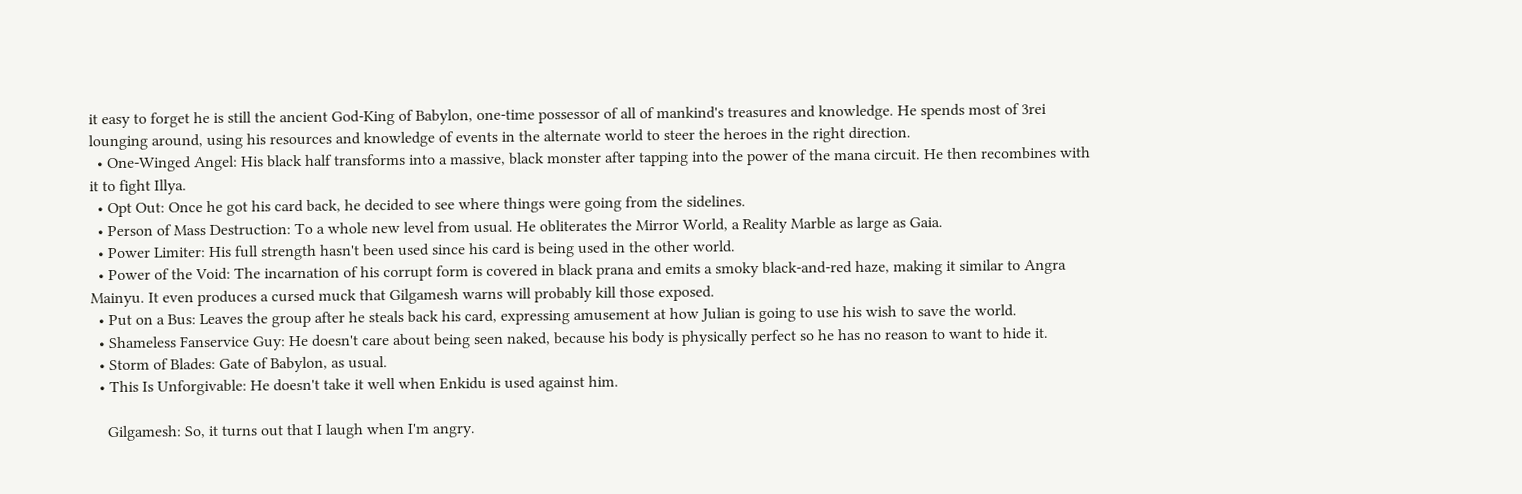it easy to forget he is still the ancient God-King of Babylon, one-time possessor of all of mankind's treasures and knowledge. He spends most of 3rei lounging around, using his resources and knowledge of events in the alternate world to steer the heroes in the right direction.
  • One-Winged Angel: His black half transforms into a massive, black monster after tapping into the power of the mana circuit. He then recombines with it to fight Illya.
  • Opt Out: Once he got his card back, he decided to see where things were going from the sidelines.
  • Person of Mass Destruction: To a whole new level from usual. He obliterates the Mirror World, a Reality Marble as large as Gaia.
  • Power Limiter: His full strength hasn't been used since his card is being used in the other world.
  • Power of the Void: The incarnation of his corrupt form is covered in black prana and emits a smoky black-and-red haze, making it similar to Angra Mainyu. It even produces a cursed muck that Gilgamesh warns will probably kill those exposed.
  • Put on a Bus: Leaves the group after he steals back his card, expressing amusement at how Julian is going to use his wish to save the world.
  • Shameless Fanservice Guy: He doesn't care about being seen naked, because his body is physically perfect so he has no reason to want to hide it.
  • Storm of Blades: Gate of Babylon, as usual.
  • This Is Unforgivable: He doesn't take it well when Enkidu is used against him.

    Gilgamesh: So, it turns out that I laugh when I'm angry.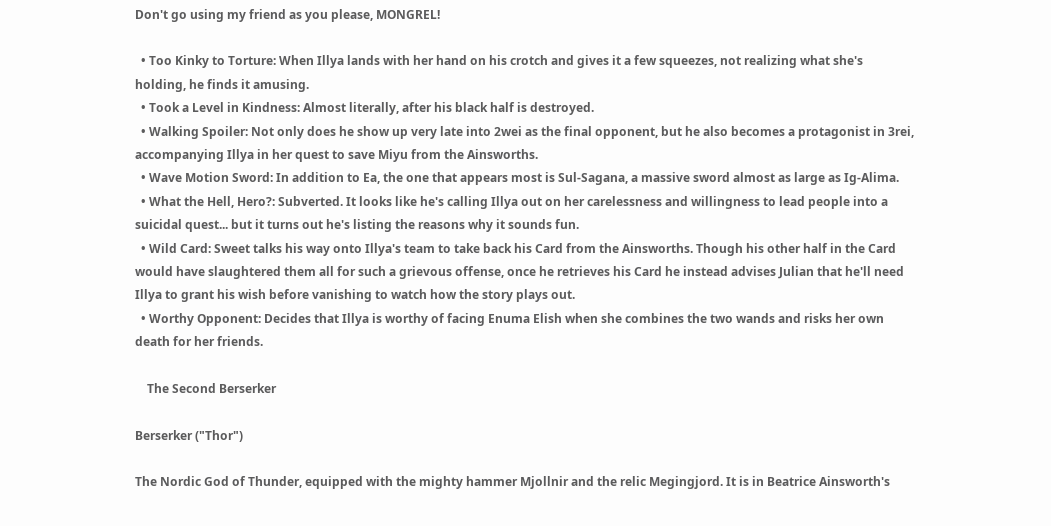Don't go using my friend as you please, MONGREL!

  • Too Kinky to Torture: When Illya lands with her hand on his crotch and gives it a few squeezes, not realizing what she's holding, he finds it amusing.
  • Took a Level in Kindness: Almost literally, after his black half is destroyed.
  • Walking Spoiler: Not only does he show up very late into 2wei as the final opponent, but he also becomes a protagonist in 3rei, accompanying Illya in her quest to save Miyu from the Ainsworths.
  • Wave Motion Sword: In addition to Ea, the one that appears most is Sul-Sagana, a massive sword almost as large as Ig-Alima.
  • What the Hell, Hero?: Subverted. It looks like he's calling Illya out on her carelessness and willingness to lead people into a suicidal quest... but it turns out he's listing the reasons why it sounds fun.
  • Wild Card: Sweet talks his way onto Illya's team to take back his Card from the Ainsworths. Though his other half in the Card would have slaughtered them all for such a grievous offense, once he retrieves his Card he instead advises Julian that he'll need Illya to grant his wish before vanishing to watch how the story plays out.
  • Worthy Opponent: Decides that Illya is worthy of facing Enuma Elish when she combines the two wands and risks her own death for her friends.

    The Second Berserker

Berserker ("Thor")

The Nordic God of Thunder, equipped with the mighty hammer Mjollnir and the relic Megingjord. It is in Beatrice Ainsworth's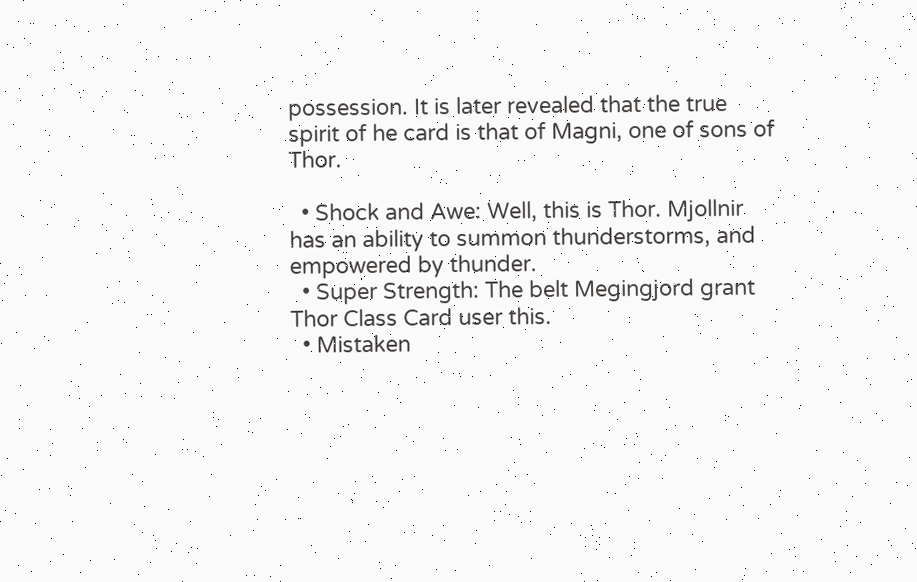possession. It is later revealed that the true spirit of he card is that of Magni, one of sons of Thor.

  • Shock and Awe: Well, this is Thor. Mjollnir has an ability to summon thunderstorms, and empowered by thunder.
  • Super Strength: The belt Megingjord grant Thor Class Card user this.
  • Mistaken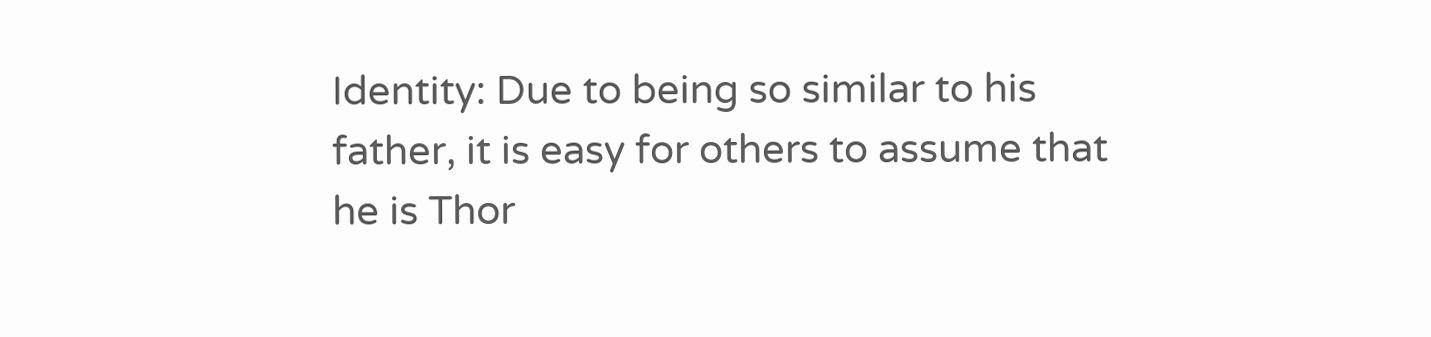Identity: Due to being so similar to his father, it is easy for others to assume that he is Thor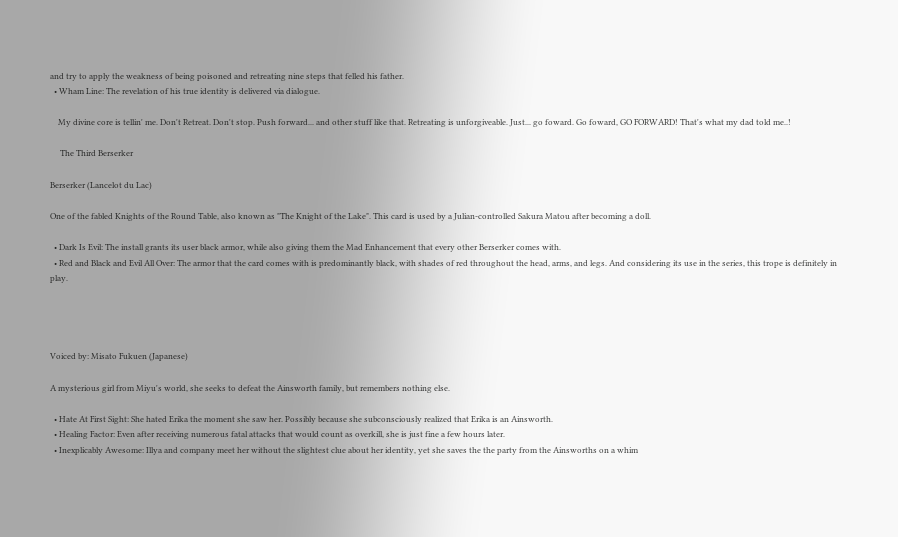and try to apply the weakness of being poisoned and retreating nine steps that felled his father.
  • Wham Line: The revelation of his true identity is delivered via dialogue.

    My divine core is tellin' me. Don't Retreat. Don't stop. Push forward... and other stuff like that. Retreating is unforgiveable. Just... go foward. Go foward, GO FORWARD! That's what my dad told me..!

     The Third Berserker

Berserker (Lancelot du Lac)

One of the fabled Knights of the Round Table, also known as "The Knight of the Lake". This card is used by a Julian-controlled Sakura Matou after becoming a doll.

  • Dark Is Evil: The install grants its user black armor, while also giving them the Mad Enhancement that every other Berserker comes with.
  • Red and Black and Evil All Over: The armor that the card comes with is predominantly black, with shades of red throughout the head, arms, and legs. And considering its use in the series, this trope is definitely in play.




Voiced by: Misato Fukuen (Japanese)

A mysterious girl from Miyu's world, she seeks to defeat the Ainsworth family, but remembers nothing else.

  • Hate At First Sight: She hated Erika the moment she saw her. Possibly because she subconsciously realized that Erika is an Ainsworth.
  • Healing Factor: Even after receiving numerous fatal attacks that would count as overkill, she is just fine a few hours later.
  • Inexplicably Awesome: Illya and company meet her without the slightest clue about her identity, yet she saves the the party from the Ainsworths on a whim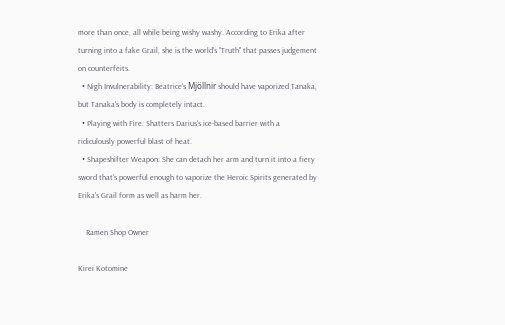more than once, all while being wishy washy. According to Erika after turning into a fake Grail, she is the world's "Truth" that passes judgement on counterfeits.
  • Nigh Invulnerability: Beatrice's Mjöllnir should have vaporized Tanaka, but Tanaka's body is completely intact.
  • Playing with Fire: Shatters Darius's ice-based barrier with a ridiculously powerful blast of heat.
  • Shapeshifter Weapon: She can detach her arm and turn it into a fiery sword that's powerful enough to vaporize the Heroic Spirits generated by Erika's Grail form as well as harm her.

    Ramen Shop Owner

Kirei Kotomine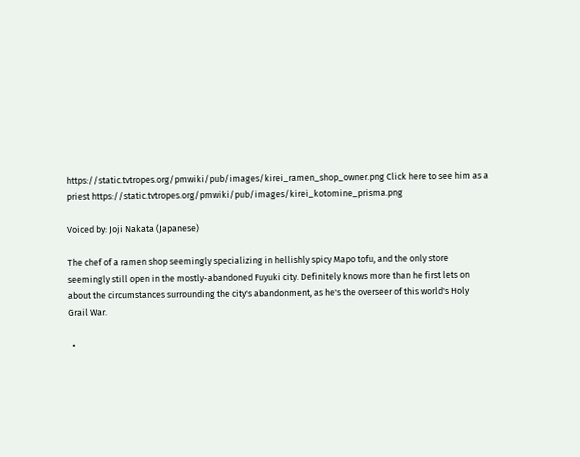https://static.tvtropes.org/pmwiki/pub/images/kirei_ramen_shop_owner.png Click here to see him as a priest https://static.tvtropes.org/pmwiki/pub/images/kirei_kotomine_prisma.png

Voiced by: Joji Nakata (Japanese)

The chef of a ramen shop seemingly specializing in hellishly spicy Mapo tofu, and the only store seemingly still open in the mostly-abandoned Fuyuki city. Definitely knows more than he first lets on about the circumstances surrounding the city's abandonment, as he's the overseer of this world's Holy Grail War.

  •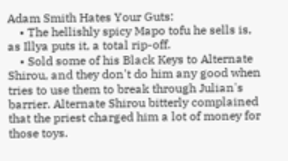Adam Smith Hates Your Guts:
    • The hellishly spicy Mapo tofu he sells is, as Illya puts it, a total rip-off.
    • Sold some of his Black Keys to Alternate Shirou, and they don't do him any good when tries to use them to break through Julian's barrier. Alternate Shirou bitterly complained that the priest charged him a lot of money for those toys.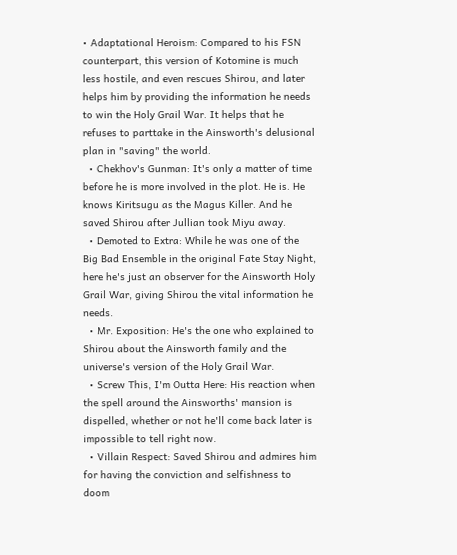• Adaptational Heroism: Compared to his FSN counterpart, this version of Kotomine is much less hostile, and even rescues Shirou, and later helps him by providing the information he needs to win the Holy Grail War. It helps that he refuses to parttake in the Ainsworth's delusional plan in "saving" the world.
  • Chekhov's Gunman: It's only a matter of time before he is more involved in the plot. He is. He knows Kiritsugu as the Magus Killer. And he saved Shirou after Jullian took Miyu away.
  • Demoted to Extra: While he was one of the Big Bad Ensemble in the original Fate Stay Night, here he's just an observer for the Ainsworth Holy Grail War, giving Shirou the vital information he needs.
  • Mr. Exposition: He's the one who explained to Shirou about the Ainsworth family and the universe's version of the Holy Grail War.
  • Screw This, I'm Outta Here: His reaction when the spell around the Ainsworths' mansion is dispelled, whether or not he'll come back later is impossible to tell right now.
  • Villain Respect: Saved Shirou and admires him for having the conviction and selfishness to doom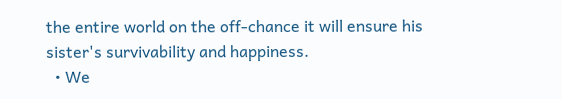the entire world on the off-chance it will ensure his sister's survivability and happiness.
  • We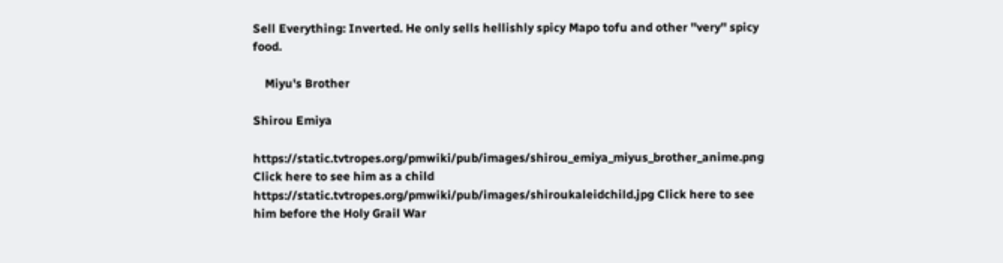Sell Everything: Inverted. He only sells hellishly spicy Mapo tofu and other ''very'' spicy food.

    Miyu's Brother

Shirou Emiya

https://static.tvtropes.org/pmwiki/pub/images/shirou_emiya_miyus_brother_anime.png Click here to see him as a child https://static.tvtropes.org/pmwiki/pub/images/shiroukaleidchild.jpg Click here to see him before the Holy Grail War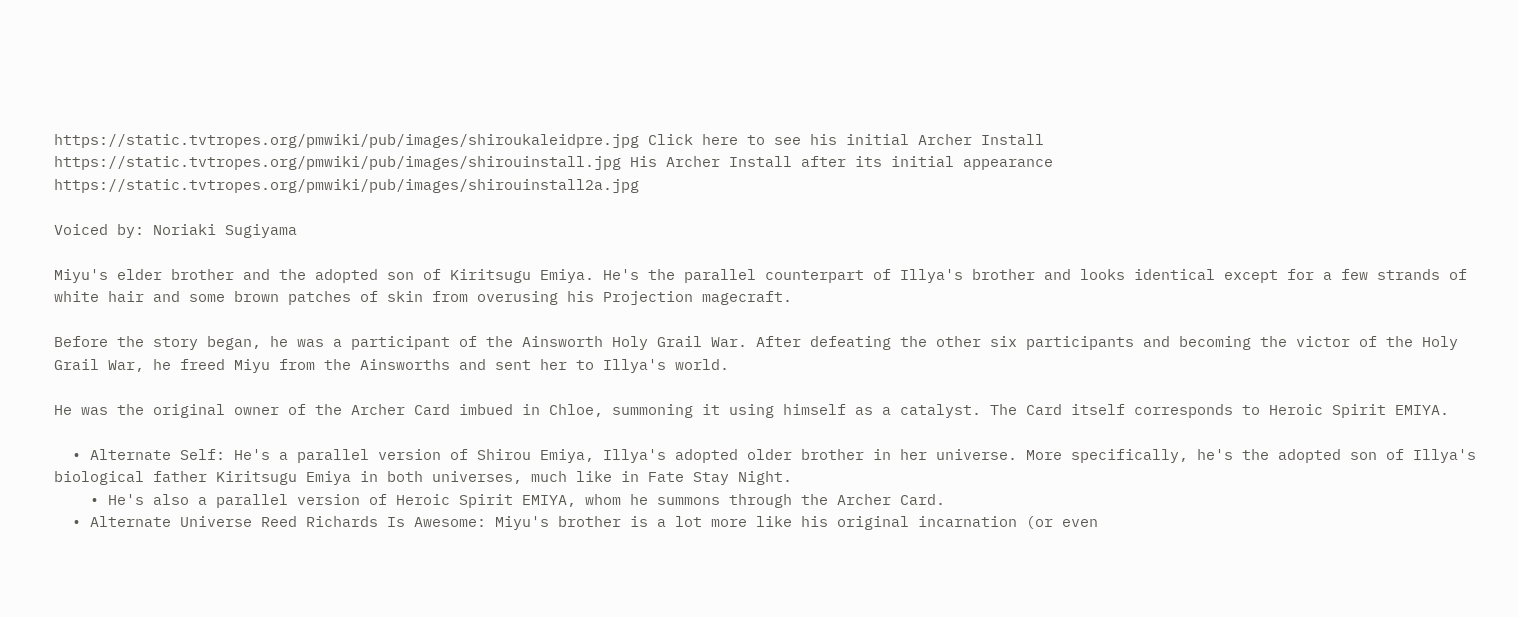https://static.tvtropes.org/pmwiki/pub/images/shiroukaleidpre.jpg Click here to see his initial Archer Install https://static.tvtropes.org/pmwiki/pub/images/shirouinstall.jpg His Archer Install after its initial appearance https://static.tvtropes.org/pmwiki/pub/images/shirouinstall2a.jpg

Voiced by: Noriaki Sugiyama

Miyu's elder brother and the adopted son of Kiritsugu Emiya. He's the parallel counterpart of Illya's brother and looks identical except for a few strands of white hair and some brown patches of skin from overusing his Projection magecraft.

Before the story began, he was a participant of the Ainsworth Holy Grail War. After defeating the other six participants and becoming the victor of the Holy Grail War, he freed Miyu from the Ainsworths and sent her to Illya's world.

He was the original owner of the Archer Card imbued in Chloe, summoning it using himself as a catalyst. The Card itself corresponds to Heroic Spirit EMIYA.

  • Alternate Self: He's a parallel version of Shirou Emiya, Illya's adopted older brother in her universe. More specifically, he's the adopted son of Illya's biological father Kiritsugu Emiya in both universes, much like in Fate Stay Night.
    • He's also a parallel version of Heroic Spirit EMIYA, whom he summons through the Archer Card.
  • Alternate Universe Reed Richards Is Awesome: Miyu's brother is a lot more like his original incarnation (or even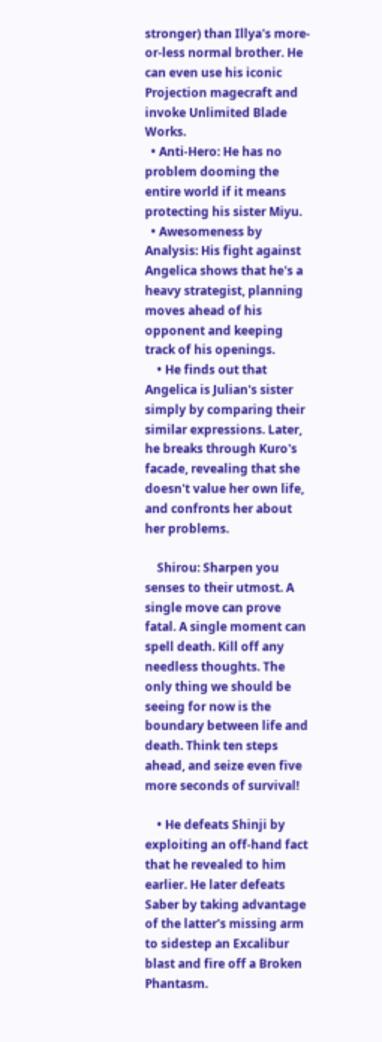stronger) than Illya's more-or-less normal brother. He can even use his iconic Projection magecraft and invoke Unlimited Blade Works.
  • Anti-Hero: He has no problem dooming the entire world if it means protecting his sister Miyu.
  • Awesomeness by Analysis: His fight against Angelica shows that he's a heavy strategist, planning moves ahead of his opponent and keeping track of his openings.
    • He finds out that Angelica is Julian's sister simply by comparing their similar expressions. Later, he breaks through Kuro's facade, revealing that she doesn't value her own life, and confronts her about her problems.

    Shirou: Sharpen you senses to their utmost. A single move can prove fatal. A single moment can spell death. Kill off any needless thoughts. The only thing we should be seeing for now is the boundary between life and death. Think ten steps ahead, and seize even five more seconds of survival!

    • He defeats Shinji by exploiting an off-hand fact that he revealed to him earlier. He later defeats Saber by taking advantage of the latter's missing arm to sidestep an Excalibur blast and fire off a Broken Phantasm.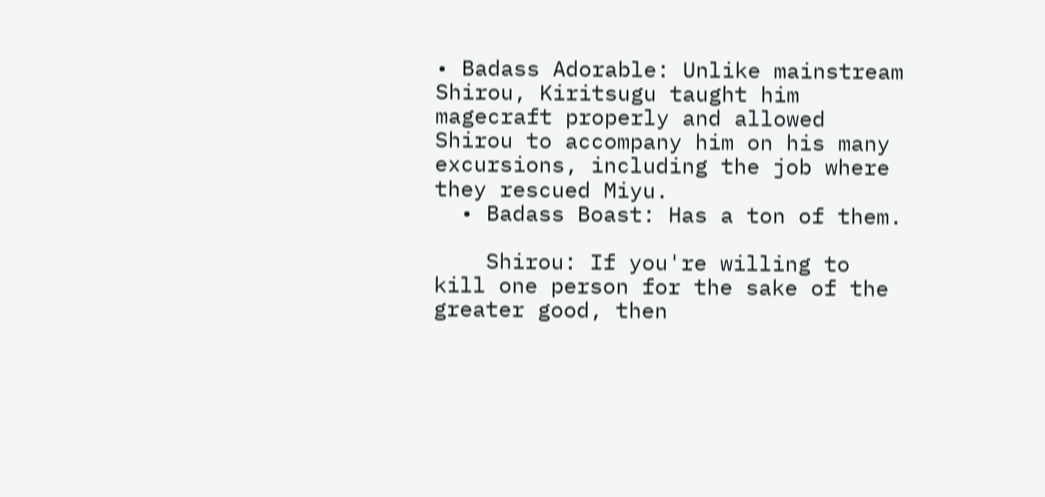• Badass Adorable: Unlike mainstream Shirou, Kiritsugu taught him magecraft properly and allowed Shirou to accompany him on his many excursions, including the job where they rescued Miyu.
  • Badass Boast: Has a ton of them.

    Shirou: If you're willing to kill one person for the sake of the greater good, then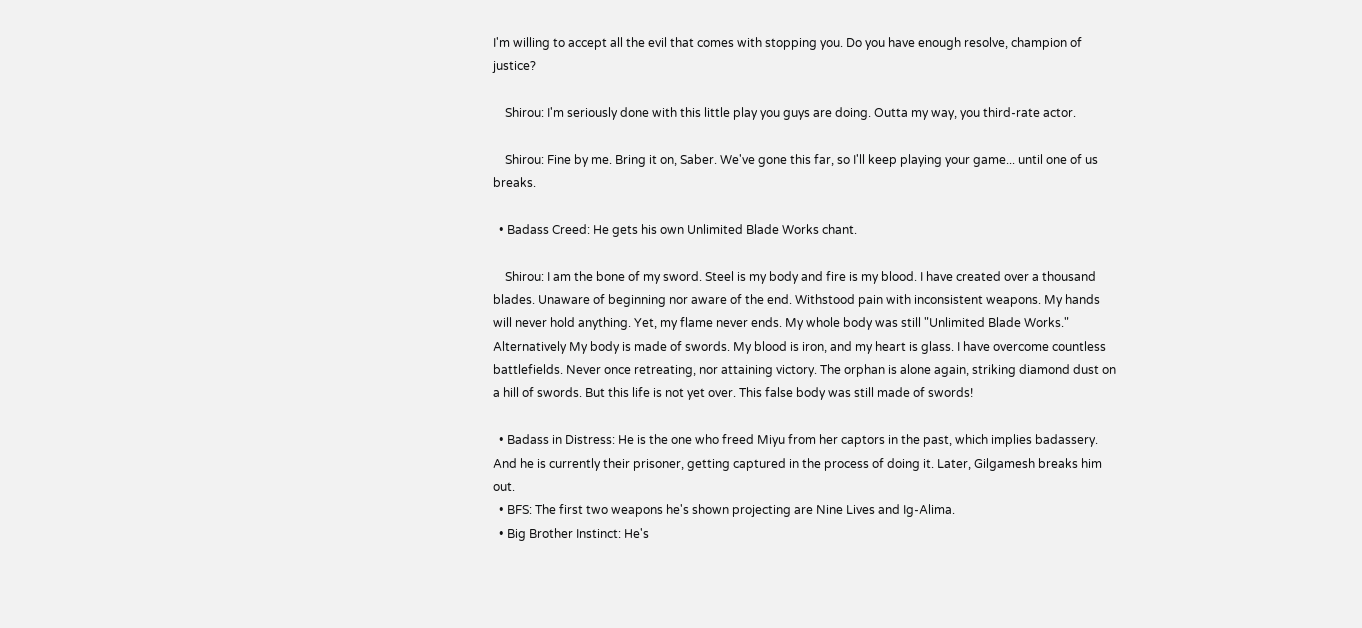I'm willing to accept all the evil that comes with stopping you. Do you have enough resolve, champion of justice?

    Shirou: I'm seriously done with this little play you guys are doing. Outta my way, you third-rate actor.

    Shirou: Fine by me. Bring it on, Saber. We've gone this far, so I'll keep playing your game... until one of us breaks.

  • Badass Creed: He gets his own Unlimited Blade Works chant.

    Shirou: I am the bone of my sword. Steel is my body and fire is my blood. I have created over a thousand blades. Unaware of beginning nor aware of the end. Withstood pain with inconsistent weapons. My hands will never hold anything. Yet, my flame never ends. My whole body was still "Unlimited Blade Works." Alternatively My body is made of swords. My blood is iron, and my heart is glass. I have overcome countless battlefields. Never once retreating, nor attaining victory. The orphan is alone again, striking diamond dust on a hill of swords. But this life is not yet over. This false body was still made of swords!

  • Badass in Distress: He is the one who freed Miyu from her captors in the past, which implies badassery. And he is currently their prisoner, getting captured in the process of doing it. Later, Gilgamesh breaks him out.
  • BFS: The first two weapons he's shown projecting are Nine Lives and Ig-Alima.
  • Big Brother Instinct: He's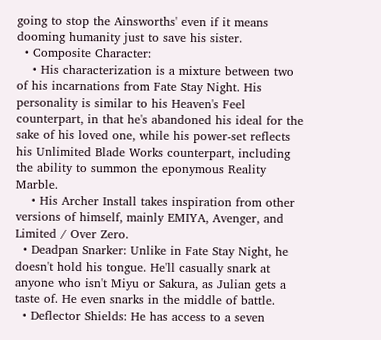going to stop the Ainsworths' even if it means dooming humanity just to save his sister.
  • Composite Character:
    • His characterization is a mixture between two of his incarnations from Fate Stay Night. His personality is similar to his Heaven's Feel counterpart, in that he's abandoned his ideal for the sake of his loved one, while his power-set reflects his Unlimited Blade Works counterpart, including the ability to summon the eponymous Reality Marble.
    • His Archer Install takes inspiration from other versions of himself, mainly EMIYA, Avenger, and Limited / Over Zero.
  • Deadpan Snarker: Unlike in Fate Stay Night, he doesn't hold his tongue. He'll casually snark at anyone who isn't Miyu or Sakura, as Julian gets a taste of. He even snarks in the middle of battle.
  • Deflector Shields: He has access to a seven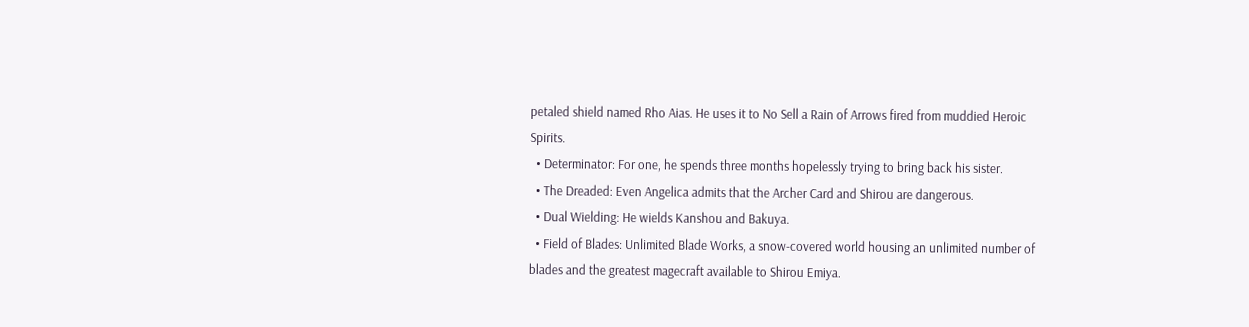petaled shield named Rho Aias. He uses it to No Sell a Rain of Arrows fired from muddied Heroic Spirits.
  • Determinator: For one, he spends three months hopelessly trying to bring back his sister.
  • The Dreaded: Even Angelica admits that the Archer Card and Shirou are dangerous.
  • Dual Wielding: He wields Kanshou and Bakuya.
  • Field of Blades: Unlimited Blade Works, a snow-covered world housing an unlimited number of blades and the greatest magecraft available to Shirou Emiya.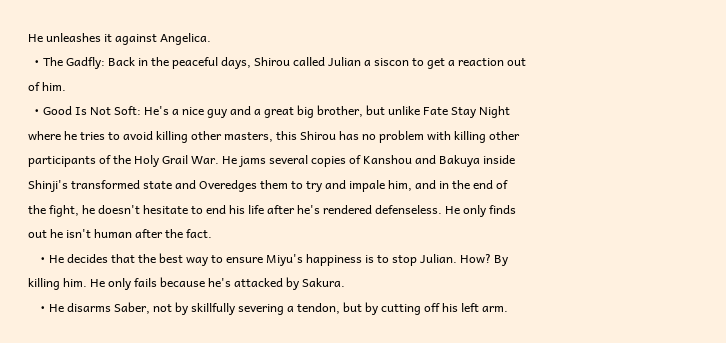He unleashes it against Angelica.
  • The Gadfly: Back in the peaceful days, Shirou called Julian a siscon to get a reaction out of him.
  • Good Is Not Soft: He's a nice guy and a great big brother, but unlike Fate Stay Night where he tries to avoid killing other masters, this Shirou has no problem with killing other participants of the Holy Grail War. He jams several copies of Kanshou and Bakuya inside Shinji's transformed state and Overedges them to try and impale him, and in the end of the fight, he doesn't hesitate to end his life after he's rendered defenseless. He only finds out he isn't human after the fact.
    • He decides that the best way to ensure Miyu's happiness is to stop Julian. How? By killing him. He only fails because he's attacked by Sakura.
    • He disarms Saber, not by skillfully severing a tendon, but by cutting off his left arm.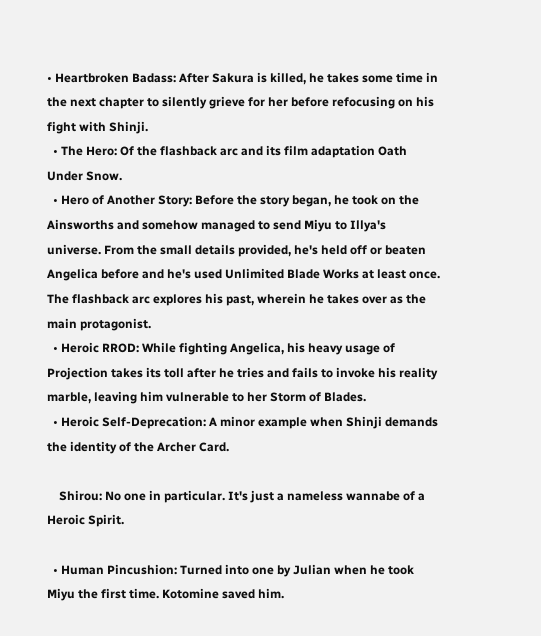• Heartbroken Badass: After Sakura is killed, he takes some time in the next chapter to silently grieve for her before refocusing on his fight with Shinji.
  • The Hero: Of the flashback arc and its film adaptation Oath Under Snow.
  • Hero of Another Story: Before the story began, he took on the Ainsworths and somehow managed to send Miyu to Illya's universe. From the small details provided, he's held off or beaten Angelica before and he's used Unlimited Blade Works at least once. The flashback arc explores his past, wherein he takes over as the main protagonist.
  • Heroic RROD: While fighting Angelica, his heavy usage of Projection takes its toll after he tries and fails to invoke his reality marble, leaving him vulnerable to her Storm of Blades.
  • Heroic Self-Deprecation: A minor example when Shinji demands the identity of the Archer Card.

    Shirou: No one in particular. It's just a nameless wannabe of a Heroic Spirit.

  • Human Pincushion: Turned into one by Julian when he took Miyu the first time. Kotomine saved him.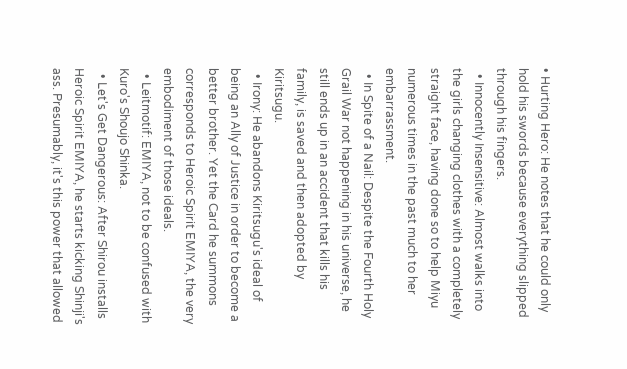• Hurting Hero: He notes that he could only hold his swords because everything slipped through his fingers.
  • Innocently Insensitive: Almost walks into the girls changing clothes with a completely straight face, having done so to help Miyu numerous times in the past much to her embarrassment.
  • In Spite of a Nail: Despite the Fourth Holy Grail War not happening in his universe, he still ends up in an accident that kills his family, is saved and then adopted by Kiritsugu.
  • Irony: He abandons Kiritsugu's ideal of being an Ally of Justice in order to become a better brother. Yet the Card he summons corresponds to Heroic Spirit EMIYA, the very embodiment of those ideals.
  • Leitmotif: EMIYA, not to be confused with Kuro's Shoujo Shinka.
  • Let's Get Dangerous: After Shirou installs Heroic Spirit EMIYA, he starts kicking Shinji's ass. Presumably, it's this power that allowed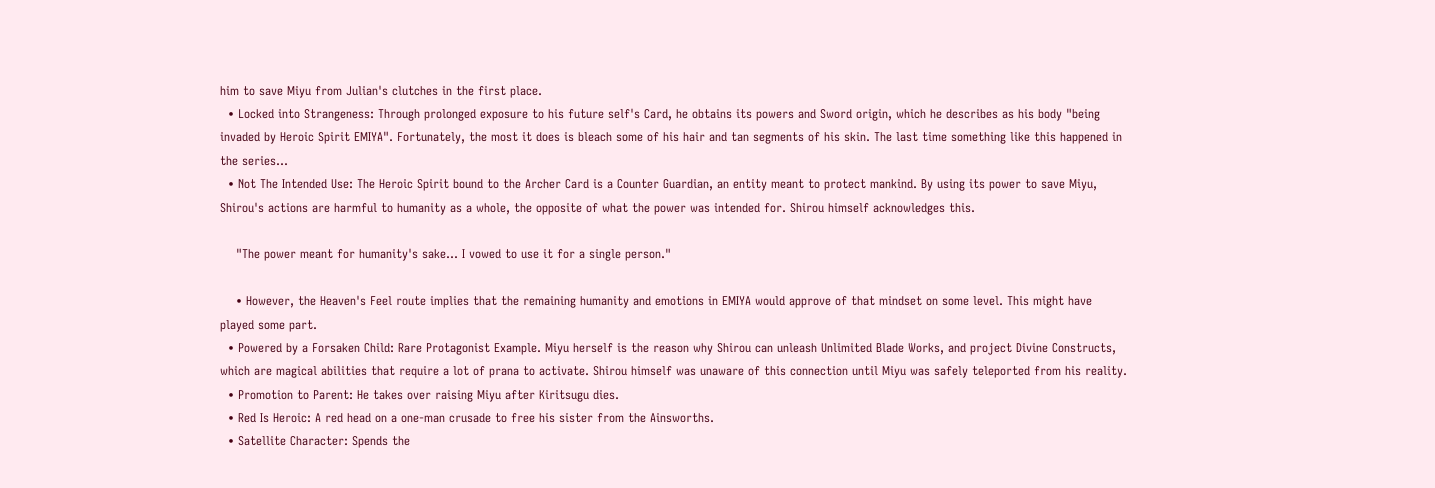him to save Miyu from Julian's clutches in the first place.
  • Locked into Strangeness: Through prolonged exposure to his future self's Card, he obtains its powers and Sword origin, which he describes as his body "being invaded by Heroic Spirit EMIYA". Fortunately, the most it does is bleach some of his hair and tan segments of his skin. The last time something like this happened in the series...
  • Not The Intended Use: The Heroic Spirit bound to the Archer Card is a Counter Guardian, an entity meant to protect mankind. By using its power to save Miyu, Shirou's actions are harmful to humanity as a whole, the opposite of what the power was intended for. Shirou himself acknowledges this.

    "The power meant for humanity's sake... I vowed to use it for a single person."

    • However, the Heaven's Feel route implies that the remaining humanity and emotions in EMIYA would approve of that mindset on some level. This might have played some part.
  • Powered by a Forsaken Child: Rare Protagonist Example. Miyu herself is the reason why Shirou can unleash Unlimited Blade Works, and project Divine Constructs, which are magical abilities that require a lot of prana to activate. Shirou himself was unaware of this connection until Miyu was safely teleported from his reality.
  • Promotion to Parent: He takes over raising Miyu after Kiritsugu dies.
  • Red Is Heroic: A red head on a one-man crusade to free his sister from the Ainsworths.
  • Satellite Character: Spends the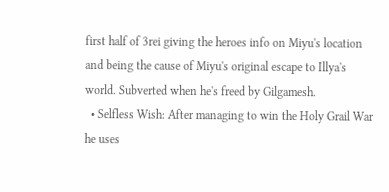first half of 3rei giving the heroes info on Miyu's location and being the cause of Miyu's original escape to Illya's world. Subverted when he's freed by Gilgamesh.
  • Selfless Wish: After managing to win the Holy Grail War he uses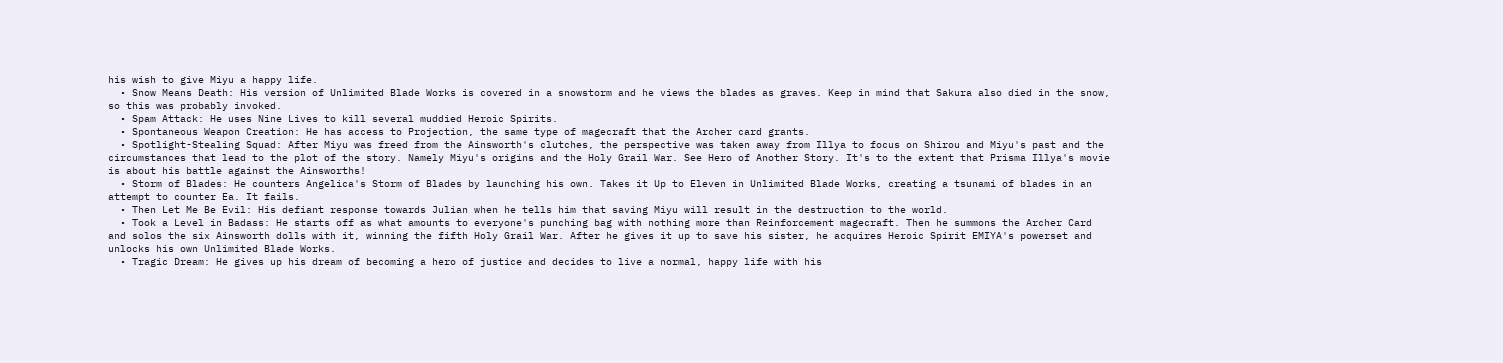his wish to give Miyu a happy life.
  • Snow Means Death: His version of Unlimited Blade Works is covered in a snowstorm and he views the blades as graves. Keep in mind that Sakura also died in the snow, so this was probably invoked.
  • Spam Attack: He uses Nine Lives to kill several muddied Heroic Spirits.
  • Spontaneous Weapon Creation: He has access to Projection, the same type of magecraft that the Archer card grants.
  • Spotlight-Stealing Squad: After Miyu was freed from the Ainsworth's clutches, the perspective was taken away from Illya to focus on Shirou and Miyu's past and the circumstances that lead to the plot of the story. Namely Miyu's origins and the Holy Grail War. See Hero of Another Story. It's to the extent that Prisma Illya's movie is about his battle against the Ainsworths!
  • Storm of Blades: He counters Angelica's Storm of Blades by launching his own. Takes it Up to Eleven in Unlimited Blade Works, creating a tsunami of blades in an attempt to counter Ea. It fails.
  • Then Let Me Be Evil: His defiant response towards Julian when he tells him that saving Miyu will result in the destruction to the world.
  • Took a Level in Badass: He starts off as what amounts to everyone's punching bag with nothing more than Reinforcement magecraft. Then he summons the Archer Card and solos the six Ainsworth dolls with it, winning the fifth Holy Grail War. After he gives it up to save his sister, he acquires Heroic Spirit EMIYA's powerset and unlocks his own Unlimited Blade Works.
  • Tragic Dream: He gives up his dream of becoming a hero of justice and decides to live a normal, happy life with his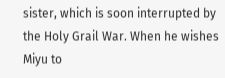sister, which is soon interrupted by the Holy Grail War. When he wishes Miyu to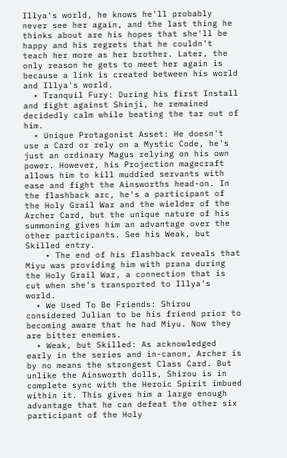Illya's world, he knows he'll probably never see her again, and the last thing he thinks about are his hopes that she'll be happy and his regrets that he couldn't teach her more as her brother. Later, the only reason he gets to meet her again is because a link is created between his world and Illya's world.
  • Tranquil Fury: During his first Install and fight against Shinji, he remained decidedly calm while beating the tar out of him.
  • Unique Protagonist Asset: He doesn't use a Card or rely on a Mystic Code, he's just an ordinary Magus relying on his own power. However, his Projection magecraft allows him to kill muddied servants with ease and fight the Ainsworths head-on. In the flashback arc, he's a participant of the Holy Grail War and the wielder of the Archer Card, but the unique nature of his summoning gives him an advantage over the other participants. See his Weak, but Skilled entry.
    • The end of his flashback reveals that Miyu was providing him with prana during the Holy Grail War, a connection that is cut when she's transported to Illya's world.
  • We Used To Be Friends: Shirou considered Julian to be his friend prior to becoming aware that he had Miyu. Now they are bitter enemies.
  • Weak, but Skilled: As acknowledged early in the series and in-canon, Archer is by no means the strongest Class Card. But unlike the Ainsworth dolls, Shirou is in complete sync with the Heroic Spirit imbued within it. This gives him a large enough advantage that he can defeat the other six participant of the Holy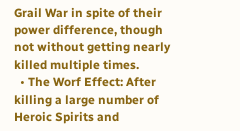Grail War in spite of their power difference, though not without getting nearly killed multiple times.
  • The Worf Effect: After killing a large number of Heroic Spirits and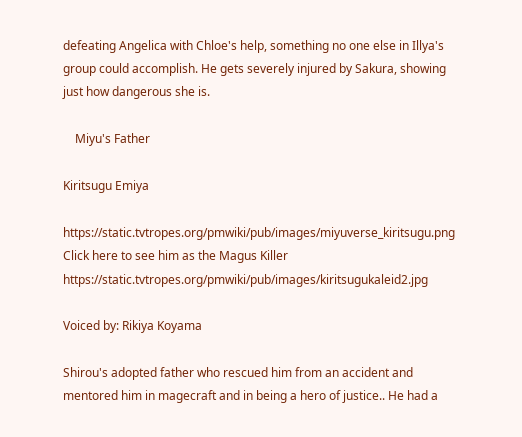defeating Angelica with Chloe's help, something no one else in Illya's group could accomplish. He gets severely injured by Sakura, showing just how dangerous she is.

    Miyu's Father

Kiritsugu Emiya

https://static.tvtropes.org/pmwiki/pub/images/miyuverse_kiritsugu.png Click here to see him as the Magus Killer https://static.tvtropes.org/pmwiki/pub/images/kiritsugukaleid2.jpg

Voiced by: Rikiya Koyama

Shirou's adopted father who rescued him from an accident and mentored him in magecraft and in being a hero of justice.. He had a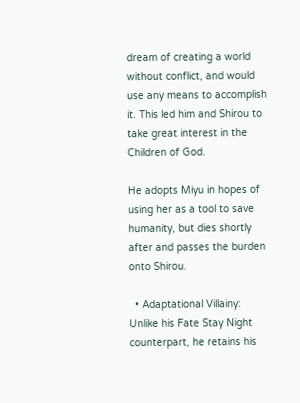dream of creating a world without conflict, and would use any means to accomplish it. This led him and Shirou to take great interest in the Children of God.

He adopts Miyu in hopes of using her as a tool to save humanity, but dies shortly after and passes the burden onto Shirou.

  • Adaptational Villainy: Unlike his Fate Stay Night counterpart, he retains his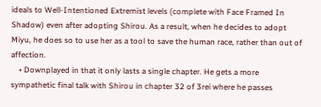ideals to Well-Intentioned Extremist levels (complete with Face Framed In Shadow) even after adopting Shirou. As a result, when he decides to adopt Miyu, he does so to use her as a tool to save the human race, rather than out of affection.
    • Downplayed in that it only lasts a single chapter. He gets a more sympathetic final talk with Shirou in chapter 32 of 3rei where he passes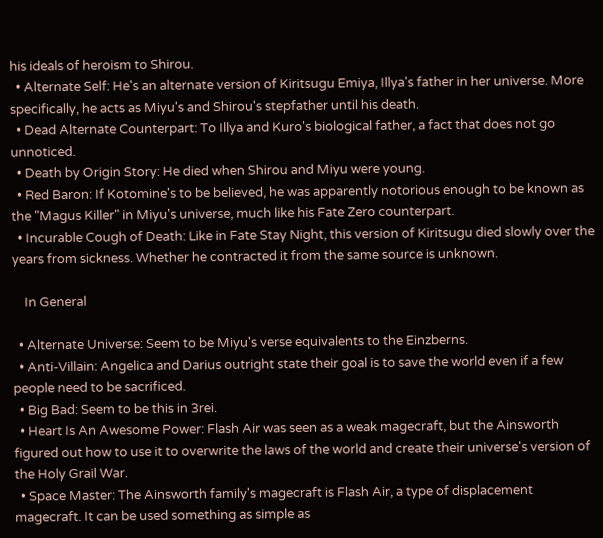his ideals of heroism to Shirou.
  • Alternate Self: He's an alternate version of Kiritsugu Emiya, Illya's father in her universe. More specifically, he acts as Miyu's and Shirou's stepfather until his death.
  • Dead Alternate Counterpart: To Illya and Kuro's biological father, a fact that does not go unnoticed.
  • Death by Origin Story: He died when Shirou and Miyu were young.
  • Red Baron: If Kotomine's to be believed, he was apparently notorious enough to be known as the "Magus Killer" in Miyu's universe, much like his Fate Zero counterpart.
  • Incurable Cough of Death: Like in Fate Stay Night, this version of Kiritsugu died slowly over the years from sickness. Whether he contracted it from the same source is unknown.

    In General

  • Alternate Universe: Seem to be Miyu's verse equivalents to the Einzberns.
  • Anti-Villain: Angelica and Darius outright state their goal is to save the world even if a few people need to be sacrificed.
  • Big Bad: Seem to be this in 3rei.
  • Heart Is An Awesome Power: Flash Air was seen as a weak magecraft, but the Ainsworth figured out how to use it to overwrite the laws of the world and create their universe's version of the Holy Grail War.
  • Space Master: The Ainsworth family's magecraft is Flash Air, a type of displacement magecraft. It can be used something as simple as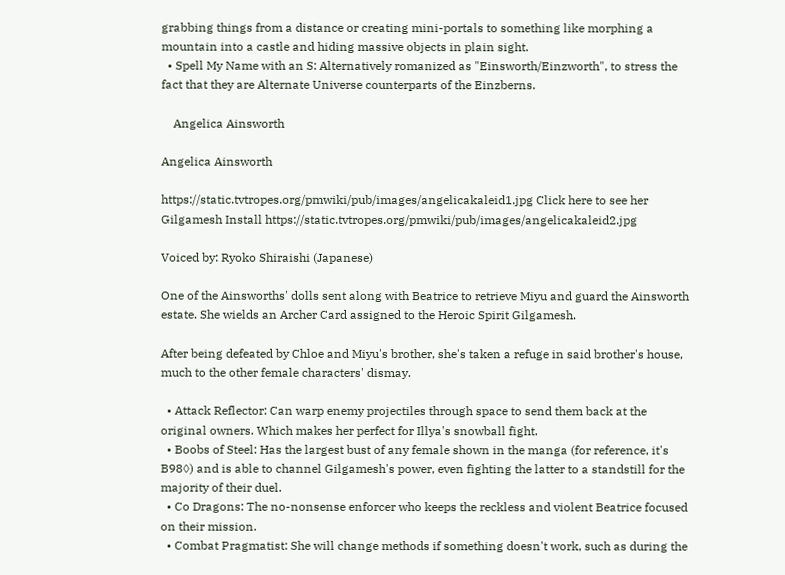grabbing things from a distance or creating mini-portals to something like morphing a mountain into a castle and hiding massive objects in plain sight.
  • Spell My Name with an S: Alternatively romanized as "Einsworth/Einzworth", to stress the fact that they are Alternate Universe counterparts of the Einzberns.

    Angelica Ainsworth

Angelica Ainsworth

https://static.tvtropes.org/pmwiki/pub/images/angelicakaleid1.jpg Click here to see her Gilgamesh Install https://static.tvtropes.org/pmwiki/pub/images/angelicakaleid2.jpg

Voiced by: Ryoko Shiraishi (Japanese)

One of the Ainsworths' dolls sent along with Beatrice to retrieve Miyu and guard the Ainsworth estate. She wields an Archer Card assigned to the Heroic Spirit Gilgamesh.

After being defeated by Chloe and Miyu's brother, she's taken a refuge in said brother's house, much to the other female characters' dismay.

  • Attack Reflector: Can warp enemy projectiles through space to send them back at the original owners. Which makes her perfect for Illya's snowball fight.
  • Boobs of Steel: Has the largest bust of any female shown in the manga (for reference, it's B98◊) and is able to channel Gilgamesh's power, even fighting the latter to a standstill for the majority of their duel.
  • Co Dragons: The no-nonsense enforcer who keeps the reckless and violent Beatrice focused on their mission.
  • Combat Pragmatist: She will change methods if something doesn't work, such as during the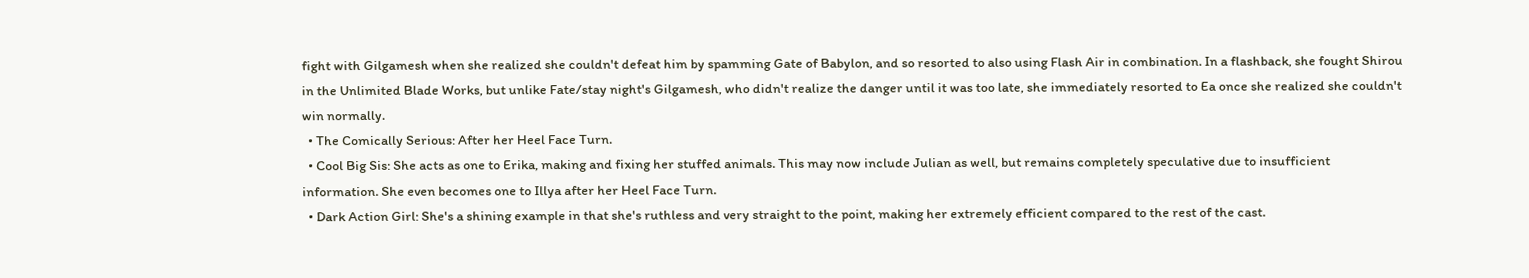fight with Gilgamesh when she realized she couldn't defeat him by spamming Gate of Babylon, and so resorted to also using Flash Air in combination. In a flashback, she fought Shirou in the Unlimited Blade Works, but unlike Fate/stay night's Gilgamesh, who didn't realize the danger until it was too late, she immediately resorted to Ea once she realized she couldn't win normally.
  • The Comically Serious: After her Heel Face Turn.
  • Cool Big Sis: She acts as one to Erika, making and fixing her stuffed animals. This may now include Julian as well, but remains completely speculative due to insufficient information. She even becomes one to Illya after her Heel Face Turn.
  • Dark Action Girl: She's a shining example in that she's ruthless and very straight to the point, making her extremely efficient compared to the rest of the cast.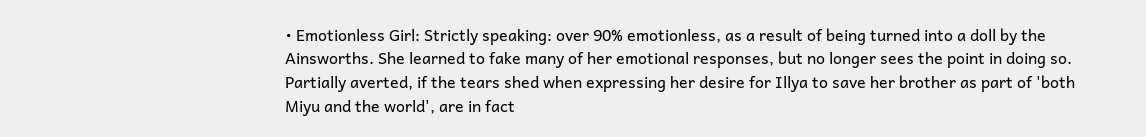• Emotionless Girl: Strictly speaking: over 90% emotionless, as a result of being turned into a doll by the Ainsworths. She learned to fake many of her emotional responses, but no longer sees the point in doing so. Partially averted, if the tears shed when expressing her desire for Illya to save her brother as part of 'both Miyu and the world', are in fact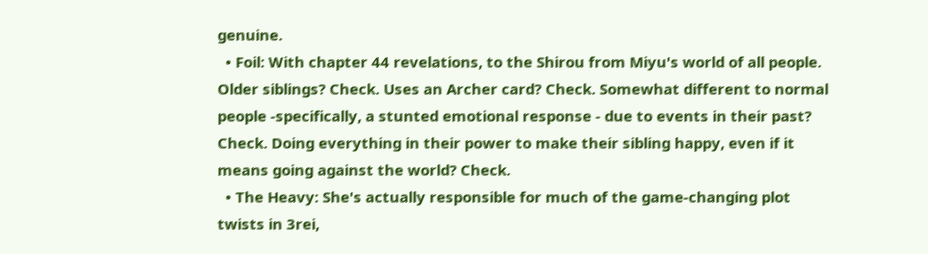genuine.
  • Foil: With chapter 44 revelations, to the Shirou from Miyu's world of all people. Older siblings? Check. Uses an Archer card? Check. Somewhat different to normal people -specifically, a stunted emotional response - due to events in their past? Check. Doing everything in their power to make their sibling happy, even if it means going against the world? Check.
  • The Heavy: She's actually responsible for much of the game-changing plot twists in 3rei,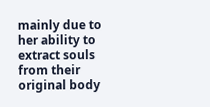mainly due to her ability to extract souls from their original body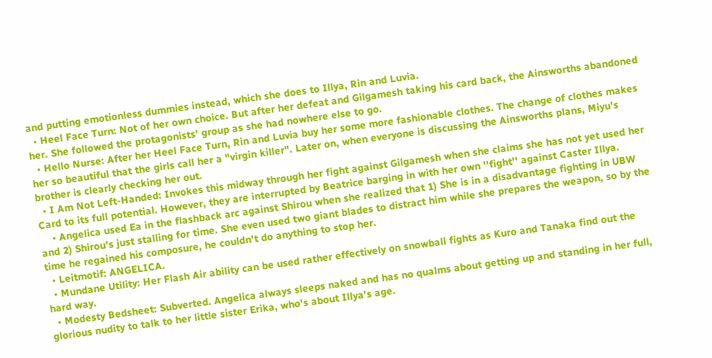and putting emotionless dummies instead, which she does to Illya, Rin and Luvia.
  • Heel Face Turn: Not of her own choice. But after her defeat and Gilgamesh taking his card back, the Ainsworths abandoned her. She followed the protagonists' group as she had nowhere else to go.
  • Hello Nurse: After her Heel Face Turn, Rin and Luvia buy her some more fashionable clothes. The change of clothes makes her so beautiful that the girls call her a "virgin killer". Later on, when everyone is discussing the Ainsworths plans, Miyu's brother is clearly checking her out.
  • I Am Not Left-Handed: Invokes this midway through her fight against Gilgamesh when she claims she has not yet used her Card to its full potential. However, they are interrupted by Beatrice barging in with her own ''fight'' against Caster Illya.
    • Angelica used Ea in the flashback arc against Shirou when she realized that 1) She is in a disadvantage fighting in UBW and 2) Shirou's just stalling for time. She even used two giant blades to distract him while she prepares the weapon, so by the time he regained his composure, he couldn't do anything to stop her.
  • Leitmotif: ANGELICA.
  • Mundane Utility: Her Flash Air ability can be used rather effectively on snowball fights as Kuro and Tanaka find out the hard way.
  • Modesty Bedsheet: Subverted. Angelica always sleeps naked and has no qualms about getting up and standing in her full, glorious nudity to talk to her little sister Erika, who's about Illya's age.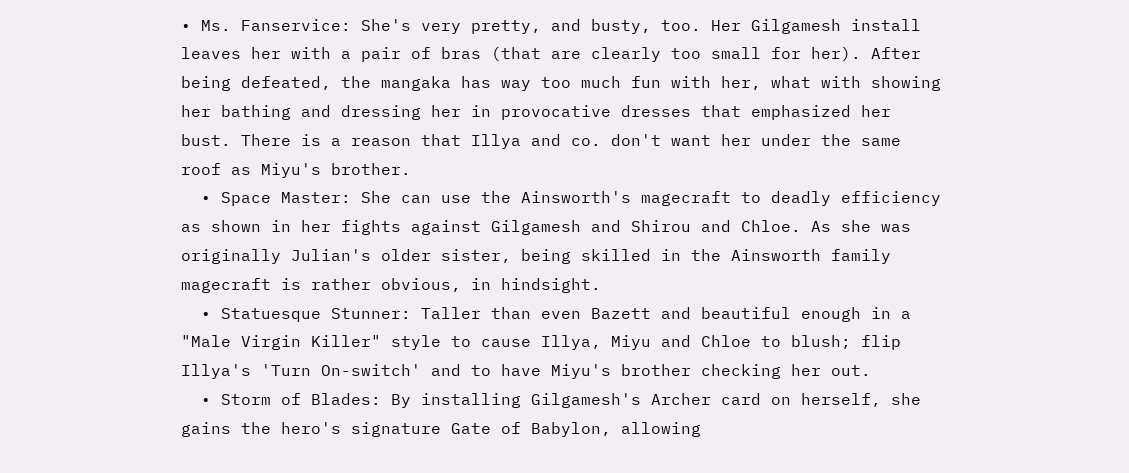• Ms. Fanservice: She's very pretty, and busty, too. Her Gilgamesh install leaves her with a pair of bras (that are clearly too small for her). After being defeated, the mangaka has way too much fun with her, what with showing her bathing and dressing her in provocative dresses that emphasized her bust. There is a reason that Illya and co. don't want her under the same roof as Miyu's brother.
  • Space Master: She can use the Ainsworth's magecraft to deadly efficiency as shown in her fights against Gilgamesh and Shirou and Chloe. As she was originally Julian's older sister, being skilled in the Ainsworth family magecraft is rather obvious, in hindsight.
  • Statuesque Stunner: Taller than even Bazett and beautiful enough in a "Male Virgin Killer" style to cause Illya, Miyu and Chloe to blush; flip Illya's 'Turn On-switch' and to have Miyu's brother checking her out.
  • Storm of Blades: By installing Gilgamesh's Archer card on herself, she gains the hero's signature Gate of Babylon, allowing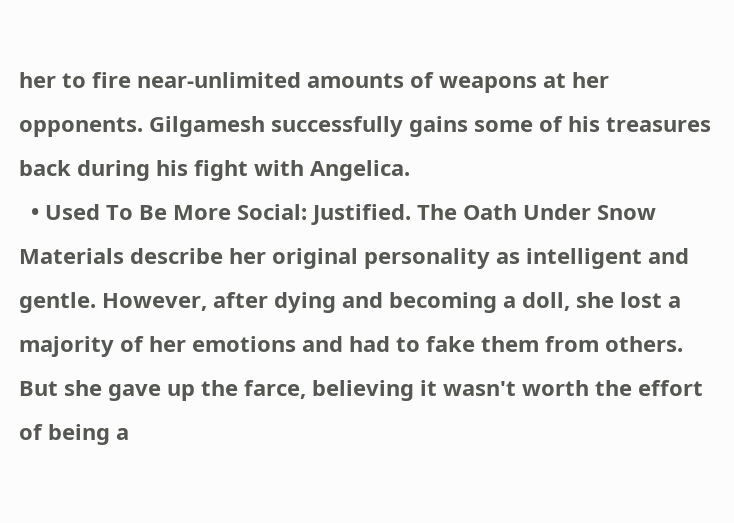her to fire near-unlimited amounts of weapons at her opponents. Gilgamesh successfully gains some of his treasures back during his fight with Angelica.
  • Used To Be More Social: Justified. The Oath Under Snow Materials describe her original personality as intelligent and gentle. However, after dying and becoming a doll, she lost a majority of her emotions and had to fake them from others. But she gave up the farce, believing it wasn't worth the effort of being a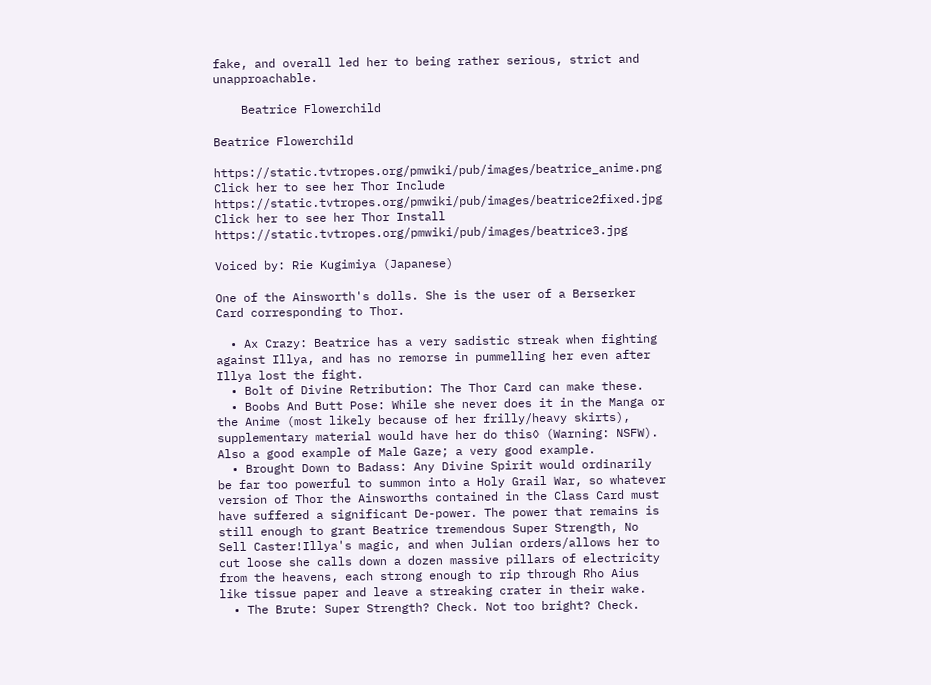fake, and overall led her to being rather serious, strict and unapproachable.

    Beatrice Flowerchild

Beatrice Flowerchild

https://static.tvtropes.org/pmwiki/pub/images/beatrice_anime.png Click her to see her Thor Include https://static.tvtropes.org/pmwiki/pub/images/beatrice2fixed.jpg Click her to see her Thor Install https://static.tvtropes.org/pmwiki/pub/images/beatrice3.jpg

Voiced by: Rie Kugimiya (Japanese)

One of the Ainsworth's dolls. She is the user of a Berserker Card corresponding to Thor.

  • Ax Crazy: Beatrice has a very sadistic streak when fighting against Illya, and has no remorse in pummelling her even after Illya lost the fight.
  • Bolt of Divine Retribution: The Thor Card can make these.
  • Boobs And Butt Pose: While she never does it in the Manga or the Anime (most likely because of her frilly/heavy skirts), supplementary material would have her do this◊ (Warning: NSFW). Also a good example of Male Gaze; a very good example.
  • Brought Down to Badass: Any Divine Spirit would ordinarily be far too powerful to summon into a Holy Grail War, so whatever version of Thor the Ainsworths contained in the Class Card must have suffered a significant De-power. The power that remains is still enough to grant Beatrice tremendous Super Strength, No Sell Caster!Illya's magic, and when Julian orders/allows her to cut loose she calls down a dozen massive pillars of electricity from the heavens, each strong enough to rip through Rho Aius like tissue paper and leave a streaking crater in their wake.
  • The Brute: Super Strength? Check. Not too bright? Check.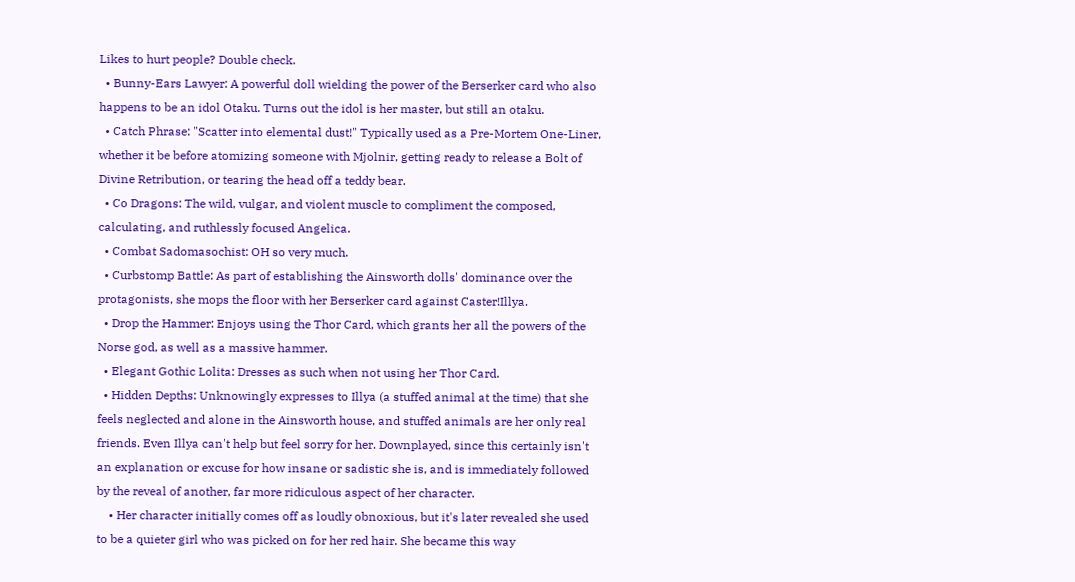Likes to hurt people? Double check.
  • Bunny-Ears Lawyer: A powerful doll wielding the power of the Berserker card who also happens to be an idol Otaku. Turns out the idol is her master, but still an otaku.
  • Catch Phrase: "Scatter into elemental dust!" Typically used as a Pre-Mortem One-Liner, whether it be before atomizing someone with Mjolnir, getting ready to release a Bolt of Divine Retribution, or tearing the head off a teddy bear.
  • Co Dragons: The wild, vulgar, and violent muscle to compliment the composed, calculating, and ruthlessly focused Angelica.
  • Combat Sadomasochist: OH so very much.
  • Curbstomp Battle: As part of establishing the Ainsworth dolls' dominance over the protagonists, she mops the floor with her Berserker card against Caster!Illya.
  • Drop the Hammer: Enjoys using the Thor Card, which grants her all the powers of the Norse god, as well as a massive hammer.
  • Elegant Gothic Lolita: Dresses as such when not using her Thor Card.
  • Hidden Depths: Unknowingly expresses to Illya (a stuffed animal at the time) that she feels neglected and alone in the Ainsworth house, and stuffed animals are her only real friends. Even Illya can't help but feel sorry for her. Downplayed, since this certainly isn't an explanation or excuse for how insane or sadistic she is, and is immediately followed by the reveal of another, far more ridiculous aspect of her character.
    • Her character initially comes off as loudly obnoxious, but it's later revealed she used to be a quieter girl who was picked on for her red hair. She became this way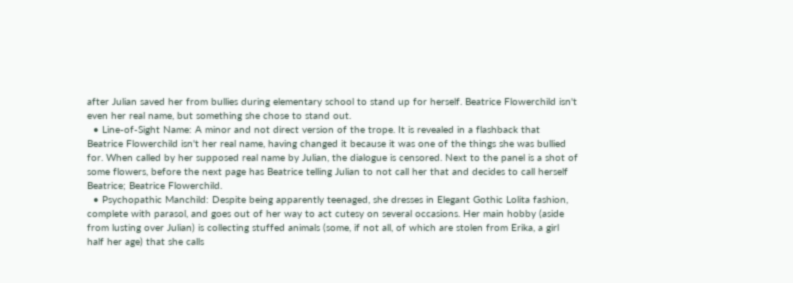after Julian saved her from bullies during elementary school to stand up for herself. Beatrice Flowerchild isn't even her real name, but something she chose to stand out.
  • Line-of-Sight Name: A minor and not direct version of the trope. It is revealed in a flashback that Beatrice Flowerchild isn't her real name, having changed it because it was one of the things she was bullied for. When called by her supposed real name by Julian, the dialogue is censored. Next to the panel is a shot of some flowers, before the next page has Beatrice telling Julian to not call her that and decides to call herself Beatrice; Beatrice Flowerchild.
  • Psychopathic Manchild: Despite being apparently teenaged, she dresses in Elegant Gothic Lolita fashion, complete with parasol, and goes out of her way to act cutesy on several occasions. Her main hobby (aside from lusting over Julian) is collecting stuffed animals (some, if not all, of which are stolen from Erika, a girl half her age) that she calls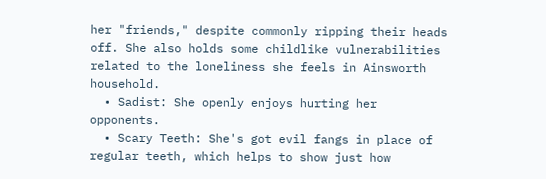her "friends," despite commonly ripping their heads off. She also holds some childlike vulnerabilities related to the loneliness she feels in Ainsworth household.
  • Sadist: She openly enjoys hurting her opponents.
  • Scary Teeth: She's got evil fangs in place of regular teeth, which helps to show just how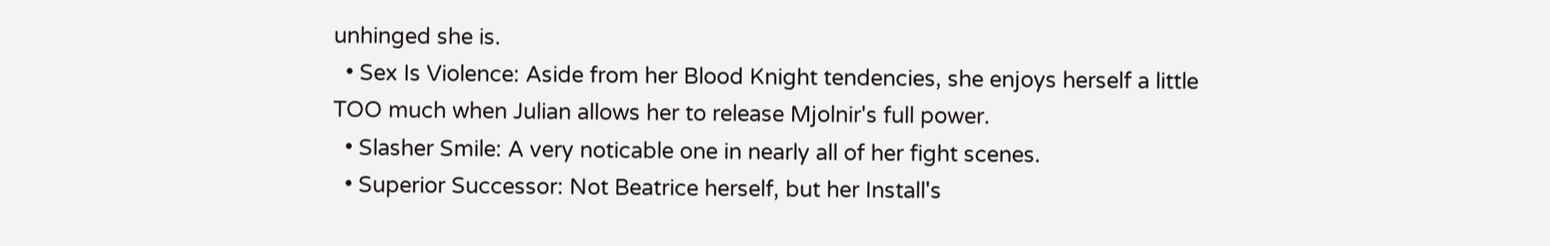unhinged she is.
  • Sex Is Violence: Aside from her Blood Knight tendencies, she enjoys herself a little TOO much when Julian allows her to release Mjolnir's full power.
  • Slasher Smile: A very noticable one in nearly all of her fight scenes.
  • Superior Successor: Not Beatrice herself, but her Install's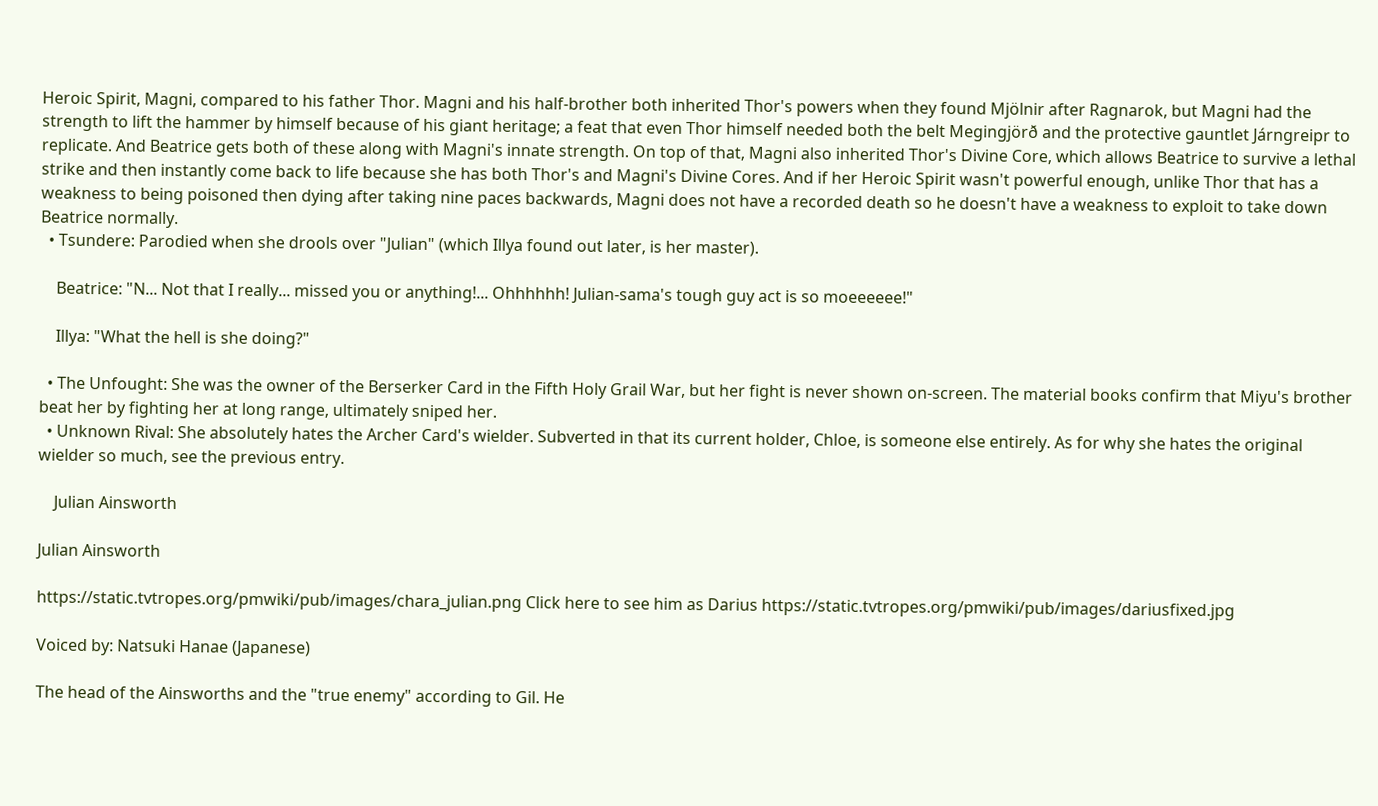Heroic Spirit, Magni, compared to his father Thor. Magni and his half-brother both inherited Thor's powers when they found Mjölnir after Ragnarok, but Magni had the strength to lift the hammer by himself because of his giant heritage; a feat that even Thor himself needed both the belt Megingjörð and the protective gauntlet Járngreipr to replicate. And Beatrice gets both of these along with Magni's innate strength. On top of that, Magni also inherited Thor's Divine Core, which allows Beatrice to survive a lethal strike and then instantly come back to life because she has both Thor's and Magni's Divine Cores. And if her Heroic Spirit wasn't powerful enough, unlike Thor that has a weakness to being poisoned then dying after taking nine paces backwards, Magni does not have a recorded death so he doesn't have a weakness to exploit to take down Beatrice normally.
  • Tsundere: Parodied when she drools over "Julian" (which Illya found out later, is her master).

    Beatrice: "N... Not that I really... missed you or anything!... Ohhhhhh! Julian-sama's tough guy act is so moeeeeee!"

    Illya: "What the hell is she doing?"

  • The Unfought: She was the owner of the Berserker Card in the Fifth Holy Grail War, but her fight is never shown on-screen. The material books confirm that Miyu's brother beat her by fighting her at long range, ultimately sniped her.
  • Unknown Rival: She absolutely hates the Archer Card's wielder. Subverted in that its current holder, Chloe, is someone else entirely. As for why she hates the original wielder so much, see the previous entry.

    Julian Ainsworth

Julian Ainsworth

https://static.tvtropes.org/pmwiki/pub/images/chara_julian.png Click here to see him as Darius https://static.tvtropes.org/pmwiki/pub/images/dariusfixed.jpg

Voiced by: Natsuki Hanae (Japanese)

The head of the Ainsworths and the "true enemy" according to Gil. He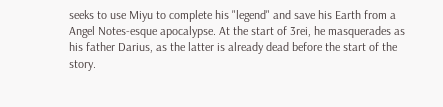seeks to use Miyu to complete his "legend" and save his Earth from a Angel Notes-esque apocalypse. At the start of 3rei, he masquerades as his father Darius, as the latter is already dead before the start of the story.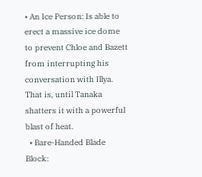• An Ice Person: Is able to erect a massive ice dome to prevent Chloe and Bazett from interrupting his conversation with Illya. That is, until Tanaka shatters it with a powerful blast of heat.
  • Bare-Handed Blade Block: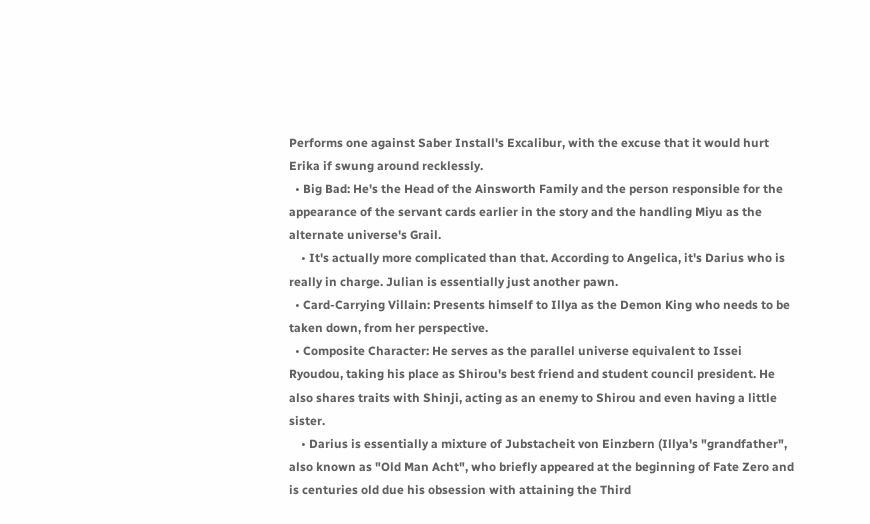Performs one against Saber Install's Excalibur, with the excuse that it would hurt Erika if swung around recklessly.
  • Big Bad: He's the Head of the Ainsworth Family and the person responsible for the appearance of the servant cards earlier in the story and the handling Miyu as the alternate universe's Grail.
    • It's actually more complicated than that. According to Angelica, it's Darius who is really in charge. Julian is essentially just another pawn.
  • Card-Carrying Villain: Presents himself to Illya as the Demon King who needs to be taken down, from her perspective.
  • Composite Character: He serves as the parallel universe equivalent to Issei Ryoudou, taking his place as Shirou's best friend and student council president. He also shares traits with Shinji, acting as an enemy to Shirou and even having a little sister.
    • Darius is essentially a mixture of Jubstacheit von Einzbern (Illya's "grandfather", also known as "Old Man Acht", who briefly appeared at the beginning of Fate Zero and is centuries old due his obsession with attaining the Third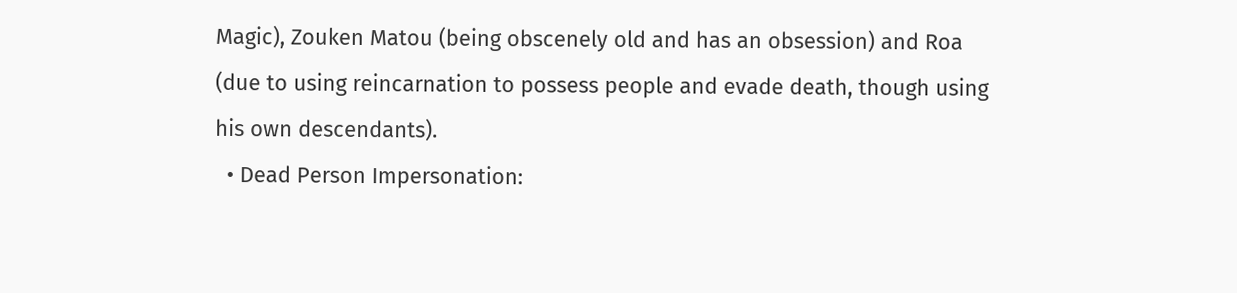Magic), Zouken Matou (being obscenely old and has an obsession) and Roa (due to using reincarnation to possess people and evade death, though using his own descendants).
  • Dead Person Impersonation: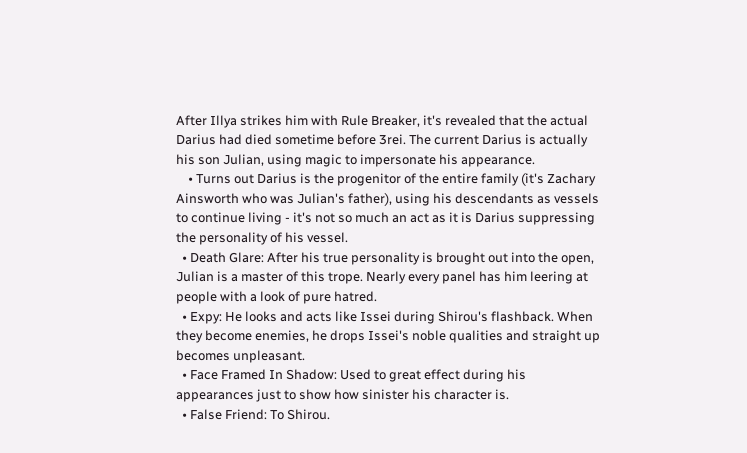After Illya strikes him with Rule Breaker, it's revealed that the actual Darius had died sometime before 3rei. The current Darius is actually his son Julian, using magic to impersonate his appearance.
    • Turns out Darius is the progenitor of the entire family (it's Zachary Ainsworth who was Julian's father), using his descendants as vessels to continue living - it's not so much an act as it is Darius suppressing the personality of his vessel.
  • Death Glare: After his true personality is brought out into the open, Julian is a master of this trope. Nearly every panel has him leering at people with a look of pure hatred.
  • Expy: He looks and acts like Issei during Shirou's flashback. When they become enemies, he drops Issei's noble qualities and straight up becomes unpleasant.
  • Face Framed In Shadow: Used to great effect during his appearances just to show how sinister his character is.
  • False Friend: To Shirou.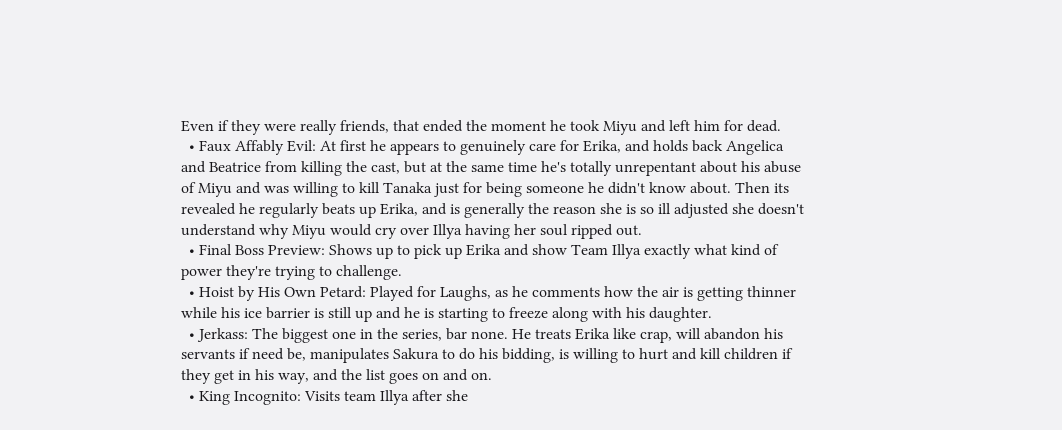Even if they were really friends, that ended the moment he took Miyu and left him for dead.
  • Faux Affably Evil: At first he appears to genuinely care for Erika, and holds back Angelica and Beatrice from killing the cast, but at the same time he's totally unrepentant about his abuse of Miyu and was willing to kill Tanaka just for being someone he didn't know about. Then its revealed he regularly beats up Erika, and is generally the reason she is so ill adjusted she doesn't understand why Miyu would cry over Illya having her soul ripped out.
  • Final Boss Preview: Shows up to pick up Erika and show Team Illya exactly what kind of power they're trying to challenge.
  • Hoist by His Own Petard: Played for Laughs, as he comments how the air is getting thinner while his ice barrier is still up and he is starting to freeze along with his daughter.
  • Jerkass: The biggest one in the series, bar none. He treats Erika like crap, will abandon his servants if need be, manipulates Sakura to do his bidding, is willing to hurt and kill children if they get in his way, and the list goes on and on.
  • King Incognito: Visits team Illya after she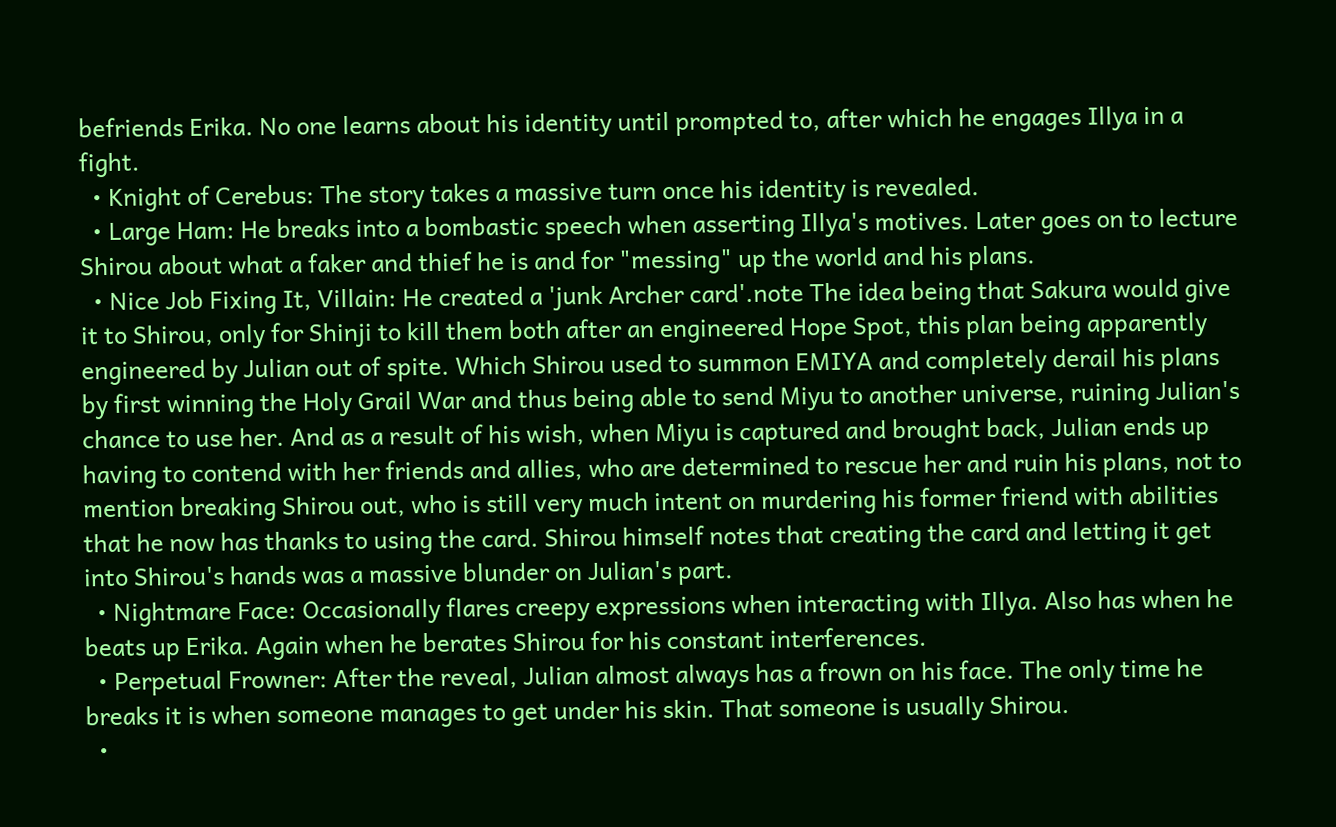befriends Erika. No one learns about his identity until prompted to, after which he engages Illya in a fight.
  • Knight of Cerebus: The story takes a massive turn once his identity is revealed.
  • Large Ham: He breaks into a bombastic speech when asserting Illya's motives. Later goes on to lecture Shirou about what a faker and thief he is and for "messing" up the world and his plans.
  • Nice Job Fixing It, Villain: He created a 'junk Archer card'.note The idea being that Sakura would give it to Shirou, only for Shinji to kill them both after an engineered Hope Spot, this plan being apparently engineered by Julian out of spite. Which Shirou used to summon EMIYA and completely derail his plans by first winning the Holy Grail War and thus being able to send Miyu to another universe, ruining Julian's chance to use her. And as a result of his wish, when Miyu is captured and brought back, Julian ends up having to contend with her friends and allies, who are determined to rescue her and ruin his plans, not to mention breaking Shirou out, who is still very much intent on murdering his former friend with abilities that he now has thanks to using the card. Shirou himself notes that creating the card and letting it get into Shirou's hands was a massive blunder on Julian's part.
  • Nightmare Face: Occasionally flares creepy expressions when interacting with Illya. Also has when he beats up Erika. Again when he berates Shirou for his constant interferences.
  • Perpetual Frowner: After the reveal, Julian almost always has a frown on his face. The only time he breaks it is when someone manages to get under his skin. That someone is usually Shirou.
  •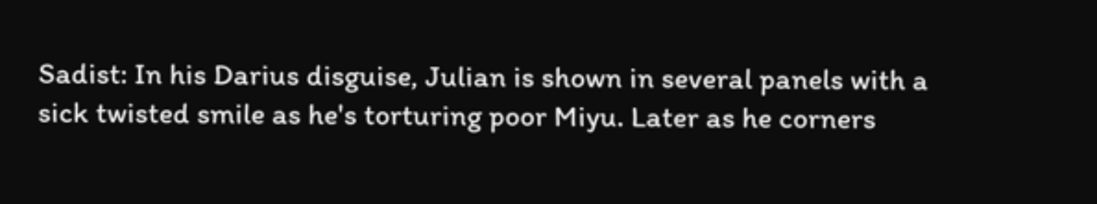Sadist: In his Darius disguise, Julian is shown in several panels with a sick twisted smile as he's torturing poor Miyu. Later as he corners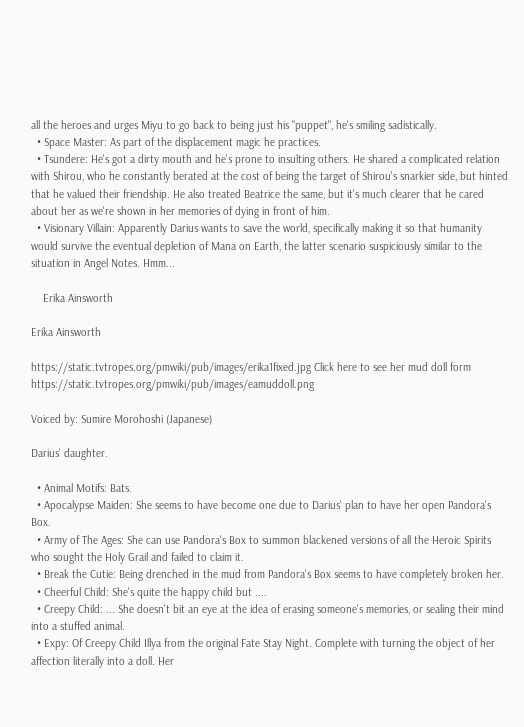all the heroes and urges Miyu to go back to being just his "puppet", he's smiling sadistically.
  • Space Master: As part of the displacement magic he practices.
  • Tsundere: He's got a dirty mouth and he's prone to insulting others. He shared a complicated relation with Shirou, who he constantly berated at the cost of being the target of Shirou's snarkier side, but hinted that he valued their friendship. He also treated Beatrice the same, but it's much clearer that he cared about her as we're shown in her memories of dying in front of him.
  • Visionary Villain: Apparently Darius wants to save the world, specifically making it so that humanity would survive the eventual depletion of Mana on Earth, the latter scenario suspiciously similar to the situation in Angel Notes. Hmm...

    Erika Ainsworth

Erika Ainsworth

https://static.tvtropes.org/pmwiki/pub/images/erika1fixed.jpg Click here to see her mud doll form https://static.tvtropes.org/pmwiki/pub/images/eamuddoll.png

Voiced by: Sumire Morohoshi (Japanese)

Darius' daughter.

  • Animal Motifs: Bats.
  • Apocalypse Maiden: She seems to have become one due to Darius' plan to have her open Pandora's Box.
  • Army of The Ages: She can use Pandora's Box to summon blackened versions of all the Heroic Spirits who sought the Holy Grail and failed to claim it.
  • Break the Cutie: Being drenched in the mud from Pandora's Box seems to have completely broken her.
  • Cheerful Child: She's quite the happy child but ....
  • Creepy Child: ... She doesn't bit an eye at the idea of erasing someone's memories, or sealing their mind into a stuffed animal.
  • Expy: Of Creepy Child Illya from the original Fate Stay Night. Complete with turning the object of her affection literally into a doll. Her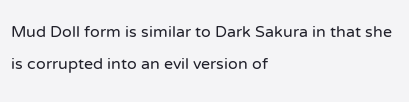Mud Doll form is similar to Dark Sakura in that she is corrupted into an evil version of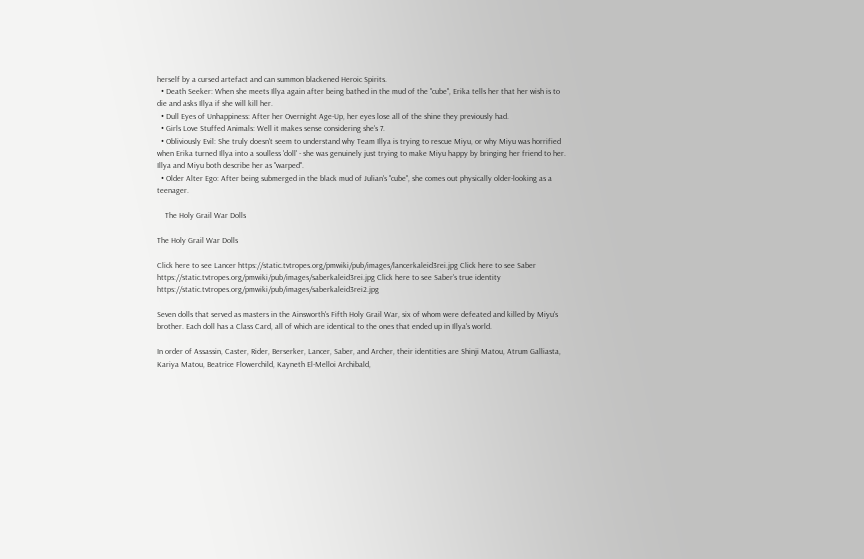herself by a cursed artefact and can summon blackened Heroic Spirits.
  • Death Seeker: When she meets Illya again after being bathed in the mud of the "cube", Erika tells her that her wish is to die and asks Illya if she will kill her.
  • Dull Eyes of Unhappiness: After her Overnight Age-Up, her eyes lose all of the shine they previously had.
  • Girls Love Stuffed Animals: Well it makes sense considering she's 7.
  • Obliviously Evil: She truly doesn't seem to understand why Team Illya is trying to rescue Miyu, or why Miyu was horrified when Erika turned Illya into a soulless 'doll' - she was genuinely just trying to make Miyu happy by bringing her friend to her. Illya and Miyu both describe her as "warped".
  • Older Alter Ego: After being submerged in the black mud of Julian's "cube", she comes out physically older-looking as a teenager.

    The Holy Grail War Dolls

The Holy Grail War Dolls

Click here to see Lancer https://static.tvtropes.org/pmwiki/pub/images/lancerkaleid3rei.jpg Click here to see Saber https://static.tvtropes.org/pmwiki/pub/images/saberkaleid3rei.jpg Click here to see Saber's true identity https://static.tvtropes.org/pmwiki/pub/images/saberkaleid3rei2.jpg

Seven dolls that served as masters in the Ainsworth's Fifth Holy Grail War, six of whom were defeated and killed by Miyu's brother. Each doll has a Class Card, all of which are identical to the ones that ended up in Illya's world.

In order of Assassin, Caster, Rider, Berserker, Lancer, Saber, and Archer, their identities are Shinji Matou, Atrum Galliasta, Kariya Matou, Beatrice Flowerchild, Kayneth El-Melloi Archibald,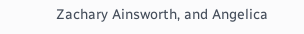Zachary Ainsworth, and Angelica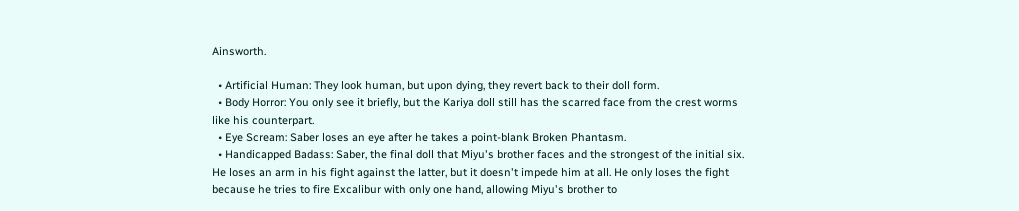Ainsworth.

  • Artificial Human: They look human, but upon dying, they revert back to their doll form.
  • Body Horror: You only see it briefly, but the Kariya doll still has the scarred face from the crest worms like his counterpart.
  • Eye Scream: Saber loses an eye after he takes a point-blank Broken Phantasm.
  • Handicapped Badass: Saber, the final doll that Miyu's brother faces and the strongest of the initial six. He loses an arm in his fight against the latter, but it doesn't impede him at all. He only loses the fight because he tries to fire Excalibur with only one hand, allowing Miyu's brother to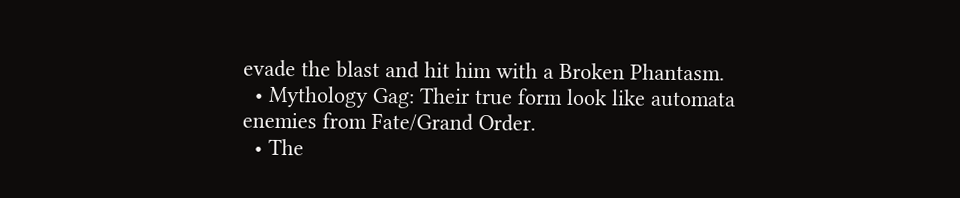evade the blast and hit him with a Broken Phantasm.
  • Mythology Gag: Their true form look like automata enemies from Fate/Grand Order.
  • The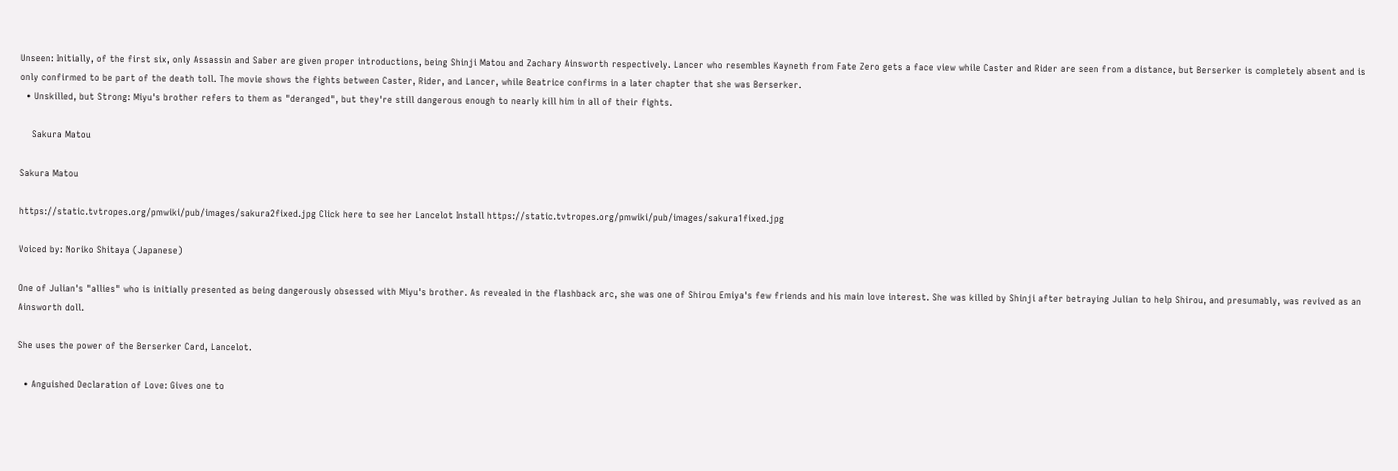Unseen: Initially, of the first six, only Assassin and Saber are given proper introductions, being Shinji Matou and Zachary Ainsworth respectively. Lancer who resembles Kayneth from Fate Zero gets a face view while Caster and Rider are seen from a distance, but Berserker is completely absent and is only confirmed to be part of the death toll. The movie shows the fights between Caster, Rider, and Lancer, while Beatrice confirms in a later chapter that she was Berserker.
  • Unskilled, but Strong: Miyu's brother refers to them as "deranged", but they're still dangerous enough to nearly kill him in all of their fights.

    Sakura Matou

Sakura Matou

https://static.tvtropes.org/pmwiki/pub/images/sakura2fixed.jpg Click here to see her Lancelot Install https://static.tvtropes.org/pmwiki/pub/images/sakura1fixed.jpg

Voiced by: Noriko Shitaya (Japanese)

One of Julian's "allies" who is initially presented as being dangerously obsessed with Miyu's brother. As revealed in the flashback arc, she was one of Shirou Emiya's few friends and his main love interest. She was killed by Shinji after betraying Julian to help Shirou, and presumably, was revived as an Ainsworth doll.

She uses the power of the Berserker Card, Lancelot.

  • Anguished Declaration of Love: Gives one to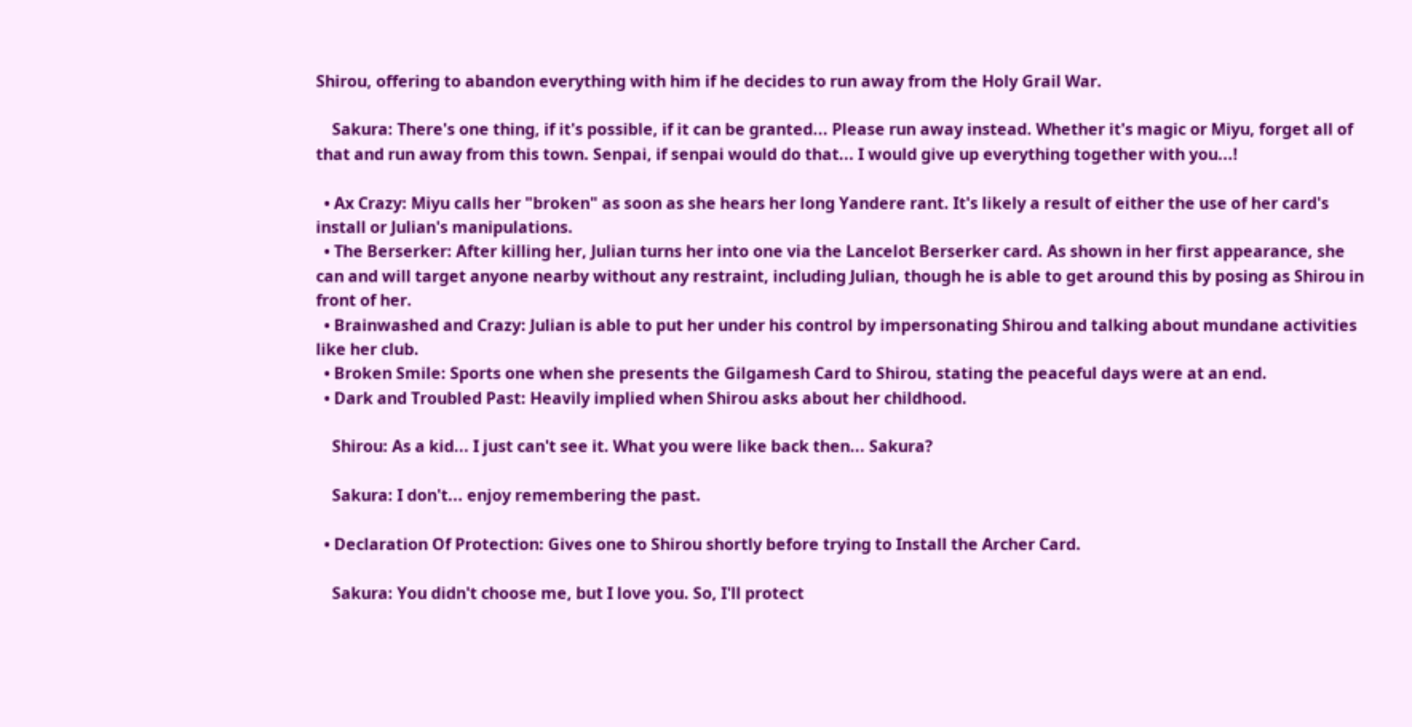Shirou, offering to abandon everything with him if he decides to run away from the Holy Grail War.

    Sakura: There's one thing, if it's possible, if it can be granted... Please run away instead. Whether it's magic or Miyu, forget all of that and run away from this town. Senpai, if senpai would do that... I would give up everything together with you...!

  • Ax Crazy: Miyu calls her "broken" as soon as she hears her long Yandere rant. It's likely a result of either the use of her card's install or Julian's manipulations.
  • The Berserker: After killing her, Julian turns her into one via the Lancelot Berserker card. As shown in her first appearance, she can and will target anyone nearby without any restraint, including Julian, though he is able to get around this by posing as Shirou in front of her.
  • Brainwashed and Crazy: Julian is able to put her under his control by impersonating Shirou and talking about mundane activities like her club.
  • Broken Smile: Sports one when she presents the Gilgamesh Card to Shirou, stating the peaceful days were at an end.
  • Dark and Troubled Past: Heavily implied when Shirou asks about her childhood.

    Shirou: As a kid... I just can't see it. What you were like back then... Sakura?

    Sakura: I don't... enjoy remembering the past.

  • Declaration Of Protection: Gives one to Shirou shortly before trying to Install the Archer Card.

    Sakura: You didn't choose me, but I love you. So, I'll protect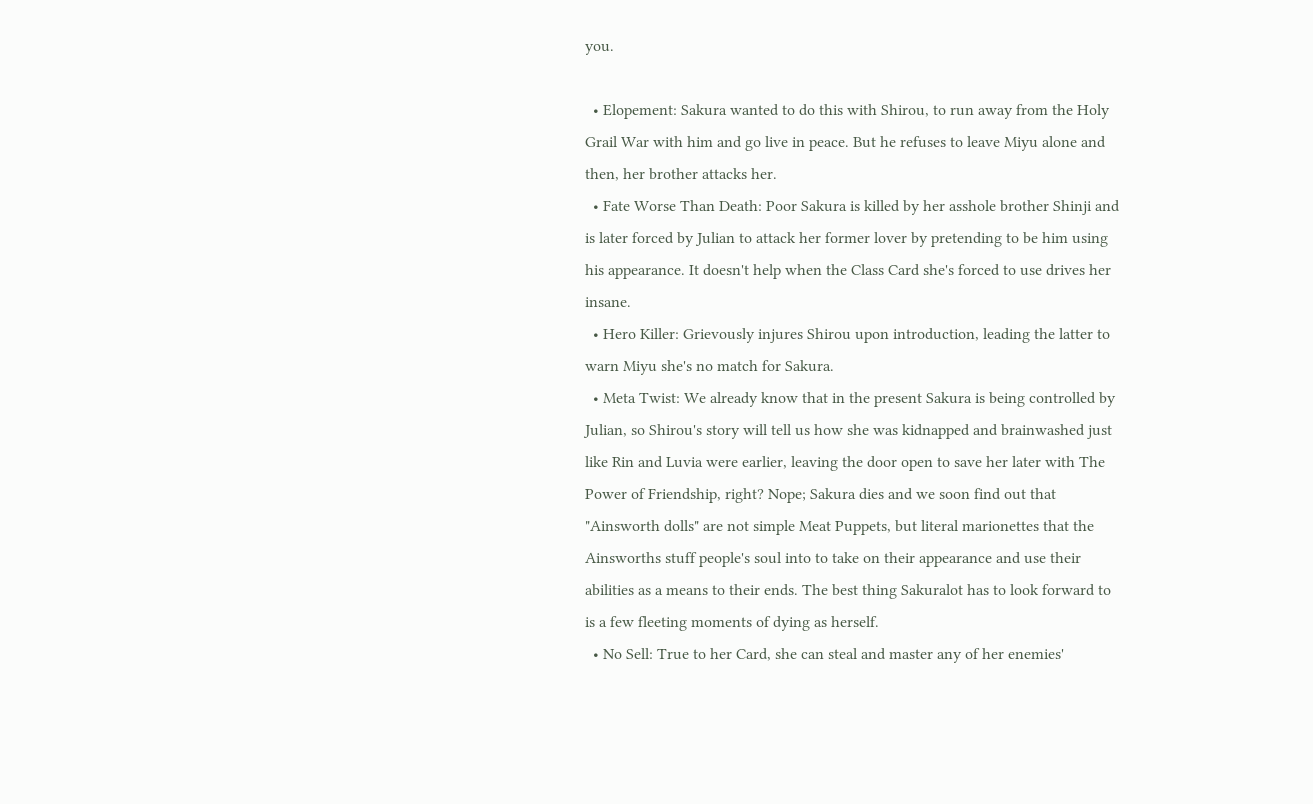you.

  • Elopement: Sakura wanted to do this with Shirou, to run away from the Holy Grail War with him and go live in peace. But he refuses to leave Miyu alone and then, her brother attacks her.
  • Fate Worse Than Death: Poor Sakura is killed by her asshole brother Shinji and is later forced by Julian to attack her former lover by pretending to be him using his appearance. It doesn't help when the Class Card she's forced to use drives her insane.
  • Hero Killer: Grievously injures Shirou upon introduction, leading the latter to warn Miyu she's no match for Sakura.
  • Meta Twist: We already know that in the present Sakura is being controlled by Julian, so Shirou's story will tell us how she was kidnapped and brainwashed just like Rin and Luvia were earlier, leaving the door open to save her later with The Power of Friendship, right? Nope; Sakura dies and we soon find out that "Ainsworth dolls" are not simple Meat Puppets, but literal marionettes that the Ainsworths stuff people's soul into to take on their appearance and use their abilities as a means to their ends. The best thing Sakuralot has to look forward to is a few fleeting moments of dying as herself.
  • No Sell: True to her Card, she can steal and master any of her enemies'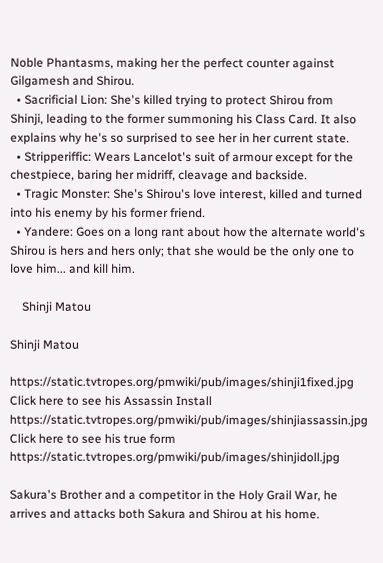Noble Phantasms, making her the perfect counter against Gilgamesh and Shirou.
  • Sacrificial Lion: She's killed trying to protect Shirou from Shinji, leading to the former summoning his Class Card. It also explains why he's so surprised to see her in her current state.
  • Stripperiffic: Wears Lancelot's suit of armour except for the chestpiece, baring her midriff, cleavage and backside.
  • Tragic Monster: She's Shirou's love interest, killed and turned into his enemy by his former friend.
  • Yandere: Goes on a long rant about how the alternate world's Shirou is hers and hers only; that she would be the only one to love him... and kill him.

    Shinji Matou

Shinji Matou

https://static.tvtropes.org/pmwiki/pub/images/shinji1fixed.jpg Click here to see his Assassin Install https://static.tvtropes.org/pmwiki/pub/images/shinjiassassin.jpg Click here to see his true form https://static.tvtropes.org/pmwiki/pub/images/shinjidoll.jpg

Sakura's Brother and a competitor in the Holy Grail War, he arrives and attacks both Sakura and Shirou at his home.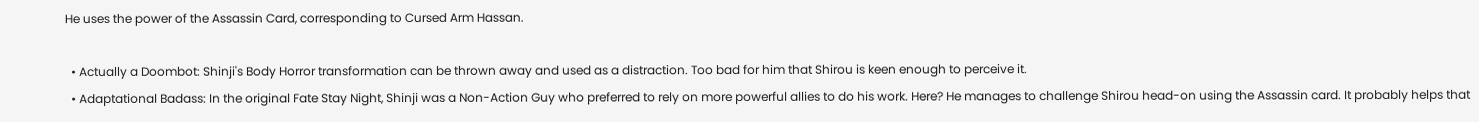He uses the power of the Assassin Card, corresponding to Cursed Arm Hassan.

  • Actually a Doombot: Shinji's Body Horror transformation can be thrown away and used as a distraction. Too bad for him that Shirou is keen enough to perceive it.
  • Adaptational Badass: In the original Fate Stay Night, Shinji was a Non-Action Guy who preferred to rely on more powerful allies to do his work. Here? He manages to challenge Shirou head-on using the Assassin card. It probably helps that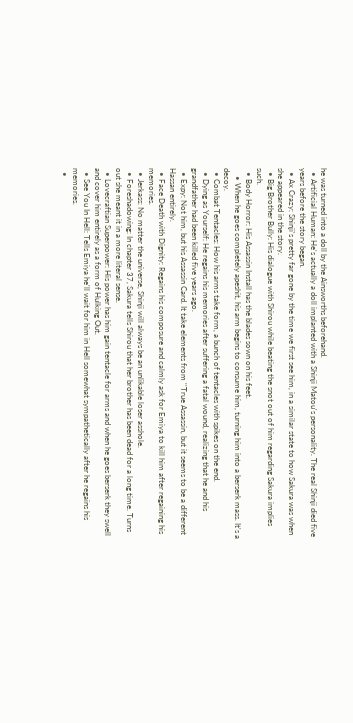he was turned into a doll by the Ainsworths beforehand.
  • Artificial Human: He's actually a doll implanted with a Shinji Matou's personality. The real Shinji died five years before the story began.
  • Ax Crazy: Shinji's pretty far gone by the time we first see him, in a similar state to how Sakura was when she appeared in the story.
  • Big Brother Bully: His dialogue with Shirou while beating the snot out of him regarding Sakura implies such.
  • Body Horror: His Assassin Install has the blades sown on his feet.
    • When he goes completely apeshit, his arm begins to consume him, turning him into a berserk mass. It's a decoy.
  • Combat Tentacles: How his arms take form, a bunch of tentacles with spikes on the end.
  • Dying as Yourself: He regains his memories after suffering a fatal wound, realizing that he and his grandfather had been killed five years ago.
  • Expy: Not him, but his Assassin Card. It take elements from ''True Assassin, but it seems to be a different Hassan entirely.
  • Face Death with Dignity: Regains his composure and calmly ask for Emiya to kill him after regaining his memories.
  • Jerkass: No matter the universe, Shinji will always be an unlikable loser asshole.
  • Foreshadowing: In chapter 37, Sakura tells Shirou that her brother has been dead for a long time. Turns out she meant it in a more literal sense.
  • Lovecraftian Superpower: His power has him gain tentacle for arms and when he goes berserk they swell and cover him entirely as a form of Hulking Out.
  • See You In Hell: Tells Emiya he'll wait for him in Hell somewhat sympathetically after he regains his memories.
  •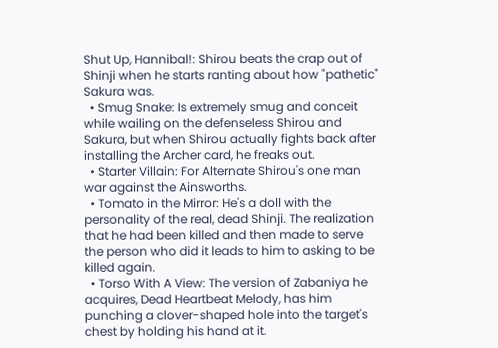Shut Up, Hannibal!: Shirou beats the crap out of Shinji when he starts ranting about how "pathetic" Sakura was.
  • Smug Snake: Is extremely smug and conceit while wailing on the defenseless Shirou and Sakura, but when Shirou actually fights back after installing the Archer card, he freaks out.
  • Starter Villain: For Alternate Shirou's one man war against the Ainsworths.
  • Tomato in the Mirror: He's a doll with the personality of the real, dead Shinji. The realization that he had been killed and then made to serve the person who did it leads to him to asking to be killed again.
  • Torso With A View: The version of Zabaniya he acquires, Dead Heartbeat Melody, has him punching a clover-shaped hole into the target's chest by holding his hand at it.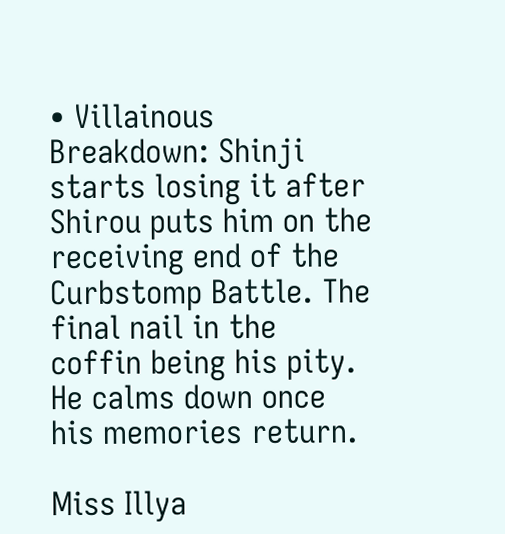• Villainous Breakdown: Shinji starts losing it after Shirou puts him on the receiving end of the Curbstomp Battle. The final nail in the coffin being his pity. He calms down once his memories return.

Miss Illya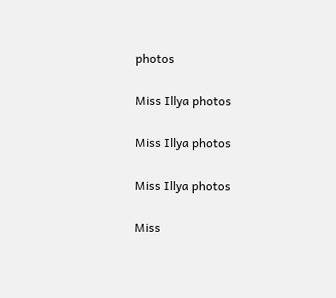photos

Miss Illya photos

Miss Illya photos

Miss Illya photos

Miss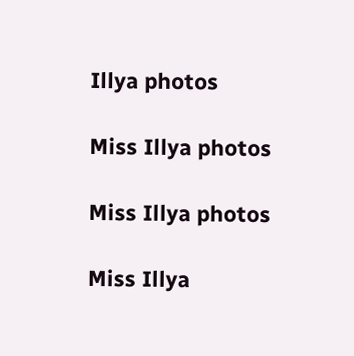Illya photos

Miss Illya photos

Miss Illya photos

Miss Illya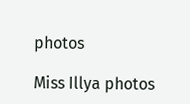photos

Miss Illya photos